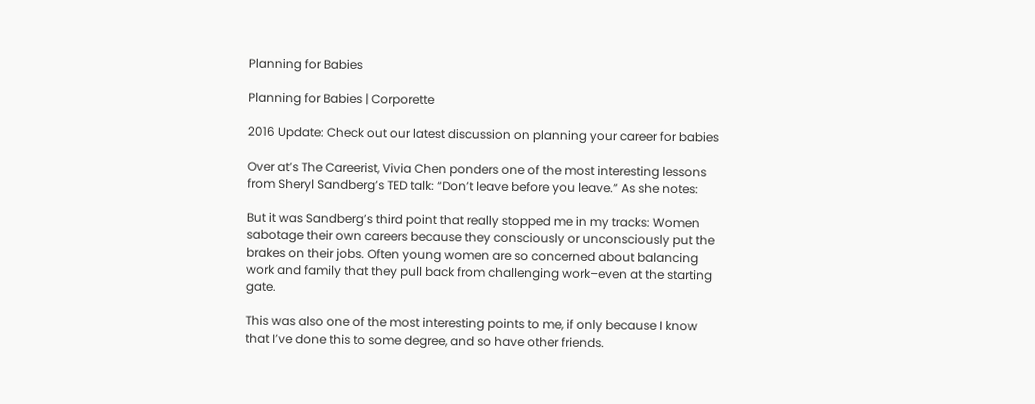Planning for Babies

Planning for Babies | Corporette

2016 Update: Check out our latest discussion on planning your career for babies

Over at’s The Careerist, Vivia Chen ponders one of the most interesting lessons from Sheryl Sandberg’s TED talk: “Don’t leave before you leave.” As she notes:

But it was Sandberg’s third point that really stopped me in my tracks: Women sabotage their own careers because they consciously or unconsciously put the brakes on their jobs. Often young women are so concerned about balancing work and family that they pull back from challenging work–even at the starting gate.

This was also one of the most interesting points to me, if only because I know that I’ve done this to some degree, and so have other friends.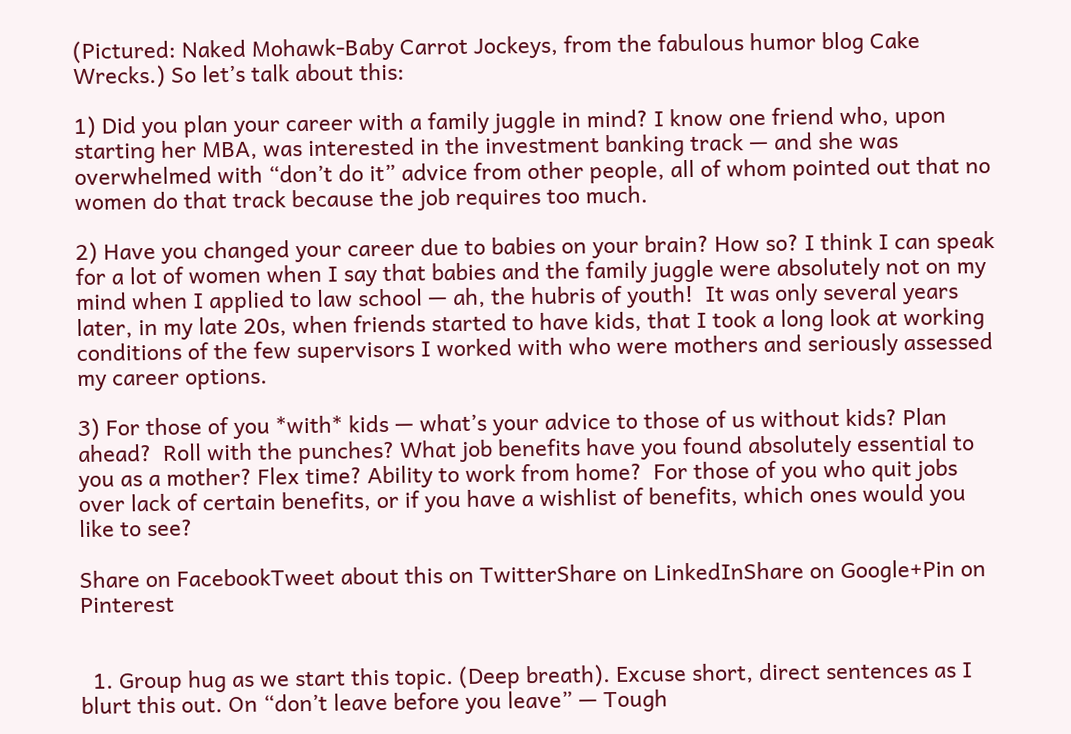(Pictured: Naked Mohawk-Baby Carrot Jockeys, from the fabulous humor blog Cake Wrecks.) So let’s talk about this:

1) Did you plan your career with a family juggle in mind? I know one friend who, upon starting her MBA, was interested in the investment banking track — and she was overwhelmed with “don’t do it” advice from other people, all of whom pointed out that no women do that track because the job requires too much.

2) Have you changed your career due to babies on your brain? How so? I think I can speak for a lot of women when I say that babies and the family juggle were absolutely not on my mind when I applied to law school — ah, the hubris of youth!  It was only several years later, in my late 20s, when friends started to have kids, that I took a long look at working conditions of the few supervisors I worked with who were mothers and seriously assessed my career options.

3) For those of you *with* kids — what’s your advice to those of us without kids? Plan ahead?  Roll with the punches? What job benefits have you found absolutely essential to you as a mother? Flex time? Ability to work from home?  For those of you who quit jobs over lack of certain benefits, or if you have a wishlist of benefits, which ones would you like to see?

Share on FacebookTweet about this on TwitterShare on LinkedInShare on Google+Pin on Pinterest


  1. Group hug as we start this topic. (Deep breath). Excuse short, direct sentences as I blurt this out. On “don’t leave before you leave” — Tough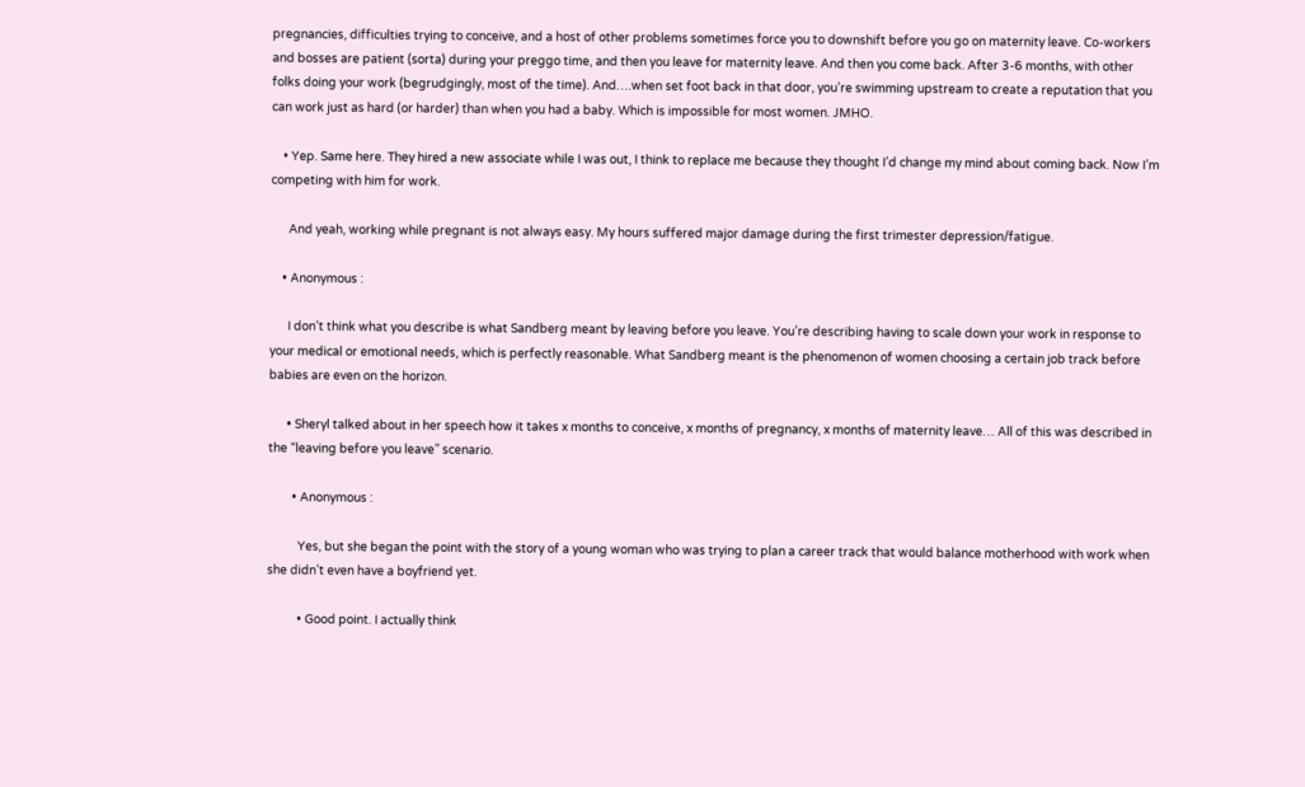pregnancies, difficulties trying to conceive, and a host of other problems sometimes force you to downshift before you go on maternity leave. Co-workers and bosses are patient (sorta) during your preggo time, and then you leave for maternity leave. And then you come back. After 3-6 months, with other folks doing your work (begrudgingly, most of the time). And….when set foot back in that door, you’re swimming upstream to create a reputation that you can work just as hard (or harder) than when you had a baby. Which is impossible for most women. JMHO.

    • Yep. Same here. They hired a new associate while I was out, I think to replace me because they thought I’d change my mind about coming back. Now I’m competing with him for work.

      And yeah, working while pregnant is not always easy. My hours suffered major damage during the first trimester depression/fatigue.

    • Anonymous :

      I don’t think what you describe is what Sandberg meant by leaving before you leave. You’re describing having to scale down your work in response to your medical or emotional needs, which is perfectly reasonable. What Sandberg meant is the phenomenon of women choosing a certain job track before babies are even on the horizon.

      • Sheryl talked about in her speech how it takes x months to conceive, x months of pregnancy, x months of maternity leave… All of this was described in the “leaving before you leave” scenario.

        • Anonymous :

          Yes, but she began the point with the story of a young woman who was trying to plan a career track that would balance motherhood with work when she didn’t even have a boyfriend yet.

          • Good point. I actually think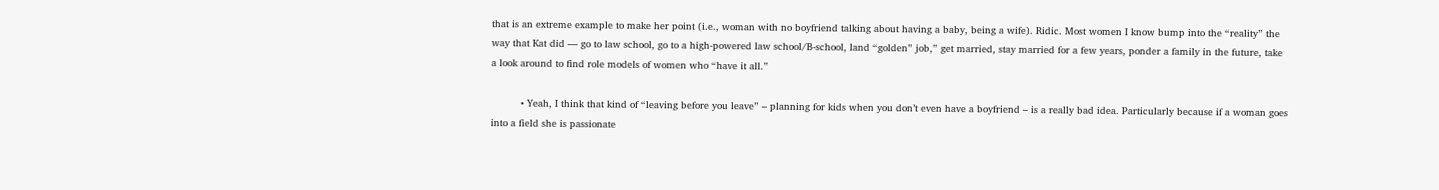that is an extreme example to make her point (i.e., woman with no boyfriend talking about having a baby, being a wife). Ridic. Most women I know bump into the “reality” the way that Kat did — go to law school, go to a high-powered law school/B-school, land “golden” job,” get married, stay married for a few years, ponder a family in the future, take a look around to find role models of women who “have it all.”

          • Yeah, I think that kind of “leaving before you leave” – planning for kids when you don’t even have a boyfriend – is a really bad idea. Particularly because if a woman goes into a field she is passionate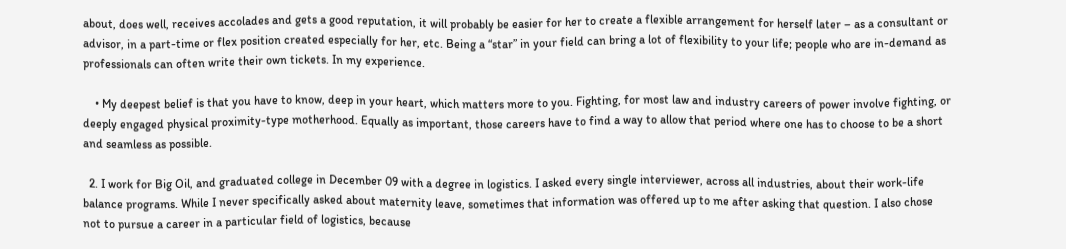about, does well, receives accolades and gets a good reputation, it will probably be easier for her to create a flexible arrangement for herself later – as a consultant or advisor, in a part-time or flex position created especially for her, etc. Being a “star” in your field can bring a lot of flexibility to your life; people who are in-demand as professionals can often write their own tickets. In my experience.

    • My deepest belief is that you have to know, deep in your heart, which matters more to you. Fighting, for most law and industry careers of power involve fighting, or deeply engaged physical proximity-type motherhood. Equally as important, those careers have to find a way to allow that period where one has to choose to be a short and seamless as possible.

  2. I work for Big Oil, and graduated college in December 09 with a degree in logistics. I asked every single interviewer, across all industries, about their work-life balance programs. While I never specifically asked about maternity leave, sometimes that information was offered up to me after asking that question. I also chose not to pursue a career in a particular field of logistics, because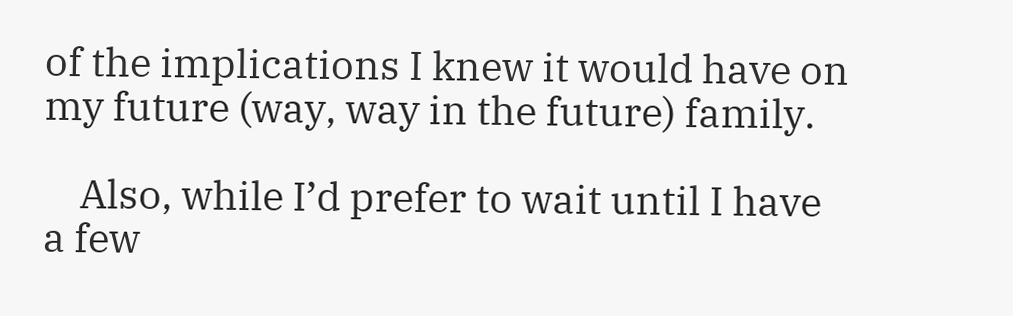of the implications I knew it would have on my future (way, way in the future) family.

    Also, while I’d prefer to wait until I have a few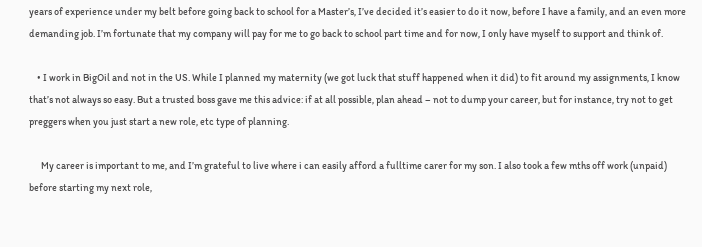years of experience under my belt before going back to school for a Master’s, I’ve decided it’s easier to do it now, before I have a family, and an even more demanding job. I’m fortunate that my company will pay for me to go back to school part time and for now, I only have myself to support and think of.

    • I work in BigOil and not in the US. While I planned my maternity (we got luck that stuff happened when it did) to fit around my assignments, I know that’s not always so easy. But a trusted boss gave me this advice: if at all possible, plan ahead – not to dump your career, but for instance, try not to get preggers when you just start a new role, etc type of planning.

      My career is important to me, and I’m grateful to live where i can easily afford a fulltime carer for my son. I also took a few mths off work (unpaid) before starting my next role,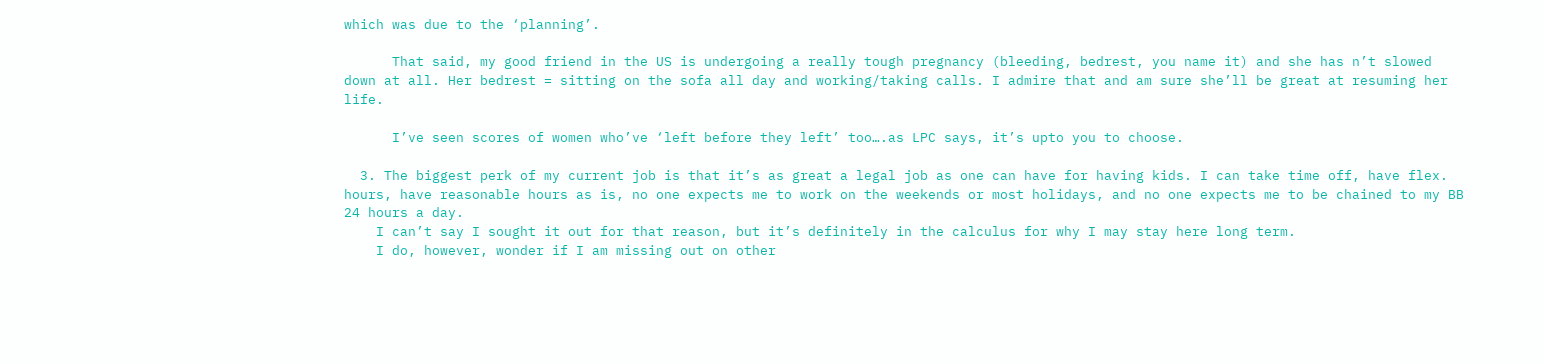which was due to the ‘planning’.

      That said, my good friend in the US is undergoing a really tough pregnancy (bleeding, bedrest, you name it) and she has n’t slowed down at all. Her bedrest = sitting on the sofa all day and working/taking calls. I admire that and am sure she’ll be great at resuming her life.

      I’ve seen scores of women who’ve ‘left before they left’ too….as LPC says, it’s upto you to choose.

  3. The biggest perk of my current job is that it’s as great a legal job as one can have for having kids. I can take time off, have flex. hours, have reasonable hours as is, no one expects me to work on the weekends or most holidays, and no one expects me to be chained to my BB 24 hours a day.
    I can’t say I sought it out for that reason, but it’s definitely in the calculus for why I may stay here long term.
    I do, however, wonder if I am missing out on other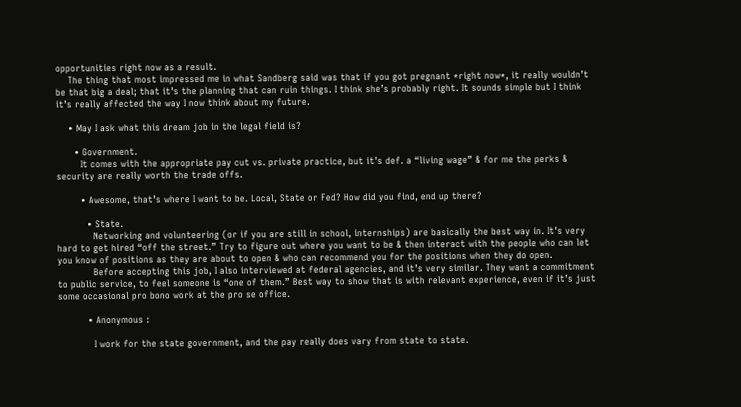opportunities right now as a result.
    The thing that most impressed me in what Sandberg said was that if you got pregnant *right now*, it really wouldn’t be that big a deal; that it’s the planning that can ruin things. I think she’s probably right. It sounds simple but I think it’s really affected the way I now think about my future.

    • May I ask what this dream job in the legal field is?

      • Government.
        It comes with the appropriate pay cut vs. private practice, but it’s def. a “living wage” & for me the perks & security are really worth the trade offs.

        • Awesome, that’s where I want to be. Local, State or Fed? How did you find, end up there?

          • State.
            Networking and volunteering (or if you are still in school, internships) are basically the best way in. It’s very hard to get hired “off the street.” Try to figure out where you want to be & then interact with the people who can let you know of positions as they are about to open & who can recommend you for the positions when they do open.
            Before accepting this job, I also interviewed at federal agencies, and it’s very similar. They want a commitment to public service, to feel someone is “one of them.” Best way to show that is with relevant experience, even if it’s just some occasional pro bono work at the pro se office.

          • Anonymous :

            I work for the state government, and the pay really does vary from state to state.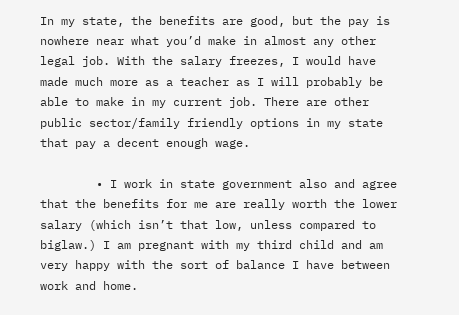In my state, the benefits are good, but the pay is nowhere near what you’d make in almost any other legal job. With the salary freezes, I would have made much more as a teacher as I will probably be able to make in my current job. There are other public sector/family friendly options in my state that pay a decent enough wage.

        • I work in state government also and agree that the benefits for me are really worth the lower salary (which isn’t that low, unless compared to biglaw.) I am pregnant with my third child and am very happy with the sort of balance I have between work and home.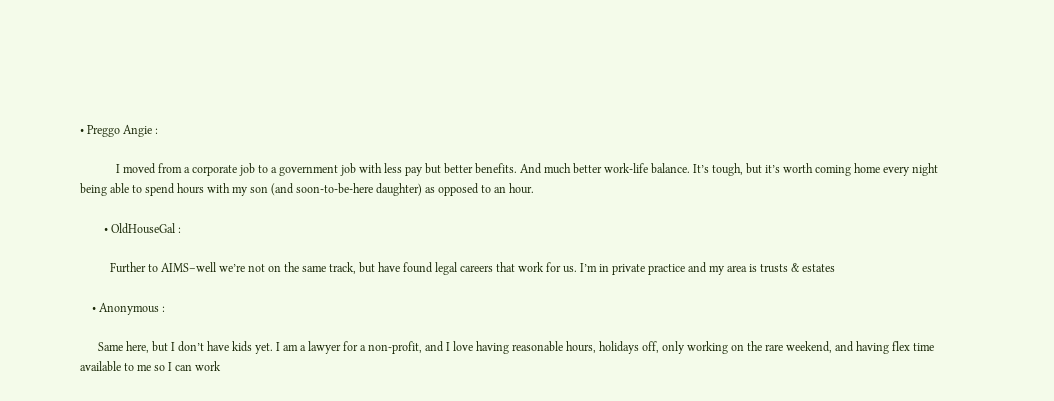• Preggo Angie :

            I moved from a corporate job to a government job with less pay but better benefits. And much better work-life balance. It’s tough, but it’s worth coming home every night being able to spend hours with my son (and soon-to-be-here daughter) as opposed to an hour.

        • OldHouseGal :

          Further to AIMS–well we’re not on the same track, but have found legal careers that work for us. I’m in private practice and my area is trusts & estates

    • Anonymous :

      Same here, but I don’t have kids yet. I am a lawyer for a non-profit, and I love having reasonable hours, holidays off, only working on the rare weekend, and having flex time available to me so I can work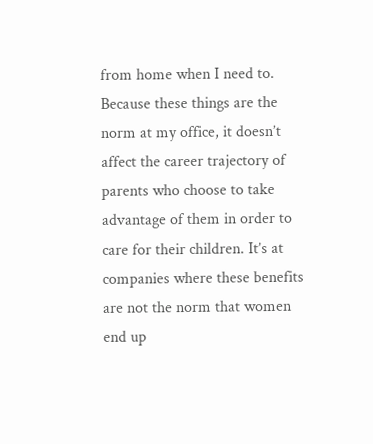from home when I need to. Because these things are the norm at my office, it doesn’t affect the career trajectory of parents who choose to take advantage of them in order to care for their children. It’s at companies where these benefits are not the norm that women end up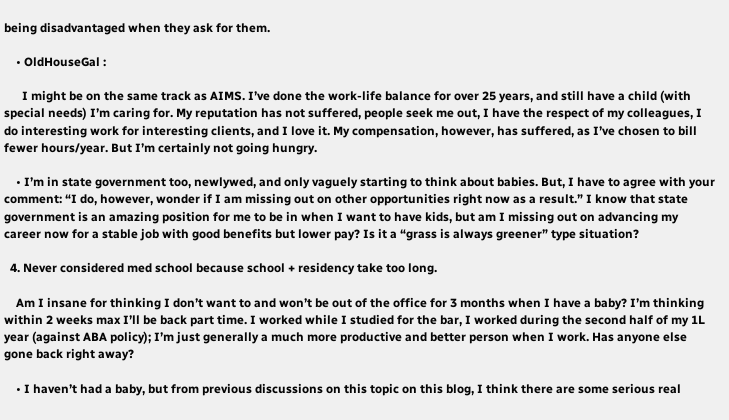being disadvantaged when they ask for them.

    • OldHouseGal :

      I might be on the same track as AIMS. I’ve done the work-life balance for over 25 years, and still have a child (with special needs) I’m caring for. My reputation has not suffered, people seek me out, I have the respect of my colleagues, I do interesting work for interesting clients, and I love it. My compensation, however, has suffered, as I’ve chosen to bill fewer hours/year. But I’m certainly not going hungry.

    • I’m in state government too, newlywed, and only vaguely starting to think about babies. But, I have to agree with your comment: “I do, however, wonder if I am missing out on other opportunities right now as a result.” I know that state government is an amazing position for me to be in when I want to have kids, but am I missing out on advancing my career now for a stable job with good benefits but lower pay? Is it a “grass is always greener” type situation?

  4. Never considered med school because school + residency take too long.

    Am I insane for thinking I don’t want to and won’t be out of the office for 3 months when I have a baby? I’m thinking within 2 weeks max I’ll be back part time. I worked while I studied for the bar, I worked during the second half of my 1L year (against ABA policy); I’m just generally a much more productive and better person when I work. Has anyone else gone back right away?

    • I haven’t had a baby, but from previous discussions on this topic on this blog, I think there are some serious real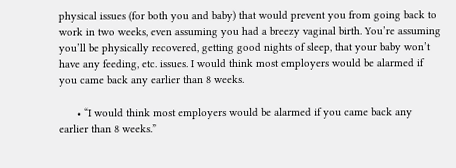physical issues (for both you and baby) that would prevent you from going back to work in two weeks, even assuming you had a breezy vaginal birth. You’re assuming you’ll be physically recovered, getting good nights of sleep, that your baby won’t have any feeding, etc. issues. I would think most employers would be alarmed if you came back any earlier than 8 weeks.

      • “I would think most employers would be alarmed if you came back any earlier than 8 weeks.”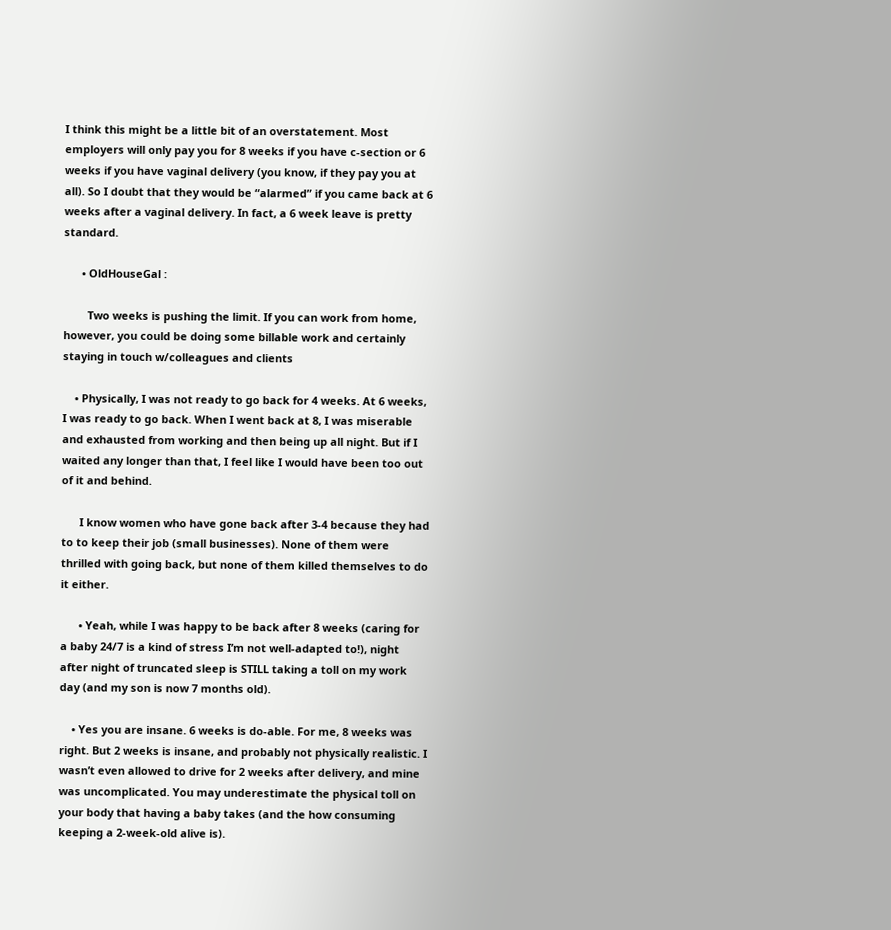I think this might be a little bit of an overstatement. Most employers will only pay you for 8 weeks if you have c-section or 6 weeks if you have vaginal delivery (you know, if they pay you at all). So I doubt that they would be “alarmed” if you came back at 6 weeks after a vaginal delivery. In fact, a 6 week leave is pretty standard.

      • OldHouseGal :

        Two weeks is pushing the limit. If you can work from home, however, you could be doing some billable work and certainly staying in touch w/colleagues and clients

    • Physically, I was not ready to go back for 4 weeks. At 6 weeks, I was ready to go back. When I went back at 8, I was miserable and exhausted from working and then being up all night. But if I waited any longer than that, I feel like I would have been too out of it and behind.

      I know women who have gone back after 3-4 because they had to to keep their job (small businesses). None of them were thrilled with going back, but none of them killed themselves to do it either.

      • Yeah, while I was happy to be back after 8 weeks (caring for a baby 24/7 is a kind of stress I’m not well-adapted to!), night after night of truncated sleep is STILL taking a toll on my work day (and my son is now 7 months old).

    • Yes you are insane. 6 weeks is do-able. For me, 8 weeks was right. But 2 weeks is insane, and probably not physically realistic. I wasn’t even allowed to drive for 2 weeks after delivery, and mine was uncomplicated. You may underestimate the physical toll on your body that having a baby takes (and the how consuming keeping a 2-week-old alive is).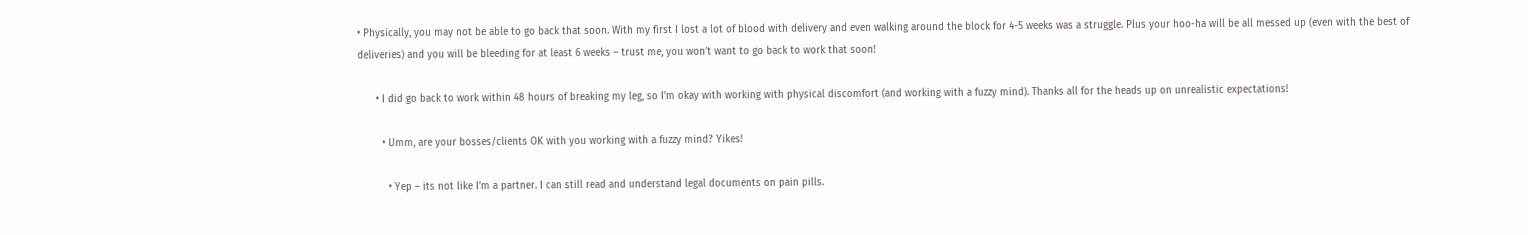• Physically, you may not be able to go back that soon. With my first I lost a lot of blood with delivery and even walking around the block for 4-5 weeks was a struggle. Plus your hoo-ha will be all messed up (even with the best of deliveries) and you will be bleeding for at least 6 weeks – trust me, you won’t want to go back to work that soon!

      • I did go back to work within 48 hours of breaking my leg, so I’m okay with working with physical discomfort (and working with a fuzzy mind). Thanks all for the heads up on unrealistic expectations!

        • Umm, are your bosses/clients OK with you working with a fuzzy mind? Yikes!

          • Yep – its not like I’m a partner. I can still read and understand legal documents on pain pills.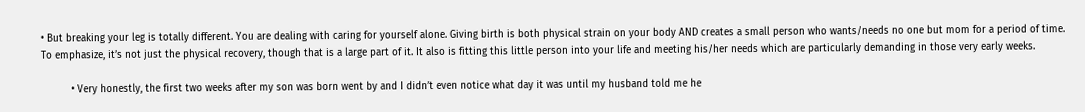• But breaking your leg is totally different. You are dealing with caring for yourself alone. Giving birth is both physical strain on your body AND creates a small person who wants/needs no one but mom for a period of time. To emphasize, it’s not just the physical recovery, though that is a large part of it. It also is fitting this little person into your life and meeting his/her needs which are particularly demanding in those very early weeks.

          • Very honestly, the first two weeks after my son was born went by and I didn’t even notice what day it was until my husband told me he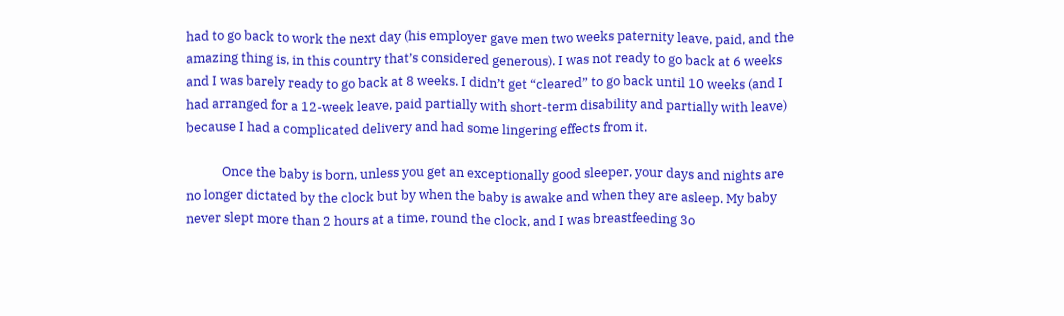had to go back to work the next day (his employer gave men two weeks paternity leave, paid, and the amazing thing is, in this country that’s considered generous). I was not ready to go back at 6 weeks and I was barely ready to go back at 8 weeks. I didn’t get “cleared” to go back until 10 weeks (and I had arranged for a 12-week leave, paid partially with short-term disability and partially with leave) because I had a complicated delivery and had some lingering effects from it.

            Once the baby is born, unless you get an exceptionally good sleeper, your days and nights are no longer dictated by the clock but by when the baby is awake and when they are asleep. My baby never slept more than 2 hours at a time, round the clock, and I was breastfeeding 3o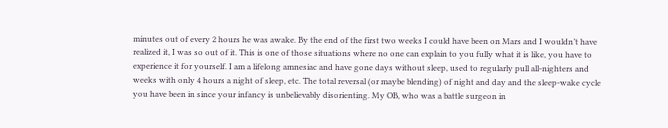minutes out of every 2 hours he was awake. By the end of the first two weeks I could have been on Mars and I wouldn’t have realized it, I was so out of it. This is one of those situations where no one can explain to you fully what it is like, you have to experience it for yourself. I am a lifelong amnesiac and have gone days without sleep, used to regularly pull all-nighters and weeks with only 4 hours a night of sleep, etc. The total reversal (or maybe blending) of night and day and the sleep-wake cycle you have been in since your infancy is unbelievably disorienting. My OB, who was a battle surgeon in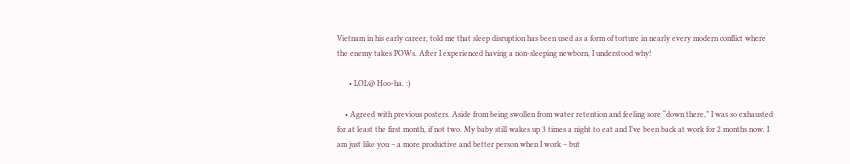Vietnam in his early career, told me that sleep disruption has been used as a form of torture in nearly every modern conflict where the enemy takes POWs. After I experienced having a non-sleeping newborn, I understood why!

      • LOL@ Hoo-ha. :)

    • Agreed with previous posters. Aside from being swollen from water retention and feeling sore “down there,” I was so exhausted for at least the first month, if not two. My baby still wakes up 3 times a night to eat and I’ve been back at work for 2 months now. I am just like you – a more productive and better person when I work – but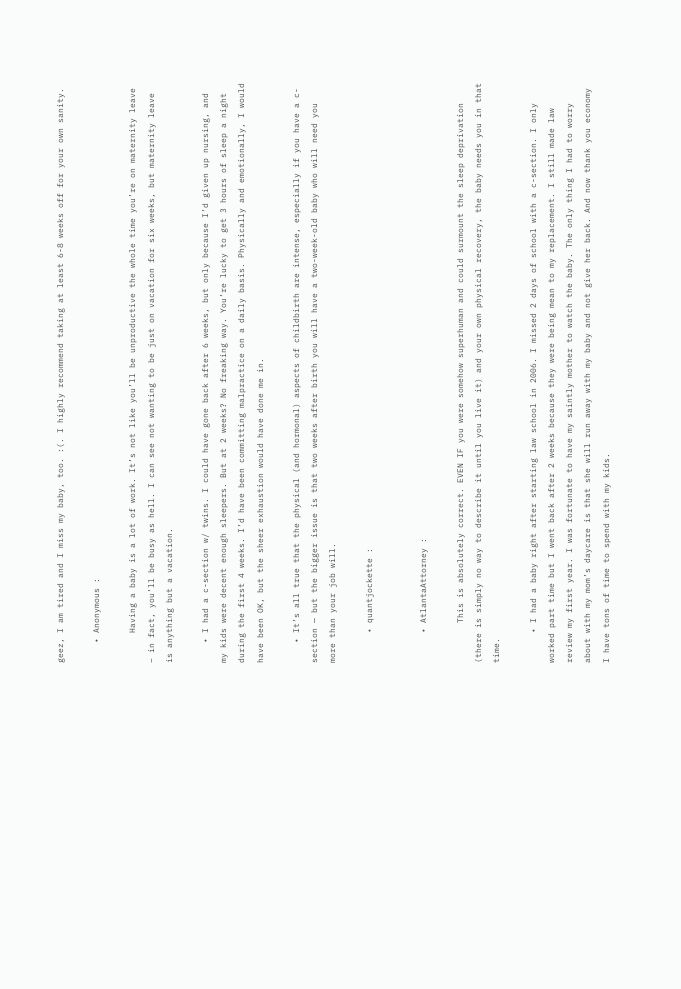geez, I am tired and I miss my baby, too. :(. I highly recommend taking at least 6-8 weeks off for your own sanity.

    • Anonymous :

      Having a baby is a lot of work. It’s not like you’ll be unproductive the whole time you’re on maternity leave – in fact, you’ll be busy as hell. I can see not wanting to be just on vacation for six weeks, but maternity leave is anything but a vacation.

    • I had a c-section w/ twins. I could have gone back after 6 weeks, but only because I’d given up nursing, and my kids were decent enough sleepers. But at 2 weeks? No freaking way. You’re lucky to get 3 hours of sleep a night during the first 4 weeks. I’d have been committing malpractice on a daily basis. Physically and emotionally, I would have been OK, but the sheer exhaustion would have done me in.

    • It’s all true that the physical (and hormonal) aspects of childbirth are intense, especially if you have a c-section — but the bigger issue is that two weeks after birth you will have a two-week-old baby who will need you more than your job will.

      • quantjockette :


      • AtlantaAttorney :

        This is absolutely correct. EVEN IF you were somehow superhuman and could surmount the sleep deprivation (there is simply no way to describe it until you live it) and your own physical recovery, the baby needs you in that time.

      • I had a baby right after starting law school in 2006. I missed 2 days of school with a c-section. I only worked part time but I went back after 2 weeks because they were being mean to my replacement. I still made law review my first year. I was fortunate to have my saintly mother to watch the baby. The only thing I had to worry about with my mom’s daycare is that she will run away with my baby and not give her back. And now thank you economy I have tons of time to spend with my kids.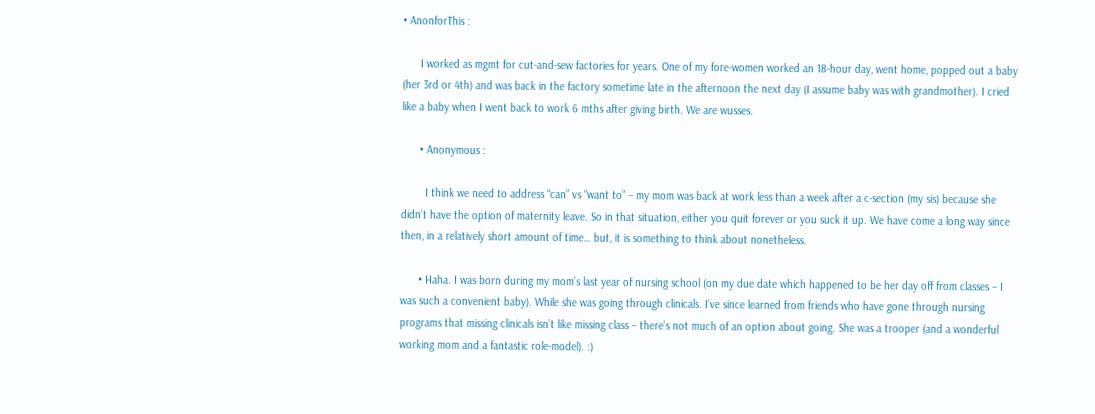• AnonforThis :

      I worked as mgmt for cut-and-sew factories for years. One of my fore-women worked an 18-hour day, went home, popped out a baby (her 3rd or 4th) and was back in the factory sometime late in the afternoon the next day (I assume baby was with grandmother). I cried like a baby when I went back to work 6 mths after giving birth. We are wusses.

      • Anonymous :

        I think we need to address “can” vs “want to” – my mom was back at work less than a week after a c-section (my sis) because she didn’t have the option of maternity leave. So in that situation, either you quit forever or you suck it up. We have come a long way since then, in a relatively short amount of time… but, it is something to think about nonetheless.

      • Haha. I was born during my mom’s last year of nursing school (on my due date which happened to be her day off from classes – I was such a convenient baby). While she was going through clinicals. I’ve since learned from friends who have gone through nursing programs that missing clinicals isn’t like missing class – there’s not much of an option about going. She was a trooper (and a wonderful working mom and a fantastic role-model). :)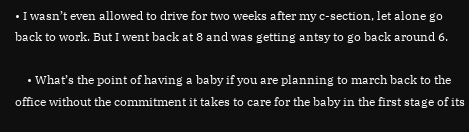• I wasn’t even allowed to drive for two weeks after my c-section, let alone go back to work. But I went back at 8 and was getting antsy to go back around 6.

    • What’s the point of having a baby if you are planning to march back to the office without the commitment it takes to care for the baby in the first stage of its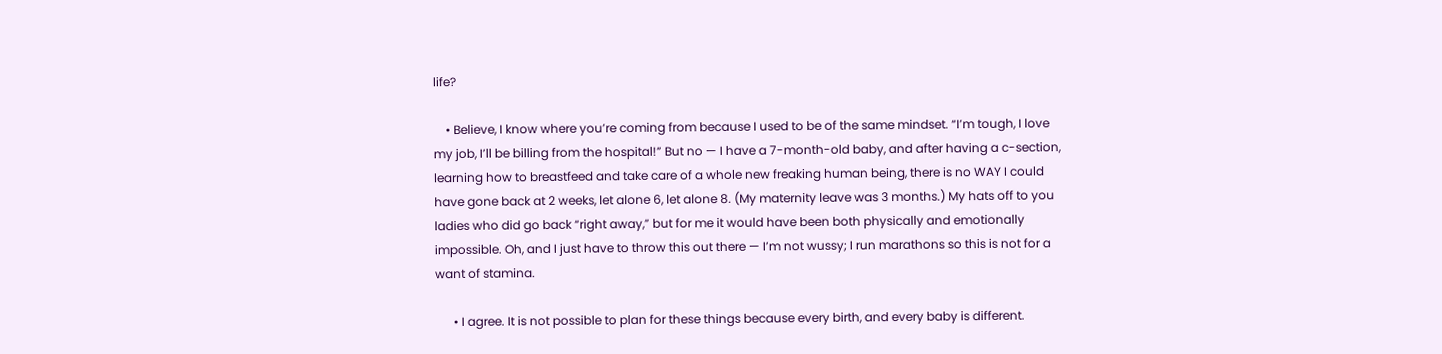life?

    • Believe, I know where you’re coming from because I used to be of the same mindset. “I’m tough, I love my job, I’ll be billing from the hospital!” But no — I have a 7-month-old baby, and after having a c-section, learning how to breastfeed and take care of a whole new freaking human being, there is no WAY I could have gone back at 2 weeks, let alone 6, let alone 8. (My maternity leave was 3 months.) My hats off to you ladies who did go back “right away,” but for me it would have been both physically and emotionally impossible. Oh, and I just have to throw this out there — I’m not wussy; I run marathons so this is not for a want of stamina.

      • I agree. It is not possible to plan for these things because every birth, and every baby is different.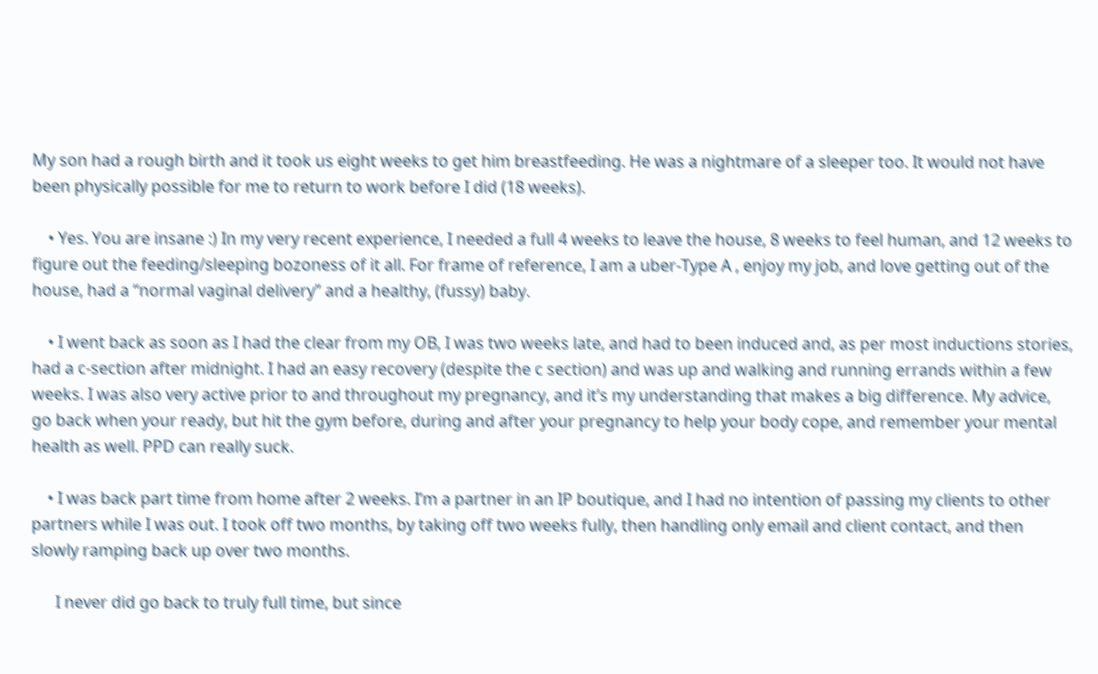My son had a rough birth and it took us eight weeks to get him breastfeeding. He was a nightmare of a sleeper too. It would not have been physically possible for me to return to work before I did (18 weeks).

    • Yes. You are insane :) In my very recent experience, I needed a full 4 weeks to leave the house, 8 weeks to feel human, and 12 weeks to figure out the feeding/sleeping bozoness of it all. For frame of reference, I am a uber-Type A , enjoy my job, and love getting out of the house, had a “normal vaginal delivery” and a healthy, (fussy) baby.

    • I went back as soon as I had the clear from my OB, I was two weeks late, and had to been induced and, as per most inductions stories, had a c-section after midnight. I had an easy recovery (despite the c section) and was up and walking and running errands within a few weeks. I was also very active prior to and throughout my pregnancy, and it’s my understanding that makes a big difference. My advice, go back when your ready, but hit the gym before, during and after your pregnancy to help your body cope, and remember your mental health as well. PPD can really suck.

    • I was back part time from home after 2 weeks. I’m a partner in an IP boutique, and I had no intention of passing my clients to other partners while I was out. I took off two months, by taking off two weeks fully, then handling only email and client contact, and then slowly ramping back up over two months.

      I never did go back to truly full time, but since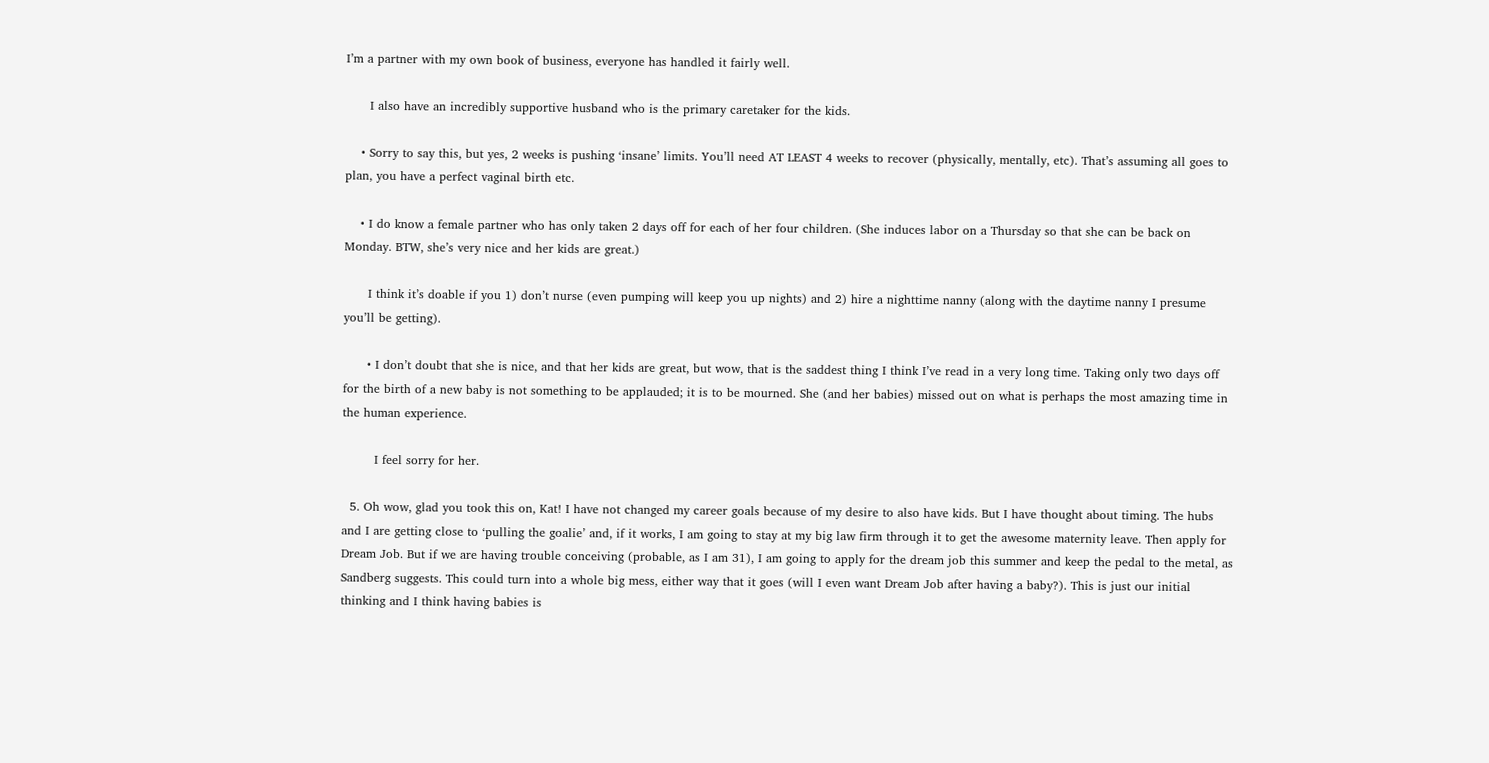I’m a partner with my own book of business, everyone has handled it fairly well.

      I also have an incredibly supportive husband who is the primary caretaker for the kids.

    • Sorry to say this, but yes, 2 weeks is pushing ‘insane’ limits. You’ll need AT LEAST 4 weeks to recover (physically, mentally, etc). That’s assuming all goes to plan, you have a perfect vaginal birth etc.

    • I do know a female partner who has only taken 2 days off for each of her four children. (She induces labor on a Thursday so that she can be back on Monday. BTW, she’s very nice and her kids are great.)

      I think it’s doable if you 1) don’t nurse (even pumping will keep you up nights) and 2) hire a nighttime nanny (along with the daytime nanny I presume you’ll be getting).

      • I don’t doubt that she is nice, and that her kids are great, but wow, that is the saddest thing I think I’ve read in a very long time. Taking only two days off for the birth of a new baby is not something to be applauded; it is to be mourned. She (and her babies) missed out on what is perhaps the most amazing time in the human experience.

        I feel sorry for her.

  5. Oh wow, glad you took this on, Kat! I have not changed my career goals because of my desire to also have kids. But I have thought about timing. The hubs and I are getting close to ‘pulling the goalie’ and, if it works, I am going to stay at my big law firm through it to get the awesome maternity leave. Then apply for Dream Job. But if we are having trouble conceiving (probable, as I am 31), I am going to apply for the dream job this summer and keep the pedal to the metal, as Sandberg suggests. This could turn into a whole big mess, either way that it goes (will I even want Dream Job after having a baby?). This is just our initial thinking and I think having babies is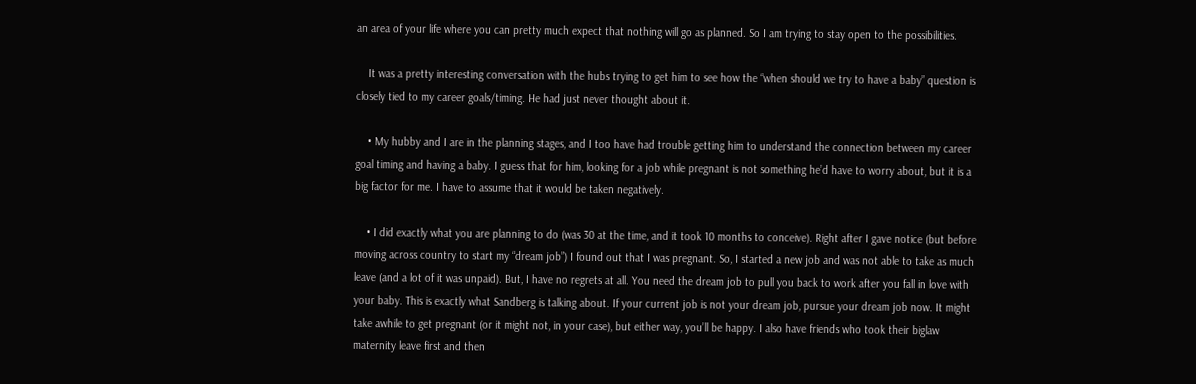an area of your life where you can pretty much expect that nothing will go as planned. So I am trying to stay open to the possibilities.

    It was a pretty interesting conversation with the hubs trying to get him to see how the “when should we try to have a baby” question is closely tied to my career goals/timing. He had just never thought about it.

    • My hubby and I are in the planning stages, and I too have had trouble getting him to understand the connection between my career goal timing and having a baby. I guess that for him, looking for a job while pregnant is not something he’d have to worry about, but it is a big factor for me. I have to assume that it would be taken negatively.

    • I did exactly what you are planning to do (was 30 at the time, and it took 10 months to conceive). Right after I gave notice (but before moving across country to start my “dream job”) I found out that I was pregnant. So, I started a new job and was not able to take as much leave (and a lot of it was unpaid). But, I have no regrets at all. You need the dream job to pull you back to work after you fall in love with your baby. This is exactly what Sandberg is talking about. If your current job is not your dream job, pursue your dream job now. It might take awhile to get pregnant (or it might not, in your case), but either way, you’ll be happy. I also have friends who took their biglaw maternity leave first and then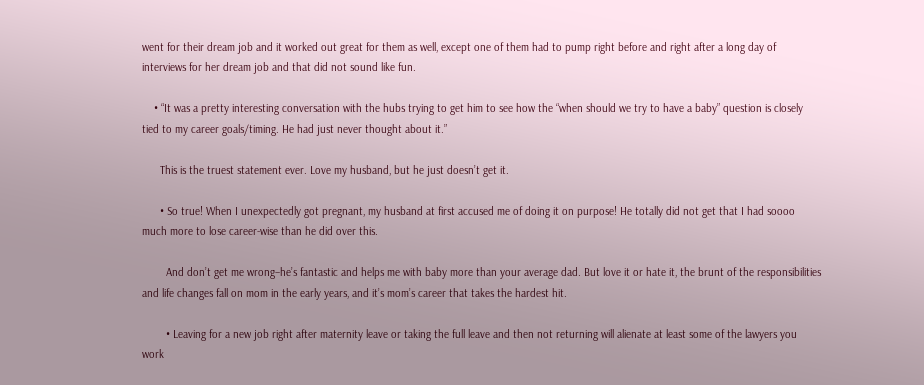went for their dream job and it worked out great for them as well, except one of them had to pump right before and right after a long day of interviews for her dream job and that did not sound like fun.

    • “It was a pretty interesting conversation with the hubs trying to get him to see how the “when should we try to have a baby” question is closely tied to my career goals/timing. He had just never thought about it.”

      This is the truest statement ever. Love my husband, but he just doesn’t get it.

      • So true! When I unexpectedly got pregnant, my husband at first accused me of doing it on purpose! He totally did not get that I had soooo much more to lose career-wise than he did over this.

        And don’t get me wrong–he’s fantastic and helps me with baby more than your average dad. But love it or hate it, the brunt of the responsibilities and life changes fall on mom in the early years, and it’s mom’s career that takes the hardest hit.

        • Leaving for a new job right after maternity leave or taking the full leave and then not returning will alienate at least some of the lawyers you work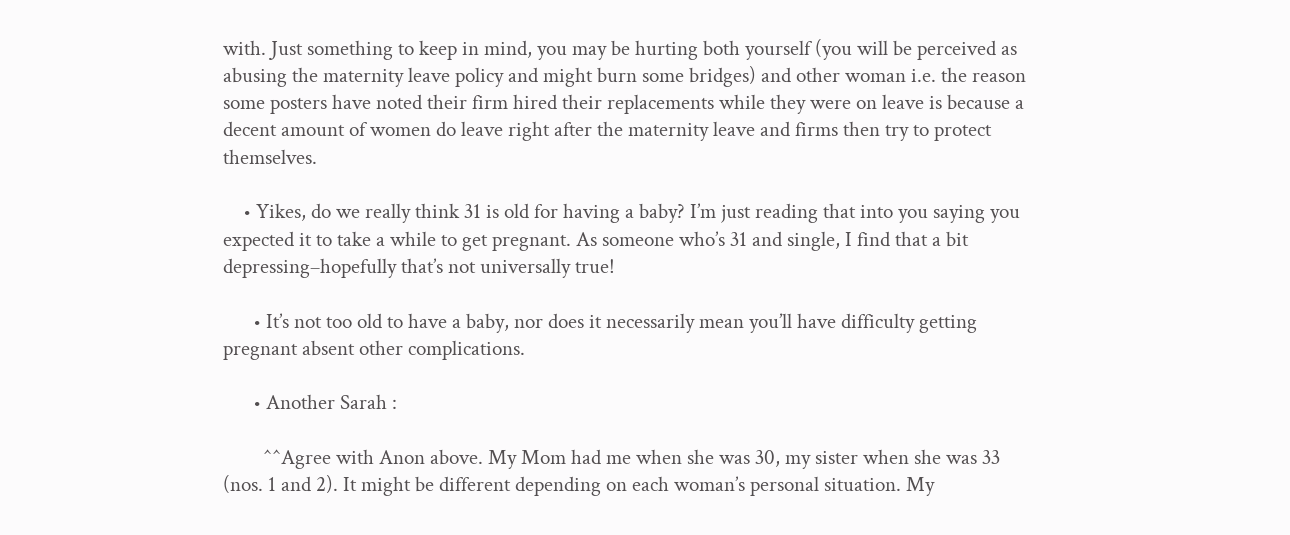with. Just something to keep in mind, you may be hurting both yourself (you will be perceived as abusing the maternity leave policy and might burn some bridges) and other woman i.e. the reason some posters have noted their firm hired their replacements while they were on leave is because a decent amount of women do leave right after the maternity leave and firms then try to protect themselves.

    • Yikes, do we really think 31 is old for having a baby? I’m just reading that into you saying you expected it to take a while to get pregnant. As someone who’s 31 and single, I find that a bit depressing–hopefully that’s not universally true!

      • It’s not too old to have a baby, nor does it necessarily mean you’ll have difficulty getting pregnant absent other complications.

      • Another Sarah :

        ^^Agree with Anon above. My Mom had me when she was 30, my sister when she was 33 (nos. 1 and 2). It might be different depending on each woman’s personal situation. My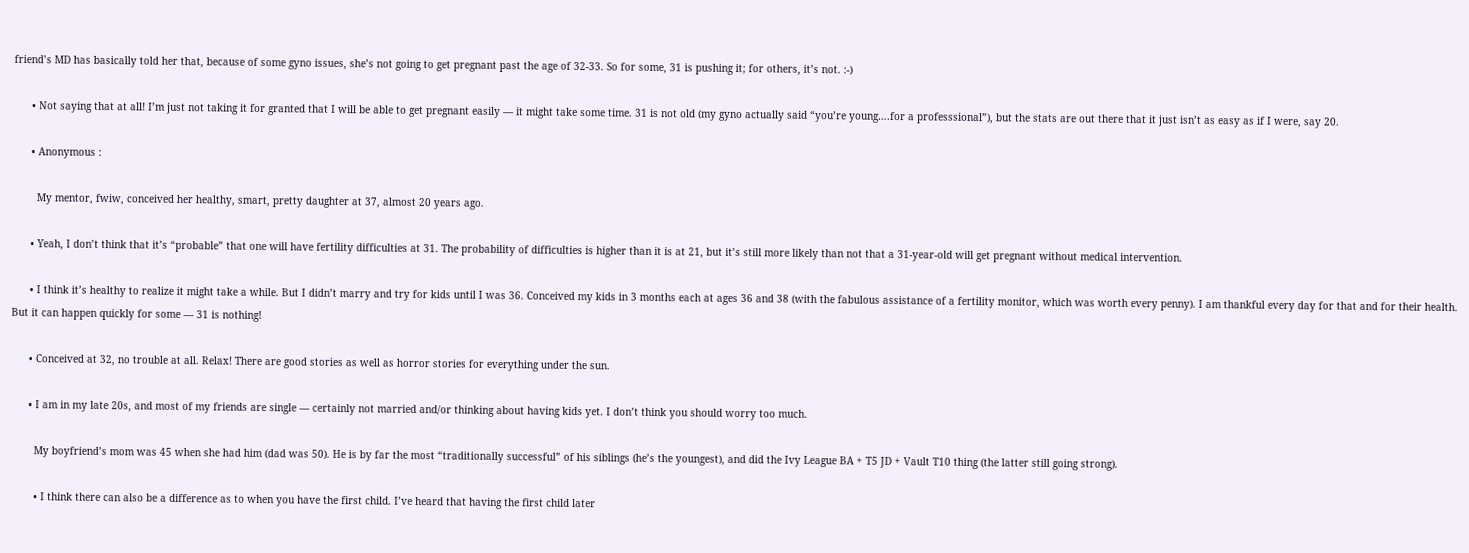friend’s MD has basically told her that, because of some gyno issues, she’s not going to get pregnant past the age of 32-33. So for some, 31 is pushing it; for others, it’s not. :-)

      • Not saying that at all! I’m just not taking it for granted that I will be able to get pregnant easily — it might take some time. 31 is not old (my gyno actually said “you’re young….for a professsional”), but the stats are out there that it just isn’t as easy as if I were, say 20.

      • Anonymous :

        My mentor, fwiw, conceived her healthy, smart, pretty daughter at 37, almost 20 years ago.

      • Yeah, I don’t think that it’s “probable” that one will have fertility difficulties at 31. The probability of difficulties is higher than it is at 21, but it’s still more likely than not that a 31-year-old will get pregnant without medical intervention.

      • I think it’s healthy to realize it might take a while. But I didn’t marry and try for kids until I was 36. Conceived my kids in 3 months each at ages 36 and 38 (with the fabulous assistance of a fertility monitor, which was worth every penny). I am thankful every day for that and for their health. But it can happen quickly for some — 31 is nothing!

      • Conceived at 32, no trouble at all. Relax! There are good stories as well as horror stories for everything under the sun.

      • I am in my late 20s, and most of my friends are single — certainly not married and/or thinking about having kids yet. I don’t think you should worry too much.

        My boyfriend’s mom was 45 when she had him (dad was 50). He is by far the most “traditionally successful” of his siblings (he’s the youngest), and did the Ivy League BA + T5 JD + Vault T10 thing (the latter still going strong).

        • I think there can also be a difference as to when you have the first child. I’ve heard that having the first child later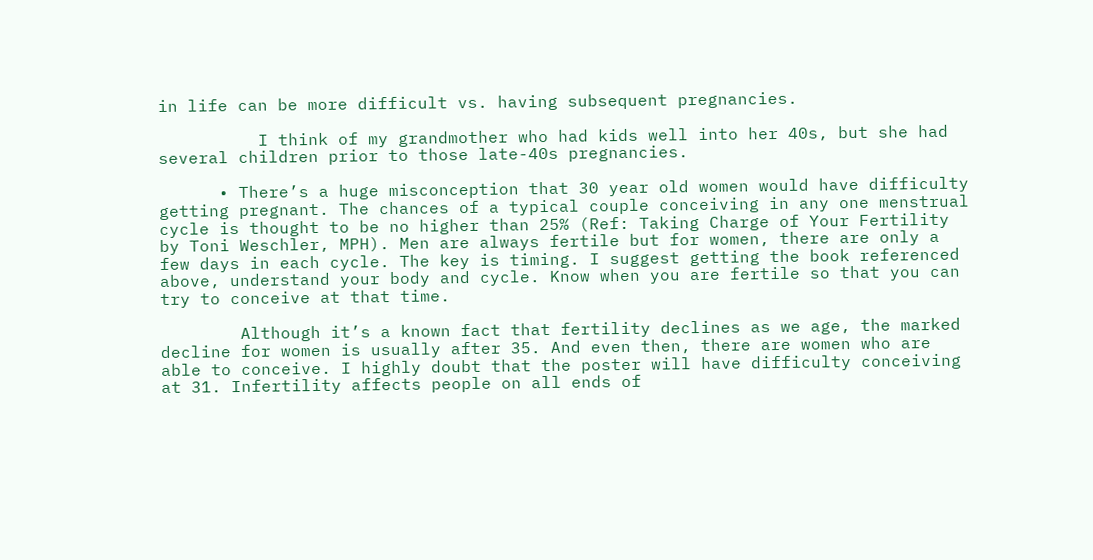in life can be more difficult vs. having subsequent pregnancies.

          I think of my grandmother who had kids well into her 40s, but she had several children prior to those late-40s pregnancies.

      • There’s a huge misconception that 30 year old women would have difficulty getting pregnant. The chances of a typical couple conceiving in any one menstrual cycle is thought to be no higher than 25% (Ref: Taking Charge of Your Fertility by Toni Weschler, MPH). Men are always fertile but for women, there are only a few days in each cycle. The key is timing. I suggest getting the book referenced above, understand your body and cycle. Know when you are fertile so that you can try to conceive at that time.

        Although it’s a known fact that fertility declines as we age, the marked decline for women is usually after 35. And even then, there are women who are able to conceive. I highly doubt that the poster will have difficulty conceiving at 31. Infertility affects people on all ends of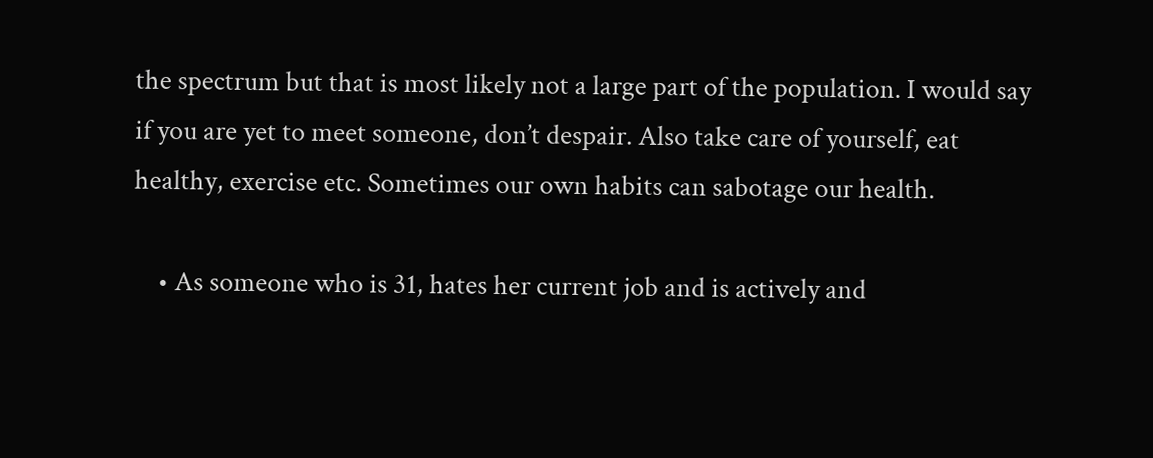the spectrum but that is most likely not a large part of the population. I would say if you are yet to meet someone, don’t despair. Also take care of yourself, eat healthy, exercise etc. Sometimes our own habits can sabotage our health.

    • As someone who is 31, hates her current job and is actively and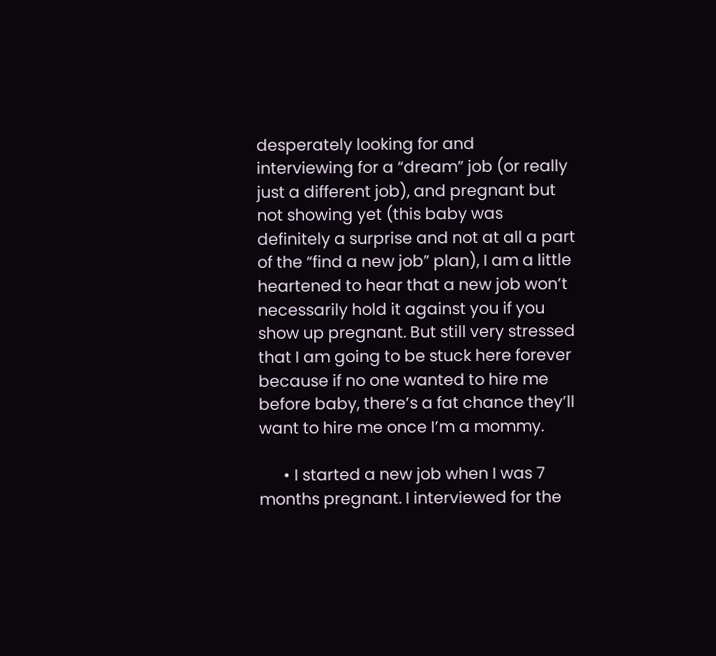desperately looking for and interviewing for a “dream” job (or really just a different job), and pregnant but not showing yet (this baby was definitely a surprise and not at all a part of the “find a new job” plan), I am a little heartened to hear that a new job won’t necessarily hold it against you if you show up pregnant. But still very stressed that I am going to be stuck here forever because if no one wanted to hire me before baby, there’s a fat chance they’ll want to hire me once I’m a mommy.

      • I started a new job when I was 7 months pregnant. I interviewed for the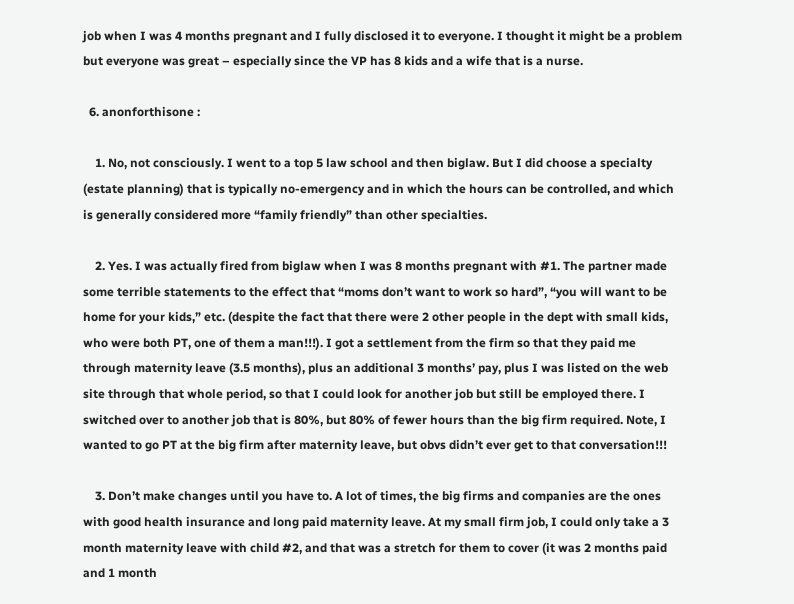job when I was 4 months pregnant and I fully disclosed it to everyone. I thought it might be a problem but everyone was great – especially since the VP has 8 kids and a wife that is a nurse.

  6. anonforthisone :

    1. No, not consciously. I went to a top 5 law school and then biglaw. But I did choose a specialty (estate planning) that is typically no-emergency and in which the hours can be controlled, and which is generally considered more “family friendly” than other specialties.

    2. Yes. I was actually fired from biglaw when I was 8 months pregnant with #1. The partner made some terrible statements to the effect that “moms don’t want to work so hard”, “you will want to be home for your kids,” etc. (despite the fact that there were 2 other people in the dept with small kids, who were both PT, one of them a man!!!). I got a settlement from the firm so that they paid me through maternity leave (3.5 months), plus an additional 3 months’ pay, plus I was listed on the web site through that whole period, so that I could look for another job but still be employed there. I switched over to another job that is 80%, but 80% of fewer hours than the big firm required. Note, I wanted to go PT at the big firm after maternity leave, but obvs didn’t ever get to that conversation!!!

    3. Don’t make changes until you have to. A lot of times, the big firms and companies are the ones with good health insurance and long paid maternity leave. At my small firm job, I could only take a 3 month maternity leave with child #2, and that was a stretch for them to cover (it was 2 months paid and 1 month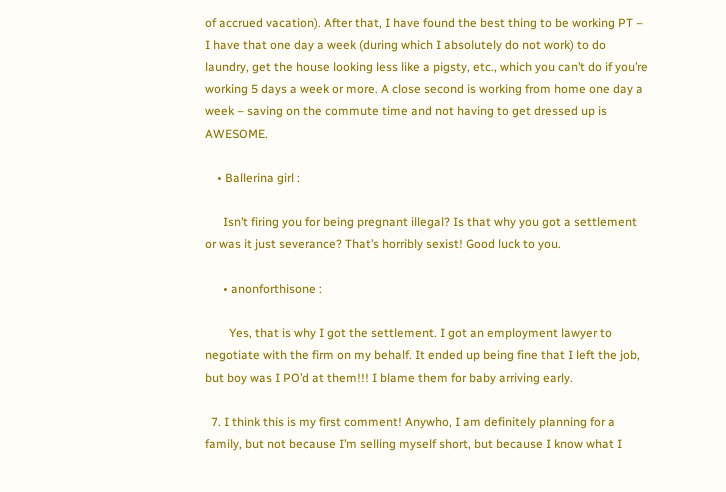of accrued vacation). After that, I have found the best thing to be working PT – I have that one day a week (during which I absolutely do not work) to do laundry, get the house looking less like a pigsty, etc., which you can’t do if you’re working 5 days a week or more. A close second is working from home one day a week – saving on the commute time and not having to get dressed up is AWESOME.

    • Ballerina girl :

      Isn’t firing you for being pregnant illegal? Is that why you got a settlement or was it just severance? That’s horribly sexist! Good luck to you.

      • anonforthisone :

        Yes, that is why I got the settlement. I got an employment lawyer to negotiate with the firm on my behalf. It ended up being fine that I left the job, but boy was I PO’d at them!!! I blame them for baby arriving early.

  7. I think this is my first comment! Anywho, I am definitely planning for a family, but not because I’m selling myself short, but because I know what I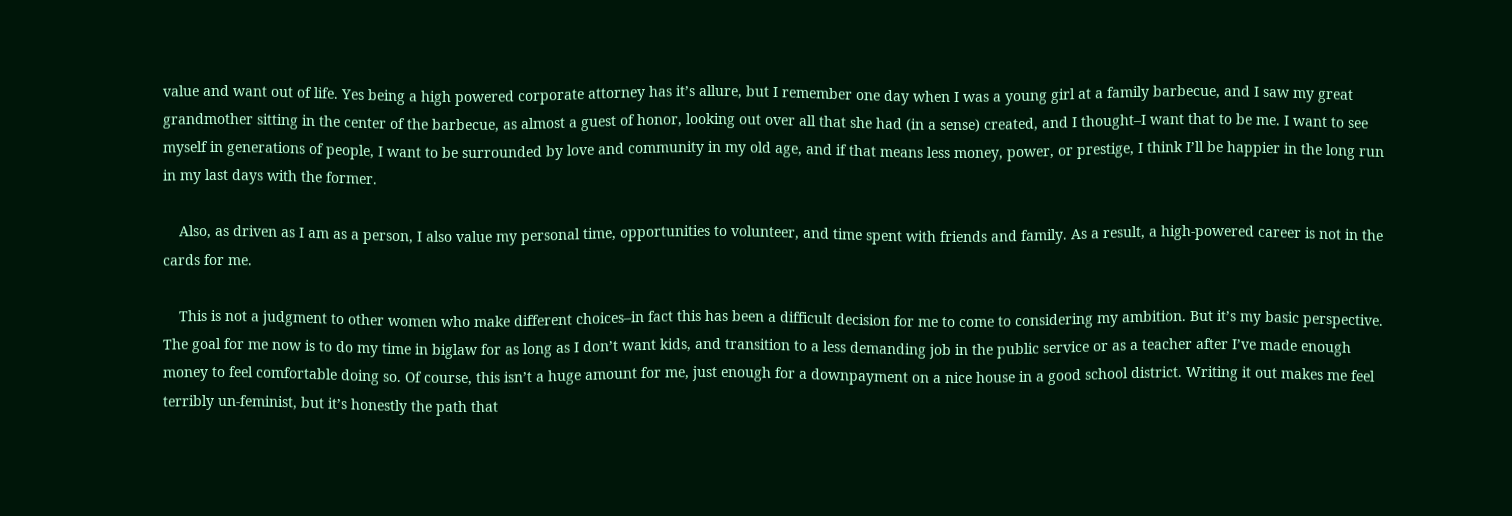value and want out of life. Yes being a high powered corporate attorney has it’s allure, but I remember one day when I was a young girl at a family barbecue, and I saw my great grandmother sitting in the center of the barbecue, as almost a guest of honor, looking out over all that she had (in a sense) created, and I thought–I want that to be me. I want to see myself in generations of people, I want to be surrounded by love and community in my old age, and if that means less money, power, or prestige, I think I’ll be happier in the long run in my last days with the former.

    Also, as driven as I am as a person, I also value my personal time, opportunities to volunteer, and time spent with friends and family. As a result, a high-powered career is not in the cards for me.

    This is not a judgment to other women who make different choices–in fact this has been a difficult decision for me to come to considering my ambition. But it’s my basic perspective. The goal for me now is to do my time in biglaw for as long as I don’t want kids, and transition to a less demanding job in the public service or as a teacher after I’ve made enough money to feel comfortable doing so. Of course, this isn’t a huge amount for me, just enough for a downpayment on a nice house in a good school district. Writing it out makes me feel terribly un-feminist, but it’s honestly the path that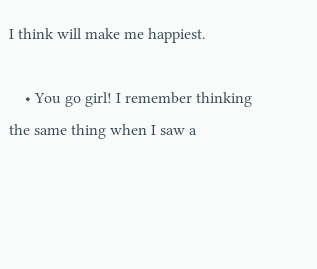I think will make me happiest.

    • You go girl! I remember thinking the same thing when I saw a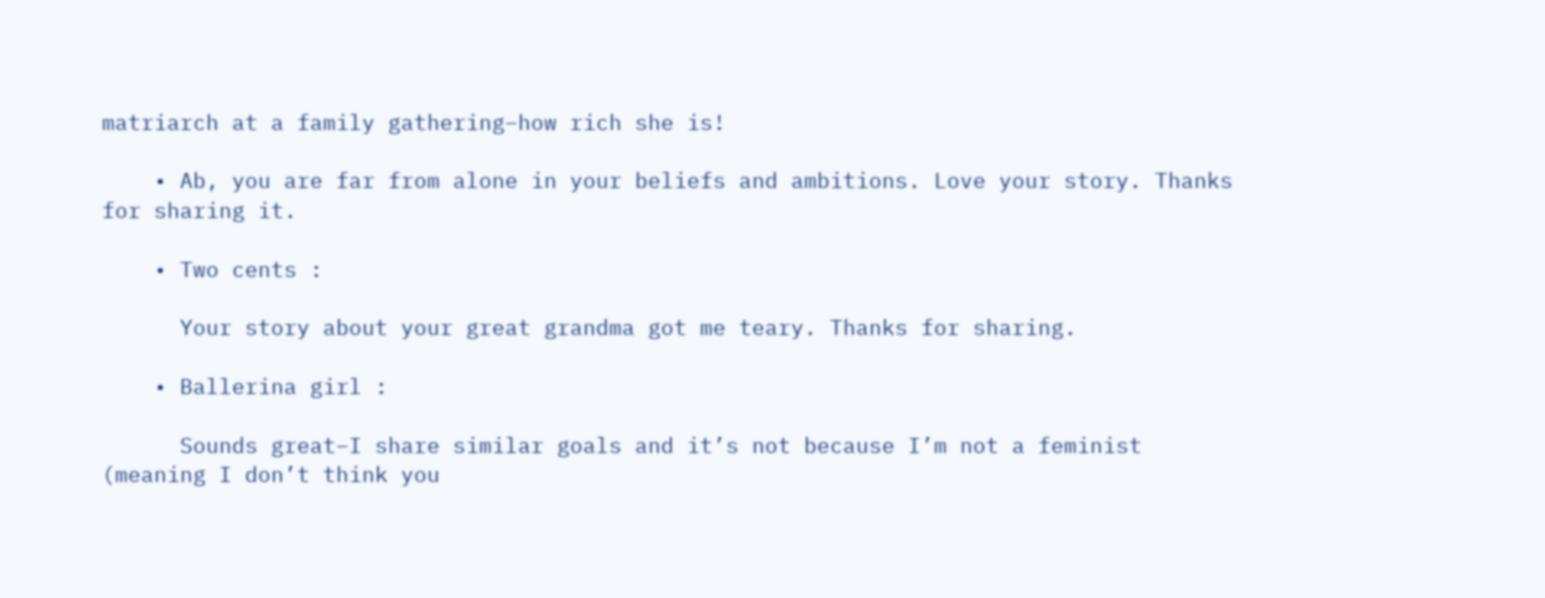matriarch at a family gathering–how rich she is!

    • Ab, you are far from alone in your beliefs and ambitions. Love your story. Thanks for sharing it.

    • Two cents :

      Your story about your great grandma got me teary. Thanks for sharing.

    • Ballerina girl :

      Sounds great–I share similar goals and it’s not because I’m not a feminist (meaning I don’t think you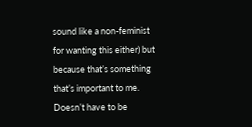sound like a non-feminist for wanting this either) but because that’s something that’s important to me. Doesn’t have to be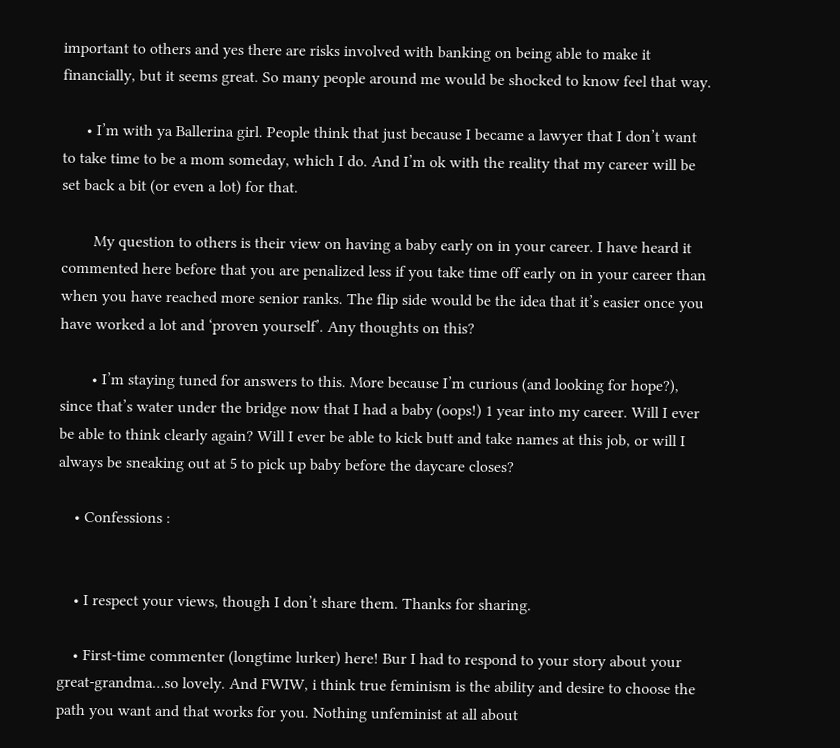important to others and yes there are risks involved with banking on being able to make it financially, but it seems great. So many people around me would be shocked to know feel that way.

      • I’m with ya Ballerina girl. People think that just because I became a lawyer that I don’t want to take time to be a mom someday, which I do. And I’m ok with the reality that my career will be set back a bit (or even a lot) for that.

        My question to others is their view on having a baby early on in your career. I have heard it commented here before that you are penalized less if you take time off early on in your career than when you have reached more senior ranks. The flip side would be the idea that it’s easier once you have worked a lot and ‘proven yourself’. Any thoughts on this?

        • I’m staying tuned for answers to this. More because I’m curious (and looking for hope?), since that’s water under the bridge now that I had a baby (oops!) 1 year into my career. Will I ever be able to think clearly again? Will I ever be able to kick butt and take names at this job, or will I always be sneaking out at 5 to pick up baby before the daycare closes?

    • Confessions :


    • I respect your views, though I don’t share them. Thanks for sharing.

    • First-time commenter (longtime lurker) here! Bur I had to respond to your story about your great-grandma…so lovely. And FWIW, i think true feminism is the ability and desire to choose the path you want and that works for you. Nothing unfeminist at all about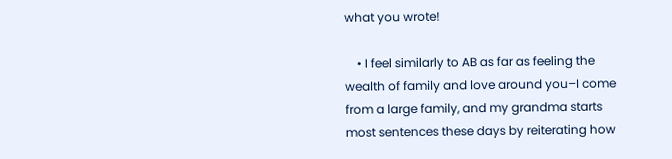what you wrote!

    • I feel similarly to AB as far as feeling the wealth of family and love around you–I come from a large family, and my grandma starts most sentences these days by reiterating how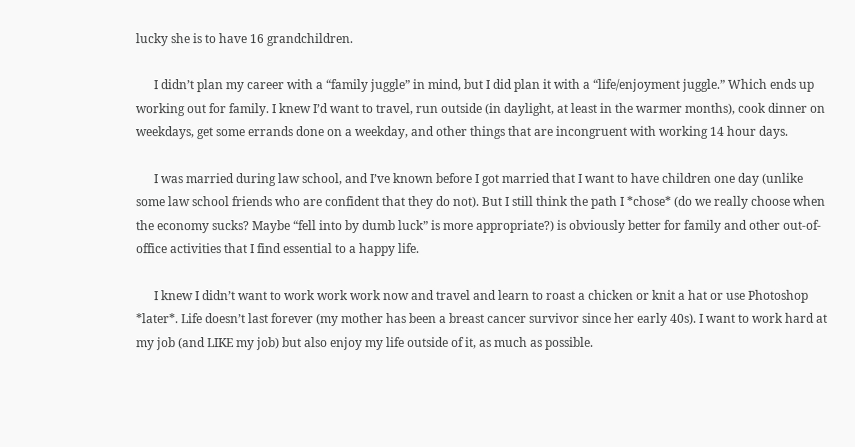lucky she is to have 16 grandchildren.

      I didn’t plan my career with a “family juggle” in mind, but I did plan it with a “life/enjoyment juggle.” Which ends up working out for family. I knew I’d want to travel, run outside (in daylight, at least in the warmer months), cook dinner on weekdays, get some errands done on a weekday, and other things that are incongruent with working 14 hour days.

      I was married during law school, and I’ve known before I got married that I want to have children one day (unlike some law school friends who are confident that they do not). But I still think the path I *chose* (do we really choose when the economy sucks? Maybe “fell into by dumb luck” is more appropriate?) is obviously better for family and other out-of-office activities that I find essential to a happy life.

      I knew I didn’t want to work work work now and travel and learn to roast a chicken or knit a hat or use Photoshop *later*. Life doesn’t last forever (my mother has been a breast cancer survivor since her early 40s). I want to work hard at my job (and LIKE my job) but also enjoy my life outside of it, as much as possible.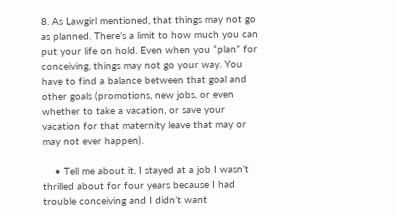8. As Lawgirl mentioned, that things may not go as planned. There’s a limit to how much you can put your life on hold. Even when you “plan” for conceiving, things may not go your way. You have to find a balance between that goal and other goals (promotions, new jobs, or even whether to take a vacation, or save your vacation for that maternity leave that may or may not ever happen).

    • Tell me about it. I stayed at a job I wasn’t thrilled about for four years because I had trouble conceiving and I didn’t want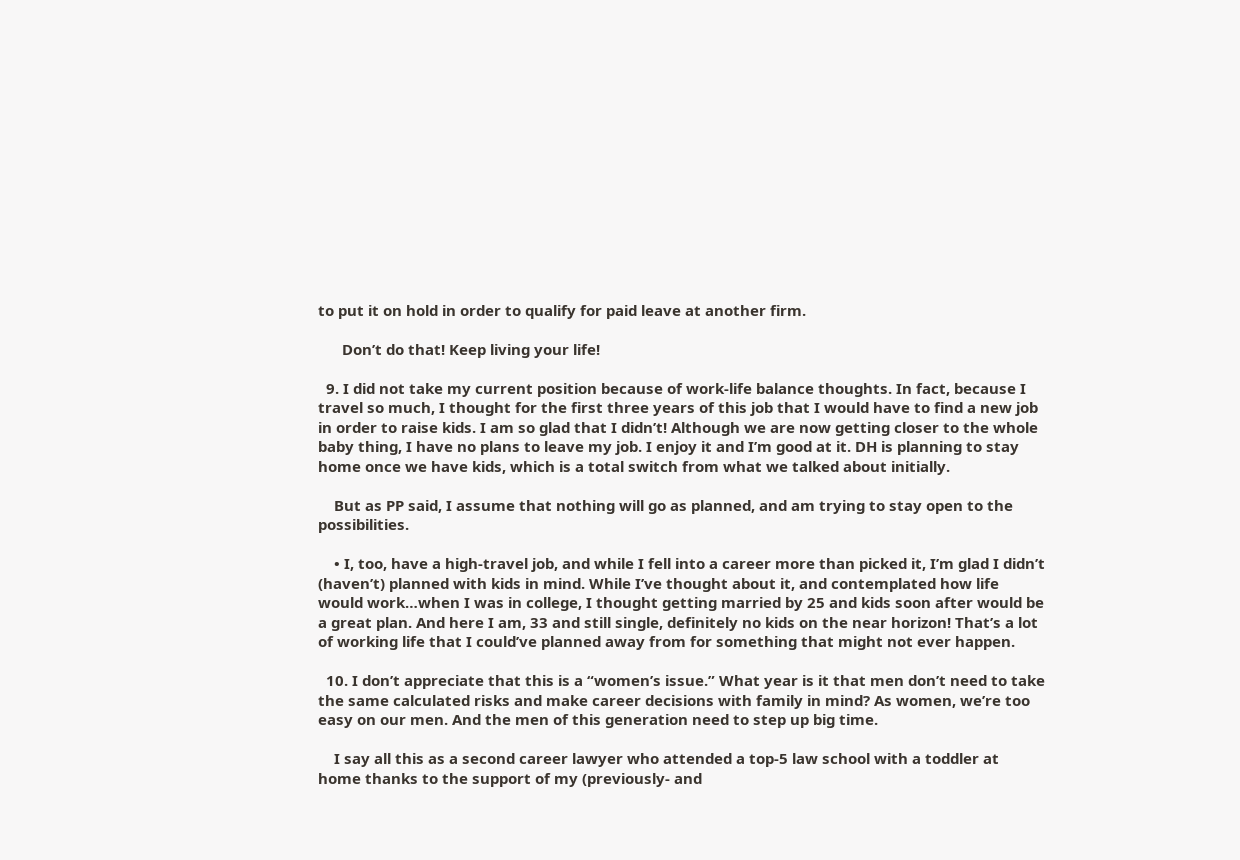to put it on hold in order to qualify for paid leave at another firm.

      Don’t do that! Keep living your life!

  9. I did not take my current position because of work-life balance thoughts. In fact, because I travel so much, I thought for the first three years of this job that I would have to find a new job in order to raise kids. I am so glad that I didn’t! Although we are now getting closer to the whole baby thing, I have no plans to leave my job. I enjoy it and I’m good at it. DH is planning to stay home once we have kids, which is a total switch from what we talked about initially.

    But as PP said, I assume that nothing will go as planned, and am trying to stay open to the possibilities.

    • I, too, have a high-travel job, and while I fell into a career more than picked it, I’m glad I didn’t (haven’t) planned with kids in mind. While I’ve thought about it, and contemplated how life would work…when I was in college, I thought getting married by 25 and kids soon after would be a great plan. And here I am, 33 and still single, definitely no kids on the near horizon! That’s a lot of working life that I could’ve planned away from for something that might not ever happen.

  10. I don’t appreciate that this is a “women’s issue.” What year is it that men don’t need to take the same calculated risks and make career decisions with family in mind? As women, we’re too easy on our men. And the men of this generation need to step up big time.

    I say all this as a second career lawyer who attended a top-5 law school with a toddler at home thanks to the support of my (previously- and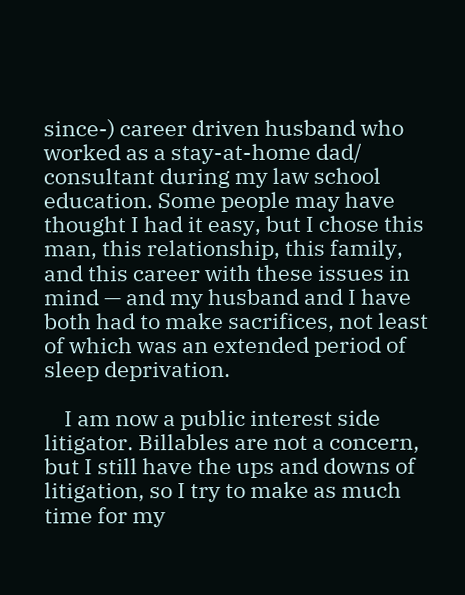since-) career driven husband who worked as a stay-at-home dad/ consultant during my law school education. Some people may have thought I had it easy, but I chose this man, this relationship, this family, and this career with these issues in mind — and my husband and I have both had to make sacrifices, not least of which was an extended period of sleep deprivation.

    I am now a public interest side litigator. Billables are not a concern, but I still have the ups and downs of litigation, so I try to make as much time for my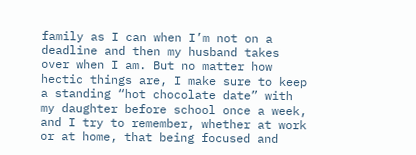family as I can when I’m not on a deadline and then my husband takes over when I am. But no matter how hectic things are, I make sure to keep a standing “hot chocolate date” with my daughter before school once a week, and I try to remember, whether at work or at home, that being focused and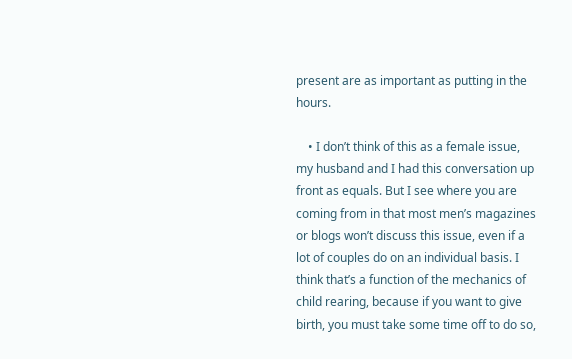present are as important as putting in the hours.

    • I don’t think of this as a female issue, my husband and I had this conversation up front as equals. But I see where you are coming from in that most men’s magazines or blogs won’t discuss this issue, even if a lot of couples do on an individual basis. I think that’s a function of the mechanics of child rearing, because if you want to give birth, you must take some time off to do so,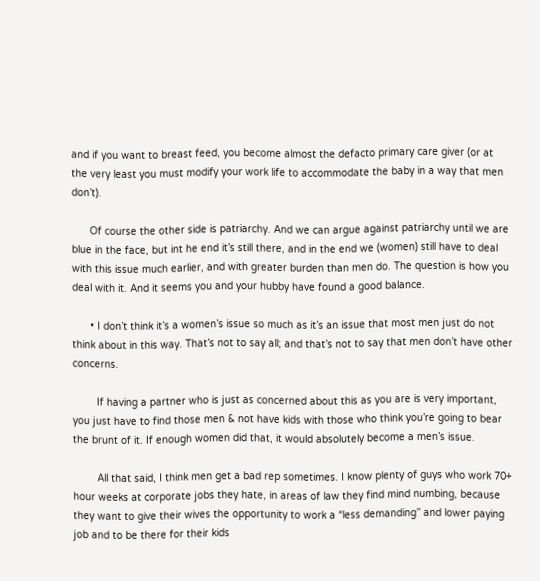and if you want to breast feed, you become almost the defacto primary care giver (or at the very least you must modify your work life to accommodate the baby in a way that men don’t).

      Of course the other side is patriarchy. And we can argue against patriarchy until we are blue in the face, but int he end it’s still there, and in the end we (women) still have to deal with this issue much earlier, and with greater burden than men do. The question is how you deal with it. And it seems you and your hubby have found a good balance.

      • I don’t think it’s a women’s issue so much as it’s an issue that most men just do not think about in this way. That’s not to say all; and that’s not to say that men don’t have other concerns.

        If having a partner who is just as concerned about this as you are is very important, you just have to find those men & not have kids with those who think you’re going to bear the brunt of it. If enough women did that, it would absolutely become a men’s issue.

        All that said, I think men get a bad rep sometimes. I know plenty of guys who work 70+ hour weeks at corporate jobs they hate, in areas of law they find mind numbing, because they want to give their wives the opportunity to work a “less demanding” and lower paying job and to be there for their kids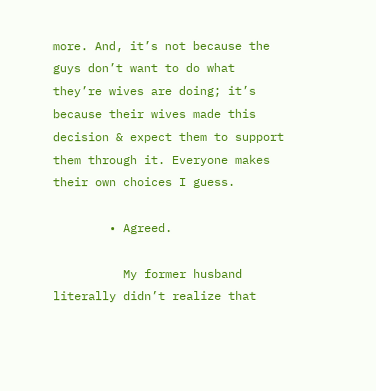more. And, it’s not because the guys don’t want to do what they’re wives are doing; it’s because their wives made this decision & expect them to support them through it. Everyone makes their own choices I guess.

        • Agreed.

          My former husband literally didn’t realize that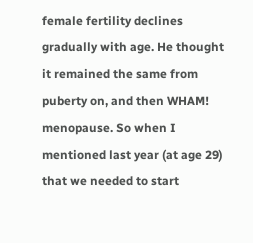female fertility declines gradually with age. He thought it remained the same from puberty on, and then WHAM! menopause. So when I mentioned last year (at age 29) that we needed to start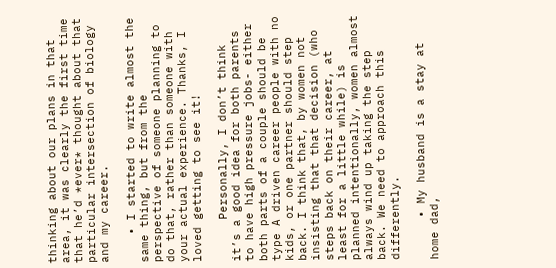thinking about our plans in that area, it was clearly the first time that he’d *ever* thought about that particular intersection of biology and my career.

    • I started to write almost the same thing, but from the perspective of someone planning to do that, rather than someone with your actual experience. Thanks, I loved getting to see it!

      Personally, I don’t think it’s a good idea for both parents to have high pressure jobs- either both parts of a couple should be type A driven career people with no kids, or one partner should step back. I think that, by women not insisting that that decision (who steps back on their career, at least for a little while) is planned intentionally, women almost always wind up taking the step back. We need to approach this differently.

      • My husband is a stay at home dad,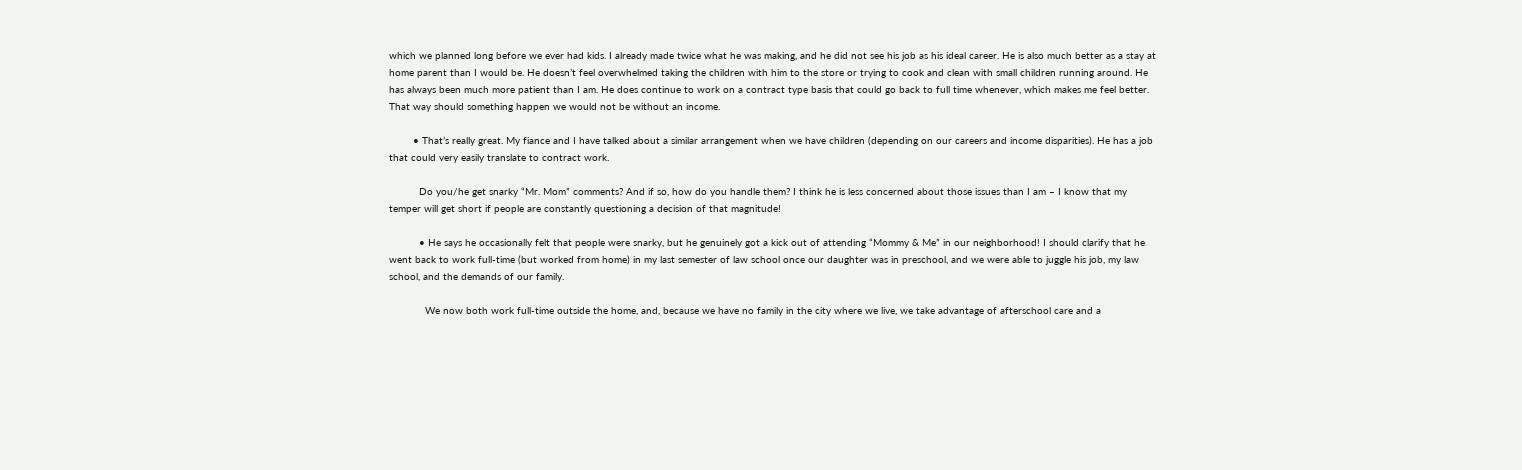which we planned long before we ever had kids. I already made twice what he was making, and he did not see his job as his ideal career. He is also much better as a stay at home parent than I would be. He doesn’t feel overwhelmed taking the children with him to the store or trying to cook and clean with small children running around. He has always been much more patient than I am. He does continue to work on a contract type basis that could go back to full time whenever, which makes me feel better. That way should something happen we would not be without an income.

        • That’s really great. My fiance and I have talked about a similar arrangement when we have children (depending on our careers and income disparities). He has a job that could very easily translate to contract work.

          Do you/he get snarky “Mr. Mom” comments? And if so, how do you handle them? I think he is less concerned about those issues than I am – I know that my temper will get short if people are constantly questioning a decision of that magnitude!

          • He says he occasionally felt that people were snarky, but he genuinely got a kick out of attending “Mommy & Me” in our neighborhood! I should clarify that he went back to work full-time (but worked from home) in my last semester of law school once our daughter was in preschool, and we were able to juggle his job, my law school, and the demands of our family.

            We now both work full-time outside the home, and, because we have no family in the city where we live, we take advantage of afterschool care and a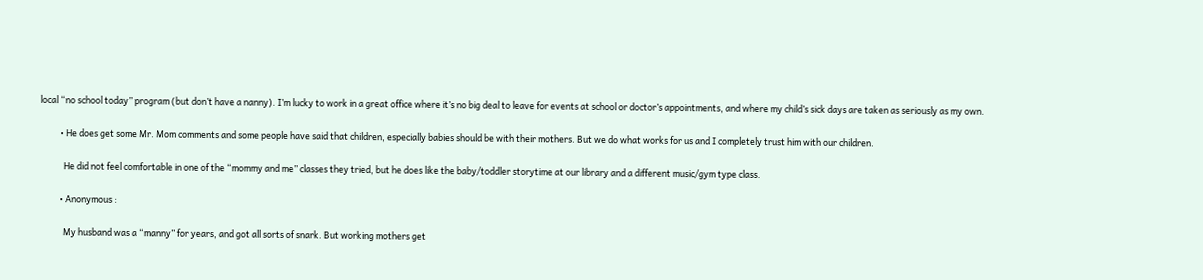local “no school today” program (but don’t have a nanny). I’m lucky to work in a great office where it’s no big deal to leave for events at school or doctor’s appointments, and where my child’s sick days are taken as seriously as my own.

          • He does get some Mr. Mom comments and some people have said that children, especially babies should be with their mothers. But we do what works for us and I completely trust him with our children.

            He did not feel comfortable in one of the “mommy and me” classes they tried, but he does like the baby/toddler storytime at our library and a different music/gym type class.

          • Anonymous :

            My husband was a “manny” for years, and got all sorts of snark. But working mothers get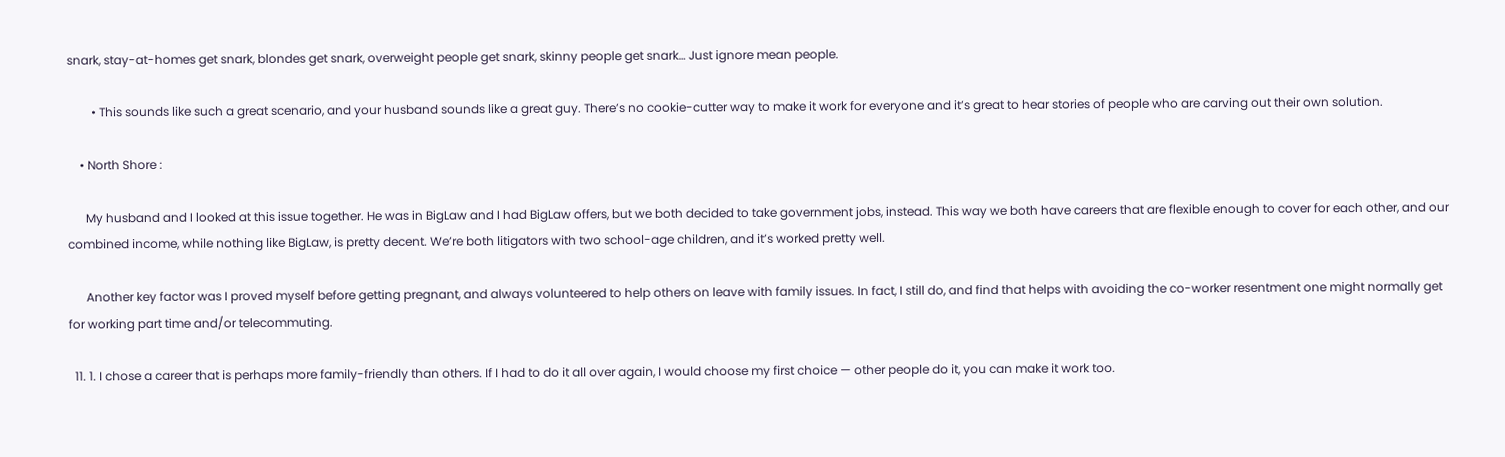snark, stay-at-homes get snark, blondes get snark, overweight people get snark, skinny people get snark… Just ignore mean people.

        • This sounds like such a great scenario, and your husband sounds like a great guy. There’s no cookie-cutter way to make it work for everyone and it’s great to hear stories of people who are carving out their own solution.

    • North Shore :

      My husband and I looked at this issue together. He was in BigLaw and I had BigLaw offers, but we both decided to take government jobs, instead. This way we both have careers that are flexible enough to cover for each other, and our combined income, while nothing like BigLaw, is pretty decent. We’re both litigators with two school-age children, and it’s worked pretty well.

      Another key factor was I proved myself before getting pregnant, and always volunteered to help others on leave with family issues. In fact, I still do, and find that helps with avoiding the co-worker resentment one might normally get for working part time and/or telecommuting.

  11. 1. I chose a career that is perhaps more family-friendly than others. If I had to do it all over again, I would choose my first choice — other people do it, you can make it work too.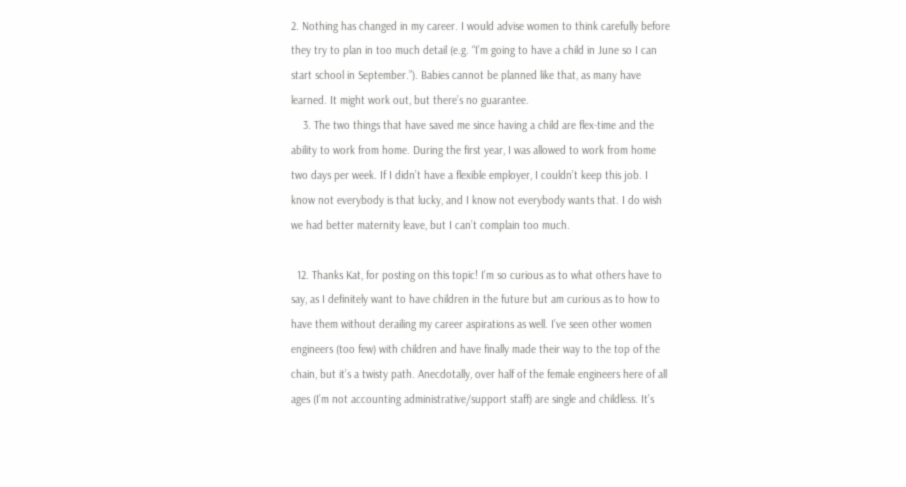2. Nothing has changed in my career. I would advise women to think carefully before they try to plan in too much detail (e.g. “I’m going to have a child in June so I can start school in September.”). Babies cannot be planned like that, as many have learned. It might work out, but there’s no guarantee.
    3. The two things that have saved me since having a child are flex-time and the ability to work from home. During the first year, I was allowed to work from home two days per week. If I didn’t have a flexible employer, I couldn’t keep this job. I know not everybody is that lucky, and I know not everybody wants that. I do wish we had better maternity leave, but I can’t complain too much.

  12. Thanks Kat, for posting on this topic! I’m so curious as to what others have to say, as I definitely want to have children in the future but am curious as to how to have them without derailing my career aspirations as well. I’ve seen other women engineers (too few) with children and have finally made their way to the top of the chain, but it’s a twisty path. Anecdotally, over half of the female engineers here of all ages (I’m not accounting administrative/support staff) are single and childless. It’s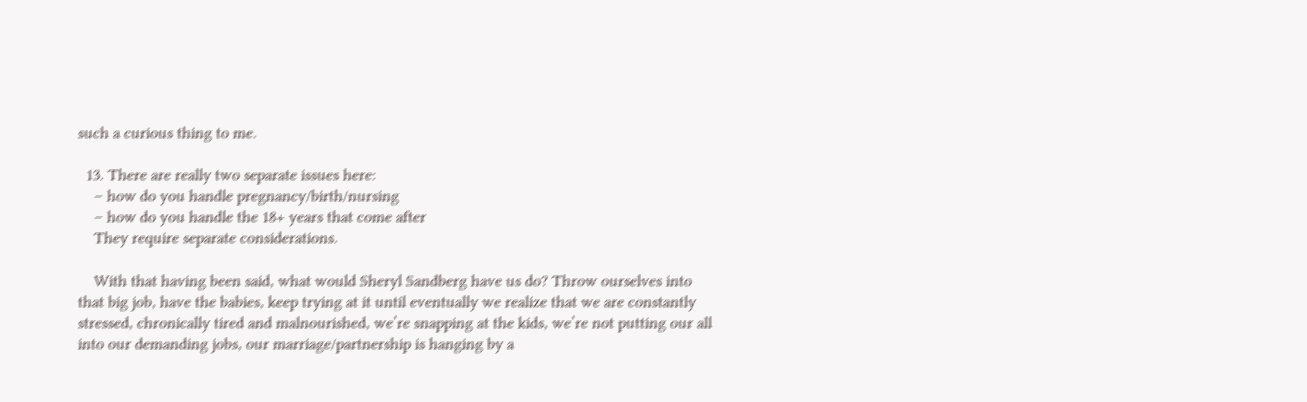such a curious thing to me.

  13. There are really two separate issues here:
    – how do you handle pregnancy/birth/nursing
    – how do you handle the 18+ years that come after
    They require separate considerations.

    With that having been said, what would Sheryl Sandberg have us do? Throw ourselves into that big job, have the babies, keep trying at it until eventually we realize that we are constantly stressed, chronically tired and malnourished, we’re snapping at the kids, we’re not putting our all into our demanding jobs, our marriage/partnership is hanging by a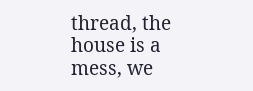thread, the house is a mess, we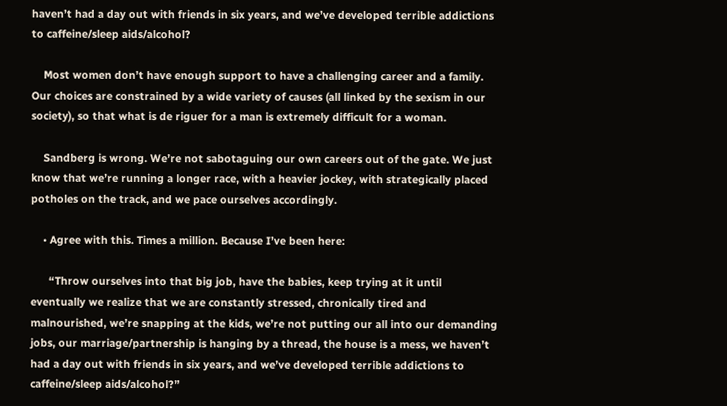haven’t had a day out with friends in six years, and we’ve developed terrible addictions to caffeine/sleep aids/alcohol?

    Most women don’t have enough support to have a challenging career and a family. Our choices are constrained by a wide variety of causes (all linked by the sexism in our society), so that what is de riguer for a man is extremely difficult for a woman.

    Sandberg is wrong. We’re not sabotaguing our own careers out of the gate. We just know that we’re running a longer race, with a heavier jockey, with strategically placed potholes on the track, and we pace ourselves accordingly.

    • Agree with this. Times a million. Because I’ve been here:

      “Throw ourselves into that big job, have the babies, keep trying at it until eventually we realize that we are constantly stressed, chronically tired and malnourished, we’re snapping at the kids, we’re not putting our all into our demanding jobs, our marriage/partnership is hanging by a thread, the house is a mess, we haven’t had a day out with friends in six years, and we’ve developed terrible addictions to caffeine/sleep aids/alcohol?”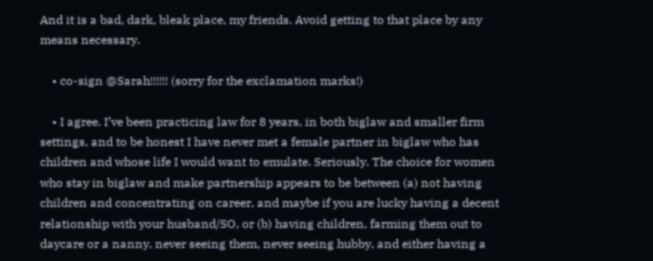And it is a bad, dark, bleak place, my friends. Avoid getting to that place by any means necessary.

    • co-sign @Sarah!!!!!! (sorry for the exclamation marks!)

    • I agree. I’ve been practicing law for 8 years, in both biglaw and smaller firm settings, and to be honest I have never met a female partner in biglaw who has children and whose life I would want to emulate. Seriously. The choice for women who stay in biglaw and make partnership appears to be between (a) not having children and concentrating on career, and maybe if you are lucky having a decent relationship with your husband/SO, or (b) having children, farming them out to daycare or a nanny, never seeing them, never seeing hubby, and either having a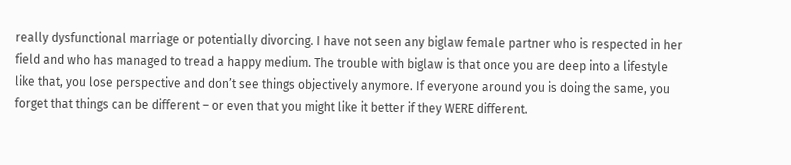really dysfunctional marriage or potentially divorcing. I have not seen any biglaw female partner who is respected in her field and who has managed to tread a happy medium. The trouble with biglaw is that once you are deep into a lifestyle like that, you lose perspective and don’t see things objectively anymore. If everyone around you is doing the same, you forget that things can be different – or even that you might like it better if they WERE different.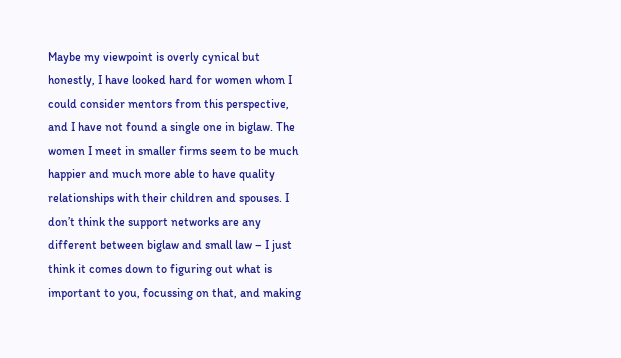Maybe my viewpoint is overly cynical but honestly, I have looked hard for women whom I could consider mentors from this perspective, and I have not found a single one in biglaw. The women I meet in smaller firms seem to be much happier and much more able to have quality relationships with their children and spouses. I don’t think the support networks are any different between biglaw and small law – I just think it comes down to figuring out what is important to you, focussing on that, and making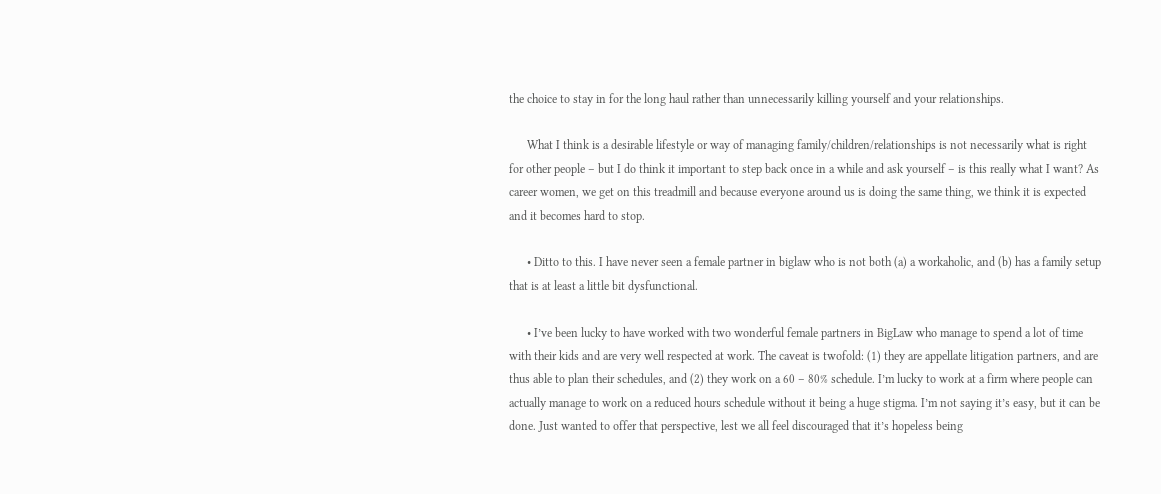the choice to stay in for the long haul rather than unnecessarily killing yourself and your relationships.

      What I think is a desirable lifestyle or way of managing family/children/relationships is not necessarily what is right for other people – but I do think it important to step back once in a while and ask yourself – is this really what I want? As career women, we get on this treadmill and because everyone around us is doing the same thing, we think it is expected and it becomes hard to stop.

      • Ditto to this. I have never seen a female partner in biglaw who is not both (a) a workaholic, and (b) has a family setup that is at least a little bit dysfunctional.

      • I’ve been lucky to have worked with two wonderful female partners in BigLaw who manage to spend a lot of time with their kids and are very well respected at work. The caveat is twofold: (1) they are appellate litigation partners, and are thus able to plan their schedules, and (2) they work on a 60 – 80% schedule. I’m lucky to work at a firm where people can actually manage to work on a reduced hours schedule without it being a huge stigma. I’m not saying it’s easy, but it can be done. Just wanted to offer that perspective, lest we all feel discouraged that it’s hopeless being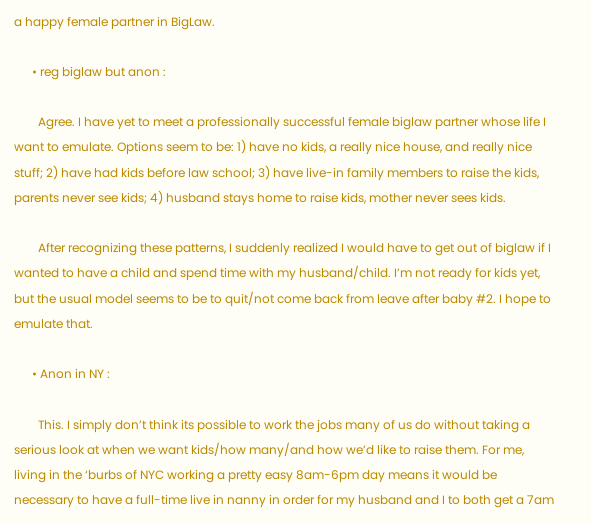a happy female partner in BigLaw.

      • reg biglaw but anon :

        Agree. I have yet to meet a professionally successful female biglaw partner whose life I want to emulate. Options seem to be: 1) have no kids, a really nice house, and really nice stuff; 2) have had kids before law school; 3) have live-in family members to raise the kids, parents never see kids; 4) husband stays home to raise kids, mother never sees kids.

        After recognizing these patterns, I suddenly realized I would have to get out of biglaw if I wanted to have a child and spend time with my husband/child. I’m not ready for kids yet, but the usual model seems to be to quit/not come back from leave after baby #2. I hope to emulate that.

      • Anon in NY :

        This. I simply don’t think its possible to work the jobs many of us do without taking a serious look at when we want kids/how many/and how we’d like to raise them. For me, living in the ‘burbs of NYC working a pretty easy 8am-6pm day means it would be necessary to have a full-time live in nanny in order for my husband and I to both get a 7am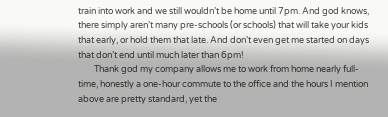train into work and we still wouldn’t be home until 7pm. And god knows, there simply aren’t many pre-schools (or schools) that will take your kids that early, or hold them that late. And don’t even get me started on days that don’t end until much later than 6pm!
        Thank god my company allows me to work from home nearly full-time, honestly a one-hour commute to the office and the hours I mention above are pretty standard, yet the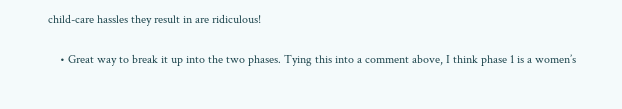child-care hassles they result in are ridiculous!

    • Great way to break it up into the two phases. Tying this into a comment above, I think phase 1 is a women’s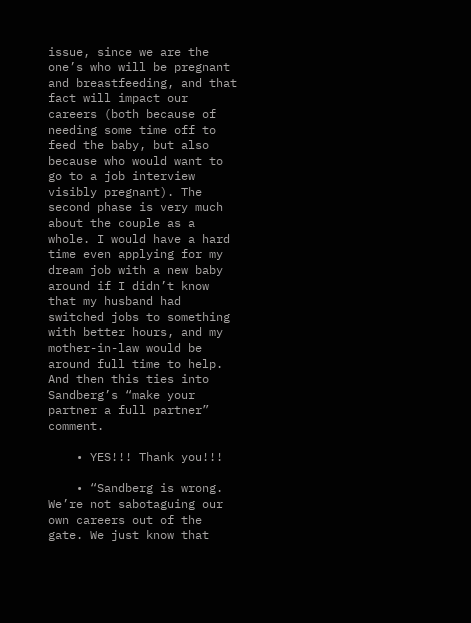issue, since we are the one’s who will be pregnant and breastfeeding, and that fact will impact our careers (both because of needing some time off to feed the baby, but also because who would want to go to a job interview visibly pregnant). The second phase is very much about the couple as a whole. I would have a hard time even applying for my dream job with a new baby around if I didn’t know that my husband had switched jobs to something with better hours, and my mother-in-law would be around full time to help. And then this ties into Sandberg’s “make your partner a full partner” comment.

    • YES!!! Thank you!!!

    • “Sandberg is wrong. We’re not sabotaguing our own careers out of the gate. We just know that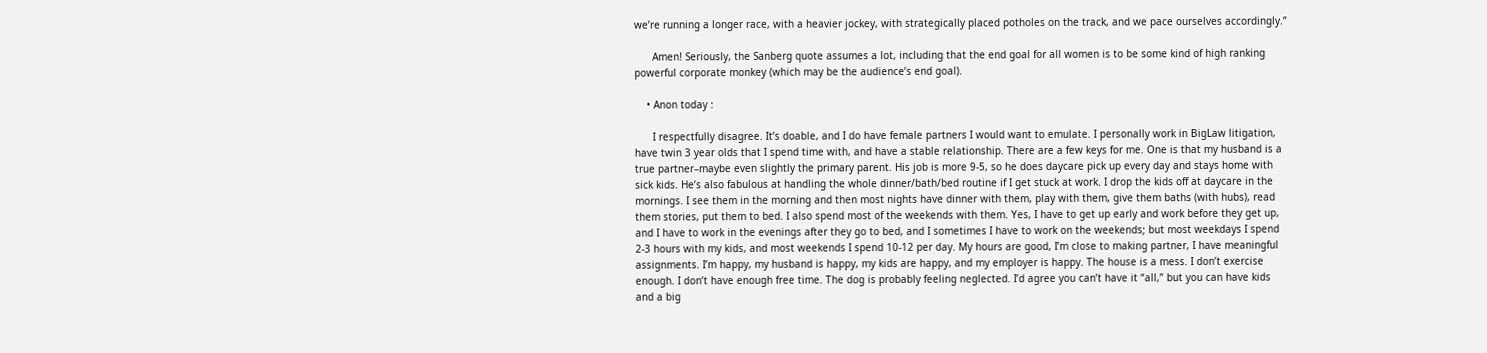we’re running a longer race, with a heavier jockey, with strategically placed potholes on the track, and we pace ourselves accordingly.”

      Amen! Seriously, the Sanberg quote assumes a lot, including that the end goal for all women is to be some kind of high ranking powerful corporate monkey (which may be the audience’s end goal).

    • Anon today :

      I respectfully disagree. It’s doable, and I do have female partners I would want to emulate. I personally work in BigLaw litigation, have twin 3 year olds that I spend time with, and have a stable relationship. There are a few keys for me. One is that my husband is a true partner–maybe even slightly the primary parent. His job is more 9-5, so he does daycare pick up every day and stays home with sick kids. He’s also fabulous at handling the whole dinner/bath/bed routine if I get stuck at work. I drop the kids off at daycare in the mornings. I see them in the morning and then most nights have dinner with them, play with them, give them baths (with hubs), read them stories, put them to bed. I also spend most of the weekends with them. Yes, I have to get up early and work before they get up, and I have to work in the evenings after they go to bed, and I sometimes I have to work on the weekends; but most weekdays I spend 2-3 hours with my kids, and most weekends I spend 10-12 per day. My hours are good, I’m close to making partner, I have meaningful assignments. I’m happy, my husband is happy, my kids are happy, and my employer is happy. The house is a mess. I don’t exercise enough. I don’t have enough free time. The dog is probably feeling neglected. I’d agree you can’t have it “all,” but you can have kids and a big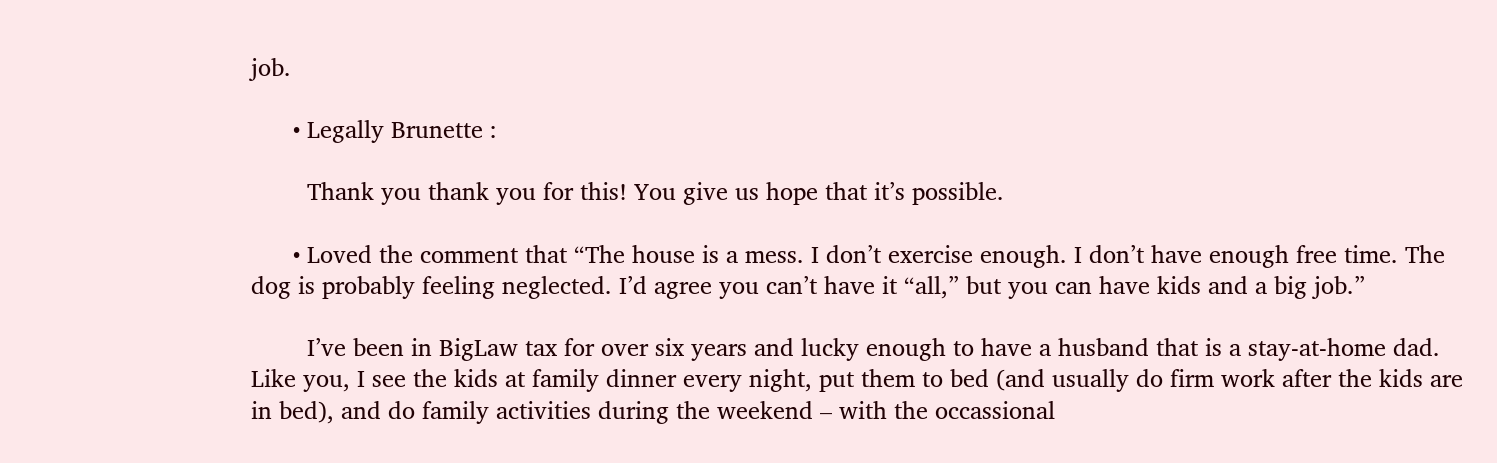job.

      • Legally Brunette :

        Thank you thank you for this! You give us hope that it’s possible.

      • Loved the comment that “The house is a mess. I don’t exercise enough. I don’t have enough free time. The dog is probably feeling neglected. I’d agree you can’t have it “all,” but you can have kids and a big job.”

        I’ve been in BigLaw tax for over six years and lucky enough to have a husband that is a stay-at-home dad. Like you, I see the kids at family dinner every night, put them to bed (and usually do firm work after the kids are in bed), and do family activities during the weekend – with the occassional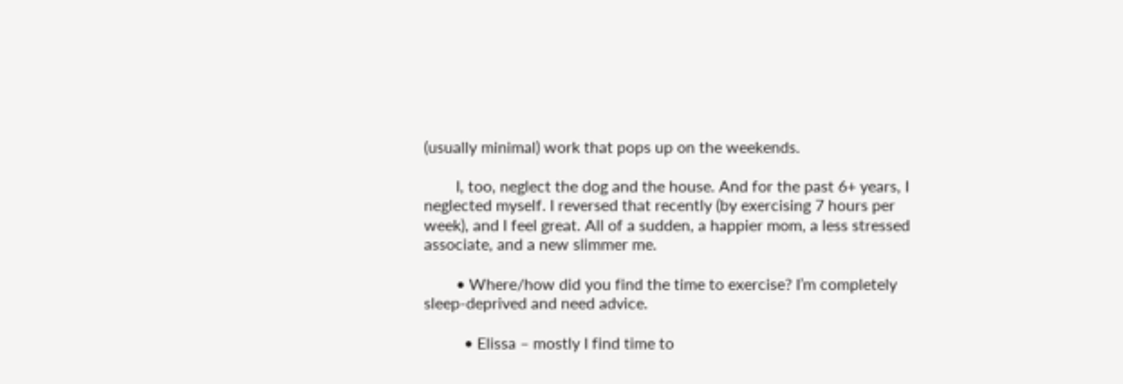(usually minimal) work that pops up on the weekends.

        I, too, neglect the dog and the house. And for the past 6+ years, I neglected myself. I reversed that recently (by exercising 7 hours per week), and I feel great. All of a sudden, a happier mom, a less stressed associate, and a new slimmer me.

        • Where/how did you find the time to exercise? I’m completely sleep-deprived and need advice.

          • Elissa – mostly I find time to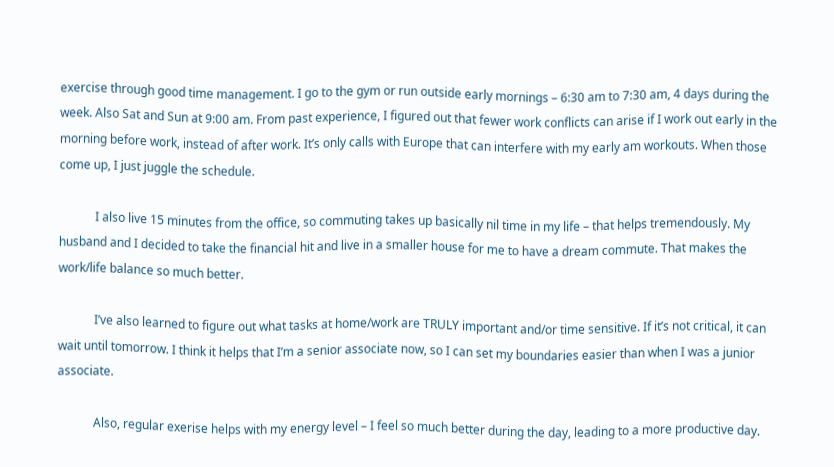exercise through good time management. I go to the gym or run outside early mornings – 6:30 am to 7:30 am, 4 days during the week. Also Sat and Sun at 9:00 am. From past experience, I figured out that fewer work conflicts can arise if I work out early in the morning before work, instead of after work. It’s only calls with Europe that can interfere with my early am workouts. When those come up, I just juggle the schedule.

            I also live 15 minutes from the office, so commuting takes up basically nil time in my life – that helps tremendously. My husband and I decided to take the financial hit and live in a smaller house for me to have a dream commute. That makes the work/life balance so much better.

            I’ve also learned to figure out what tasks at home/work are TRULY important and/or time sensitive. If it’s not critical, it can wait until tomorrow. I think it helps that I’m a senior associate now, so I can set my boundaries easier than when I was a junior associate.

            Also, regular exerise helps with my energy level – I feel so much better during the day, leading to a more productive day.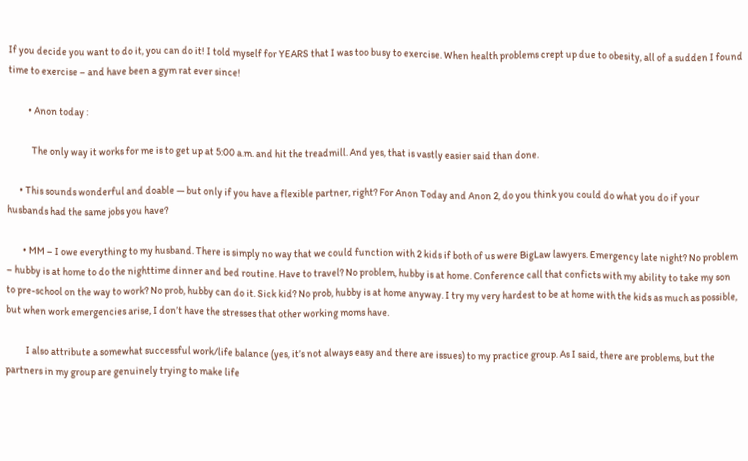If you decide you want to do it, you can do it! I told myself for YEARS that I was too busy to exercise. When health problems crept up due to obesity, all of a sudden I found time to exercise – and have been a gym rat ever since!

          • Anon today :

            The only way it works for me is to get up at 5:00 a.m. and hit the treadmill. And yes, that is vastly easier said than done.

      • This sounds wonderful and doable — but only if you have a flexible partner, right? For Anon Today and Anon 2, do you think you could do what you do if your husbands had the same jobs you have?

        • MM – I owe everything to my husband. There is simply no way that we could function with 2 kids if both of us were BigLaw lawyers. Emergency late night? No problem – hubby is at home to do the nighttime dinner and bed routine. Have to travel? No problem, hubby is at home. Conference call that conficts with my ability to take my son to pre-school on the way to work? No prob, hubby can do it. Sick kid? No prob, hubby is at home anyway. I try my very hardest to be at home with the kids as much as possible, but when work emergencies arise, I don’t have the stresses that other working moms have.

          I also attribute a somewhat successful work/life balance (yes, it’s not always easy and there are issues) to my practice group. As I said, there are problems, but the partners in my group are genuinely trying to make life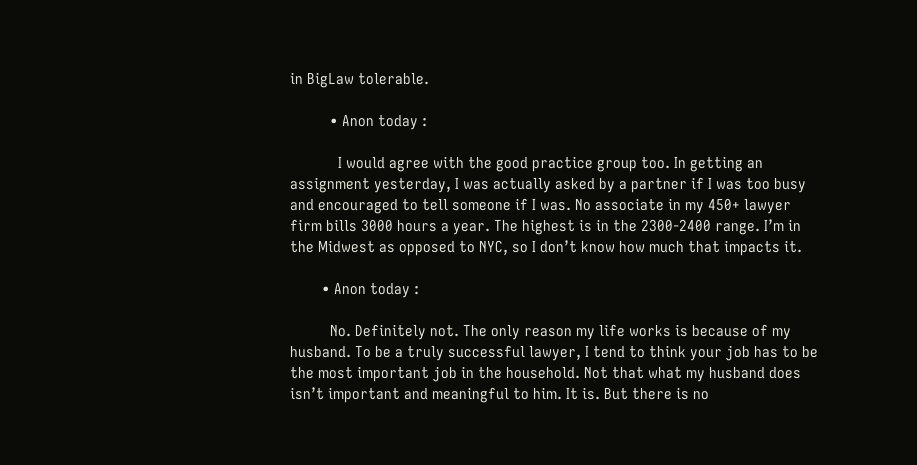in BigLaw tolerable.

          • Anon today :

            I would agree with the good practice group too. In getting an assignment yesterday, I was actually asked by a partner if I was too busy and encouraged to tell someone if I was. No associate in my 450+ lawyer firm bills 3000 hours a year. The highest is in the 2300-2400 range. I’m in the Midwest as opposed to NYC, so I don’t know how much that impacts it.

        • Anon today :

          No. Definitely not. The only reason my life works is because of my husband. To be a truly successful lawyer, I tend to think your job has to be the most important job in the household. Not that what my husband does isn’t important and meaningful to him. It is. But there is no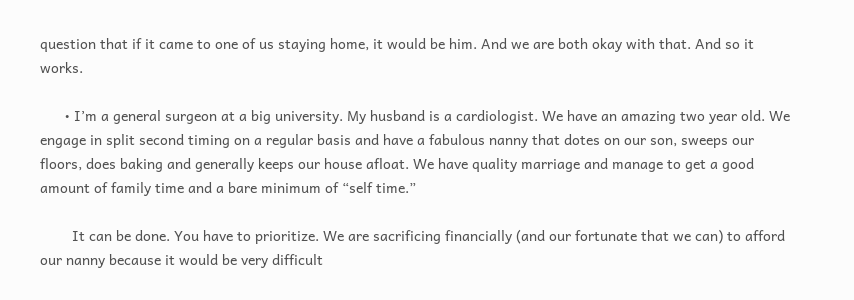question that if it came to one of us staying home, it would be him. And we are both okay with that. And so it works.

      • I’m a general surgeon at a big university. My husband is a cardiologist. We have an amazing two year old. We engage in split second timing on a regular basis and have a fabulous nanny that dotes on our son, sweeps our floors, does baking and generally keeps our house afloat. We have quality marriage and manage to get a good amount of family time and a bare minimum of “self time.”

        It can be done. You have to prioritize. We are sacrificing financially (and our fortunate that we can) to afford our nanny because it would be very difficult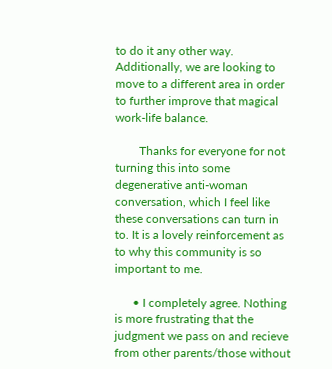to do it any other way. Additionally, we are looking to move to a different area in order to further improve that magical work-life balance.

        Thanks for everyone for not turning this into some degenerative anti-woman conversation, which I feel like these conversations can turn in to. It is a lovely reinforcement as to why this community is so important to me.

      • I completely agree. Nothing is more frustrating that the judgment we pass on and recieve from other parents/those without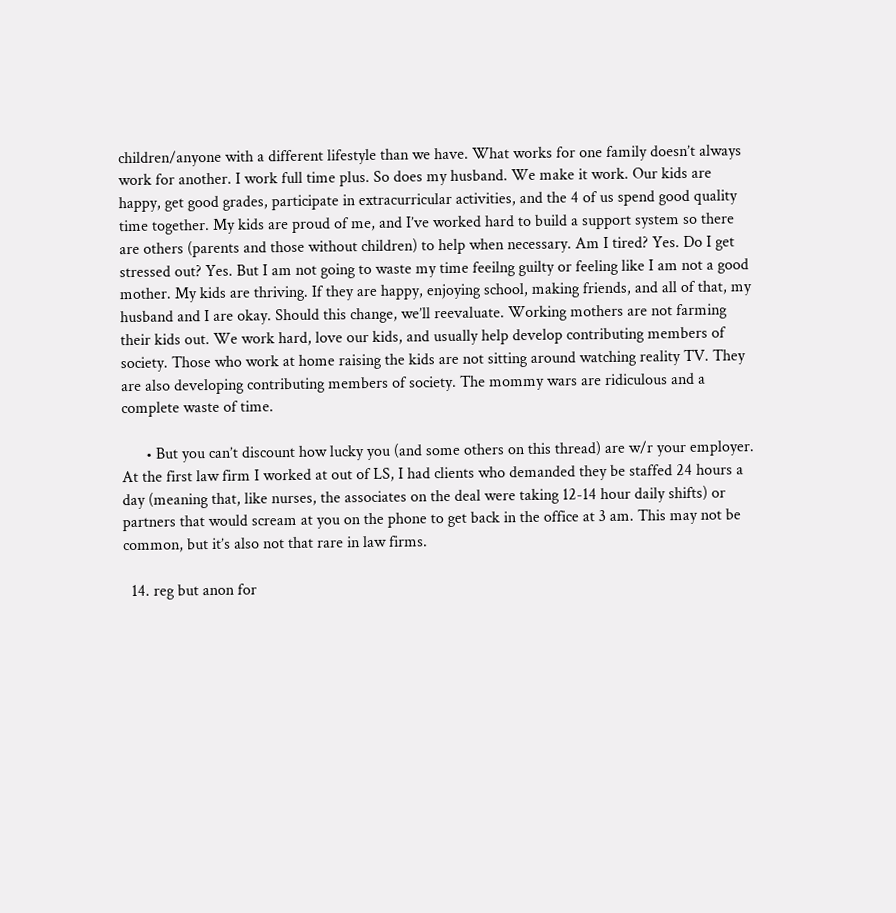children/anyone with a different lifestyle than we have. What works for one family doesn’t always work for another. I work full time plus. So does my husband. We make it work. Our kids are happy, get good grades, participate in extracurricular activities, and the 4 of us spend good quality time together. My kids are proud of me, and I’ve worked hard to build a support system so there are others (parents and those without children) to help when necessary. Am I tired? Yes. Do I get stressed out? Yes. But I am not going to waste my time feeilng guilty or feeling like I am not a good mother. My kids are thriving. If they are happy, enjoying school, making friends, and all of that, my husband and I are okay. Should this change, we’ll reevaluate. Working mothers are not farming their kids out. We work hard, love our kids, and usually help develop contributing members of society. Those who work at home raising the kids are not sitting around watching reality TV. They are also developing contributing members of society. The mommy wars are ridiculous and a complete waste of time.

      • But you can’t discount how lucky you (and some others on this thread) are w/r your employer. At the first law firm I worked at out of LS, I had clients who demanded they be staffed 24 hours a day (meaning that, like nurses, the associates on the deal were taking 12-14 hour daily shifts) or partners that would scream at you on the phone to get back in the office at 3 am. This may not be common, but it’s also not that rare in law firms.

  14. reg but anon for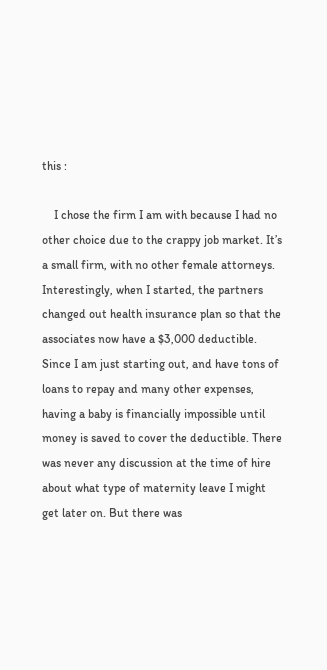this :

    I chose the firm I am with because I had no other choice due to the crappy job market. It’s a small firm, with no other female attorneys. Interestingly, when I started, the partners changed out health insurance plan so that the associates now have a $3,000 deductible. Since I am just starting out, and have tons of loans to repay and many other expenses, having a baby is financially impossible until money is saved to cover the deductible. There was never any discussion at the time of hire about what type of maternity leave I might get later on. But there was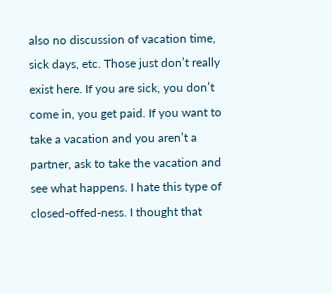also no discussion of vacation time, sick days, etc. Those just don’t really exist here. If you are sick, you don’t come in, you get paid. If you want to take a vacation and you aren’t a partner, ask to take the vacation and see what happens. I hate this type of closed-offed-ness. I thought that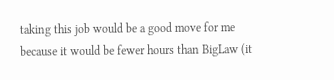taking this job would be a good move for me because it would be fewer hours than BigLaw (it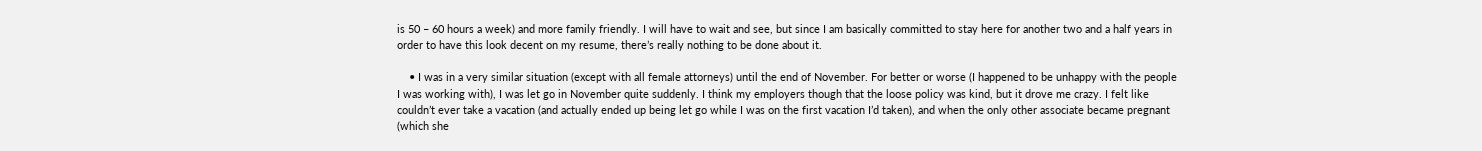is 50 – 60 hours a week) and more family friendly. I will have to wait and see, but since I am basically committed to stay here for another two and a half years in order to have this look decent on my resume, there’s really nothing to be done about it.

    • I was in a very similar situation (except with all female attorneys) until the end of November. For better or worse (I happened to be unhappy with the people I was working with), I was let go in November quite suddenly. I think my employers though that the loose policy was kind, but it drove me crazy. I felt like couldn’t ever take a vacation (and actually ended up being let go while I was on the first vacation I’d taken), and when the only other associate became pregnant (which she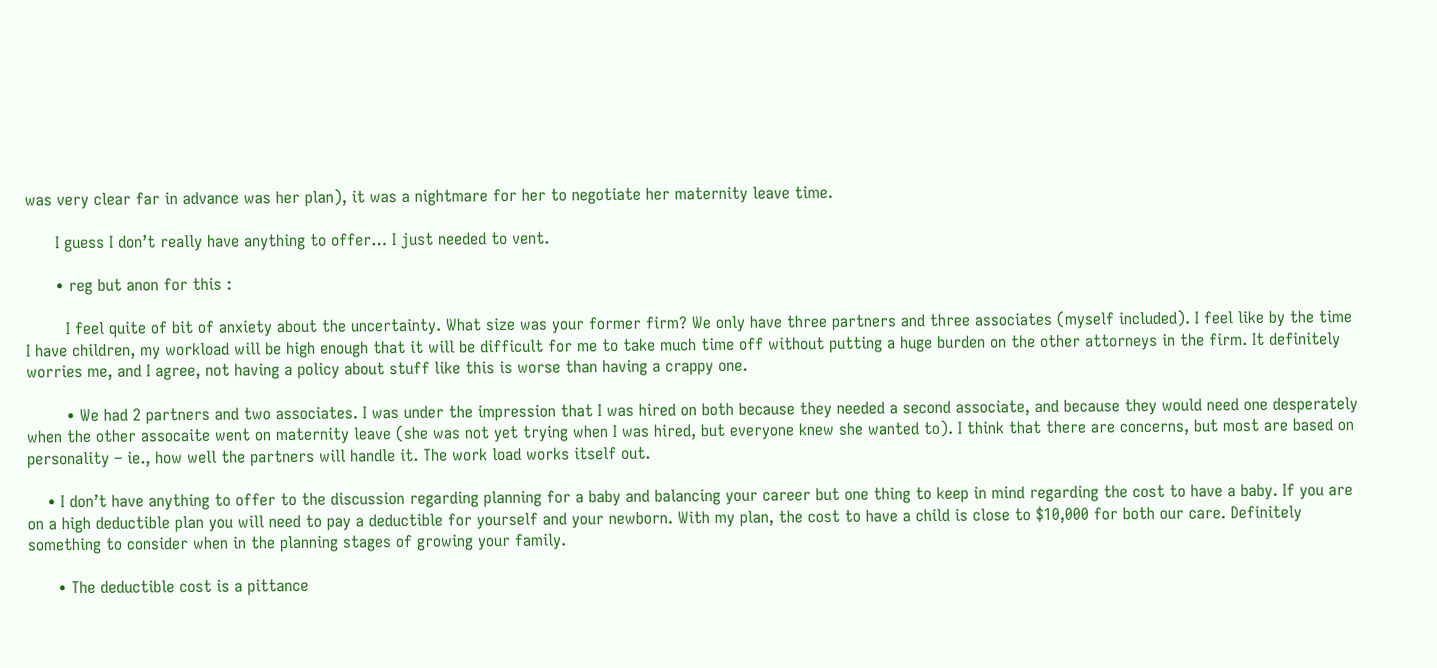was very clear far in advance was her plan), it was a nightmare for her to negotiate her maternity leave time.

      I guess I don’t really have anything to offer… I just needed to vent.

      • reg but anon for this :

        I feel quite of bit of anxiety about the uncertainty. What size was your former firm? We only have three partners and three associates (myself included). I feel like by the time I have children, my workload will be high enough that it will be difficult for me to take much time off without putting a huge burden on the other attorneys in the firm. It definitely worries me, and I agree, not having a policy about stuff like this is worse than having a crappy one.

        • We had 2 partners and two associates. I was under the impression that I was hired on both because they needed a second associate, and because they would need one desperately when the other assocaite went on maternity leave (she was not yet trying when I was hired, but everyone knew she wanted to). I think that there are concerns, but most are based on personality – ie., how well the partners will handle it. The work load works itself out.

    • I don’t have anything to offer to the discussion regarding planning for a baby and balancing your career but one thing to keep in mind regarding the cost to have a baby. If you are on a high deductible plan you will need to pay a deductible for yourself and your newborn. With my plan, the cost to have a child is close to $10,000 for both our care. Definitely something to consider when in the planning stages of growing your family.

      • The deductible cost is a pittance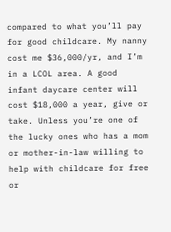compared to what you’ll pay for good childcare. My nanny cost me $36,000/yr, and I’m in a LCOL area. A good infant daycare center will cost $18,000 a year, give or take. Unless you’re one of the lucky ones who has a mom or mother-in-law willing to help with childcare for free or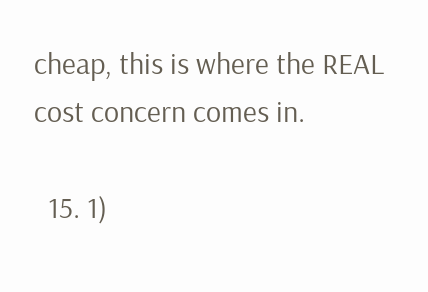cheap, this is where the REAL cost concern comes in.

  15. 1)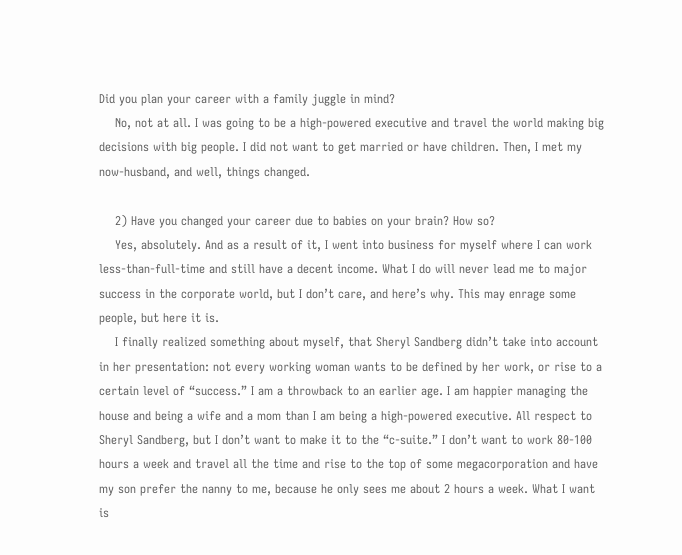Did you plan your career with a family juggle in mind?
    No, not at all. I was going to be a high-powered executive and travel the world making big decisions with big people. I did not want to get married or have children. Then, I met my now-husband, and well, things changed.

    2) Have you changed your career due to babies on your brain? How so?
    Yes, absolutely. And as a result of it, I went into business for myself where I can work less-than-full-time and still have a decent income. What I do will never lead me to major success in the corporate world, but I don’t care, and here’s why. This may enrage some people, but here it is.
    I finally realized something about myself, that Sheryl Sandberg didn’t take into account in her presentation: not every working woman wants to be defined by her work, or rise to a certain level of “success.” I am a throwback to an earlier age. I am happier managing the house and being a wife and a mom than I am being a high-powered executive. All respect to Sheryl Sandberg, but I don’t want to make it to the “c-suite.” I don’t want to work 80-100 hours a week and travel all the time and rise to the top of some megacorporation and have my son prefer the nanny to me, because he only sees me about 2 hours a week. What I want is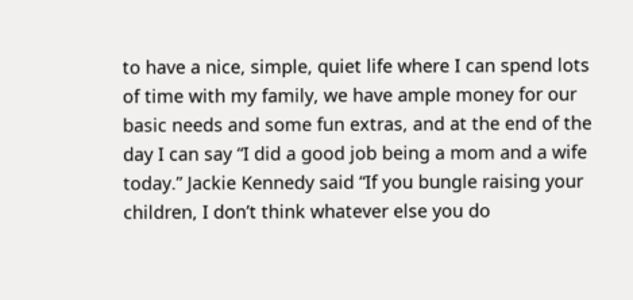to have a nice, simple, quiet life where I can spend lots of time with my family, we have ample money for our basic needs and some fun extras, and at the end of the day I can say “I did a good job being a mom and a wife today.” Jackie Kennedy said “If you bungle raising your children, I don’t think whatever else you do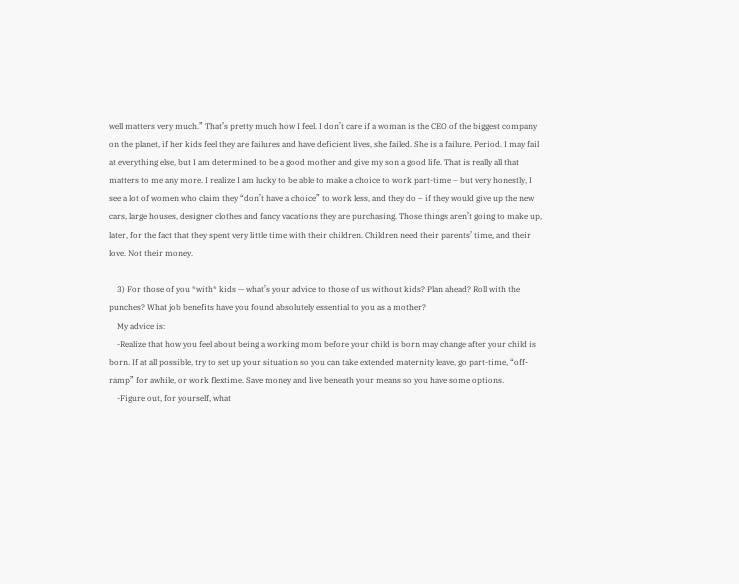well matters very much.” That’s pretty much how I feel. I don’t care if a woman is the CEO of the biggest company on the planet, if her kids feel they are failures and have deficient lives, she failed. She is a failure. Period. I may fail at everything else, but I am determined to be a good mother and give my son a good life. That is really all that matters to me any more. I realize I am lucky to be able to make a choice to work part-time – but very honestly, I see a lot of women who claim they “don’t have a choice” to work less, and they do – if they would give up the new cars, large houses, designer clothes and fancy vacations they are purchasing. Those things aren’t going to make up, later, for the fact that they spent very little time with their children. Children need their parents’ time, and their love. Not their money.

    3) For those of you *with* kids — what’s your advice to those of us without kids? Plan ahead? Roll with the punches? What job benefits have you found absolutely essential to you as a mother?
    My advice is:
    -Realize that how you feel about being a working mom before your child is born may change after your child is born. If at all possible, try to set up your situation so you can take extended maternity leave, go part-time, “off-ramp” for awhile, or work flextime. Save money and live beneath your means so you have some options.
    -Figure out, for yourself, what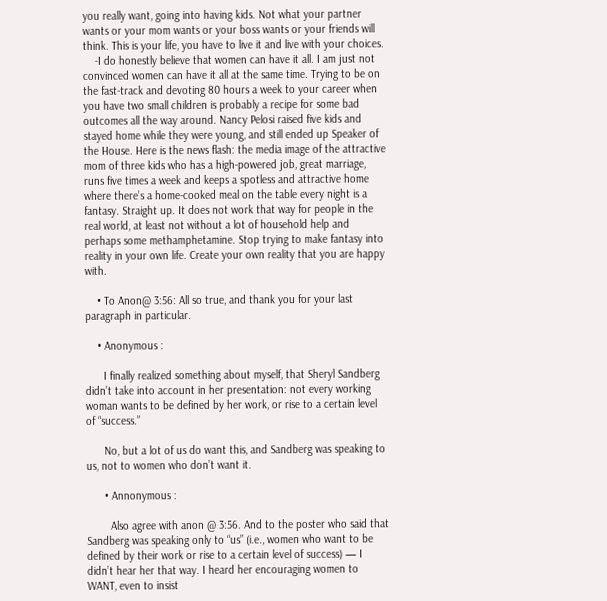you really want, going into having kids. Not what your partner wants or your mom wants or your boss wants or your friends will think. This is your life, you have to live it and live with your choices.
    -I do honestly believe that women can have it all. I am just not convinced women can have it all at the same time. Trying to be on the fast-track and devoting 80 hours a week to your career when you have two small children is probably a recipe for some bad outcomes all the way around. Nancy Pelosi raised five kids and stayed home while they were young, and still ended up Speaker of the House. Here is the news flash: the media image of the attractive mom of three kids who has a high-powered job, great marriage, runs five times a week and keeps a spotless and attractive home where there’s a home-cooked meal on the table every night is a fantasy. Straight up. It does not work that way for people in the real world, at least not without a lot of household help and perhaps some methamphetamine. Stop trying to make fantasy into reality in your own life. Create your own reality that you are happy with.

    • To Anon@ 3:56: All so true, and thank you for your last paragraph in particular.

    • Anonymous :

      I finally realized something about myself, that Sheryl Sandberg didn’t take into account in her presentation: not every working woman wants to be defined by her work, or rise to a certain level of “success.”

      No, but a lot of us do want this, and Sandberg was speaking to us, not to women who don’t want it.

      • Annonymous :

        Also agree with anon @ 3:56. And to the poster who said that Sandberg was speaking only to “us” (i.e., women who want to be defined by their work or rise to a certain level of success) — I didn’t hear her that way. I heard her encouraging women to WANT, even to insist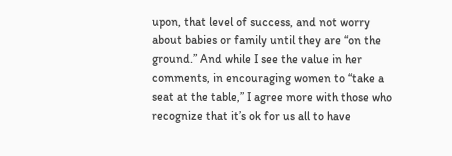upon, that level of success, and not worry about babies or family until they are “on the ground.” And while I see the value in her comments, in encouraging women to “take a seat at the table,” I agree more with those who recognize that it’s ok for us all to have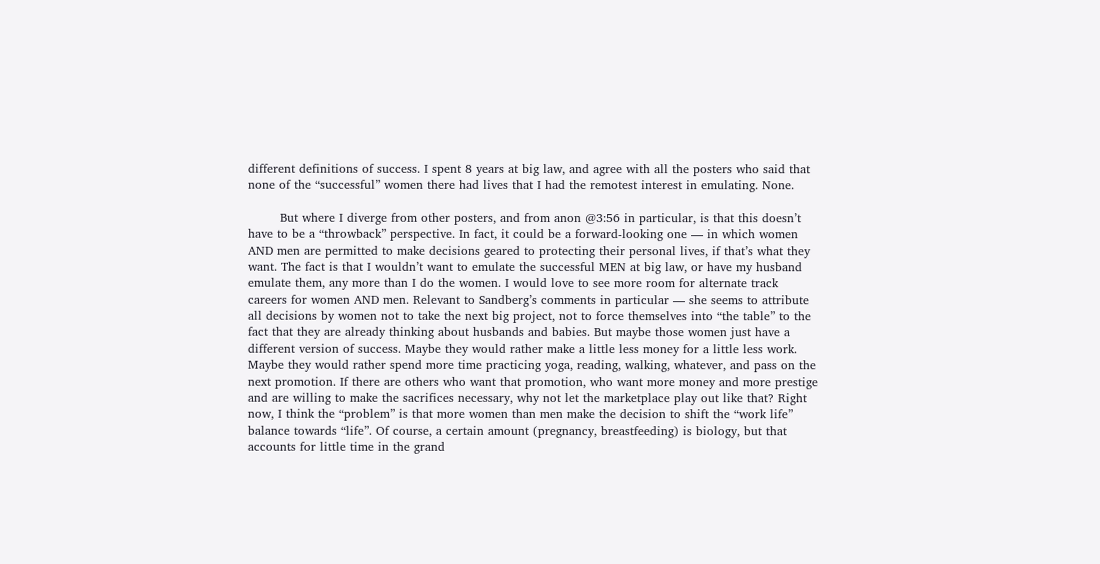different definitions of success. I spent 8 years at big law, and agree with all the posters who said that none of the “successful” women there had lives that I had the remotest interest in emulating. None.

        But where I diverge from other posters, and from anon @3:56 in particular, is that this doesn’t have to be a “throwback” perspective. In fact, it could be a forward-looking one — in which women AND men are permitted to make decisions geared to protecting their personal lives, if that’s what they want. The fact is that I wouldn’t want to emulate the successful MEN at big law, or have my husband emulate them, any more than I do the women. I would love to see more room for alternate track careers for women AND men. Relevant to Sandberg’s comments in particular — she seems to attribute all decisions by women not to take the next big project, not to force themselves into “the table” to the fact that they are already thinking about husbands and babies. But maybe those women just have a different version of success. Maybe they would rather make a little less money for a little less work. Maybe they would rather spend more time practicing yoga, reading, walking, whatever, and pass on the next promotion. If there are others who want that promotion, who want more money and more prestige and are willing to make the sacrifices necessary, why not let the marketplace play out like that? Right now, I think the “problem” is that more women than men make the decision to shift the “work life” balance towards “life”. Of course, a certain amount (pregnancy, breastfeeding) is biology, but that accounts for little time in the grand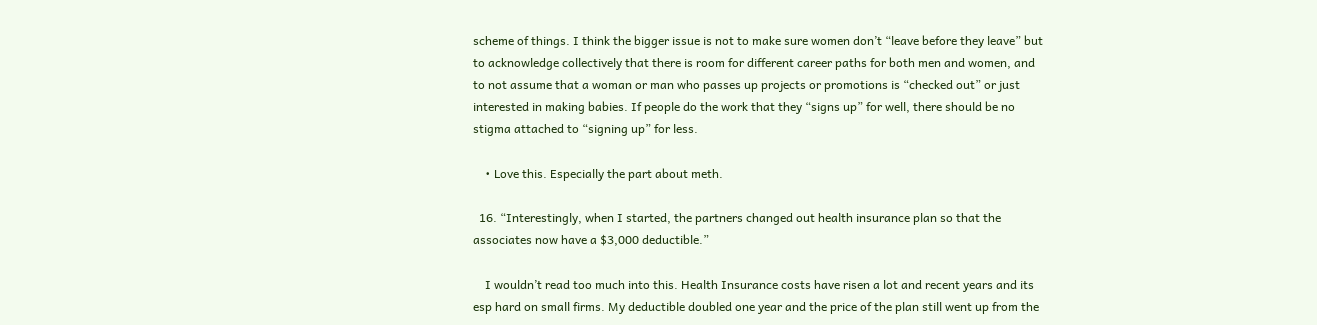scheme of things. I think the bigger issue is not to make sure women don’t “leave before they leave” but to acknowledge collectively that there is room for different career paths for both men and women, and to not assume that a woman or man who passes up projects or promotions is “checked out” or just interested in making babies. If people do the work that they “signs up” for well, there should be no stigma attached to “signing up” for less.

    • Love this. Especially the part about meth.

  16. “Interestingly, when I started, the partners changed out health insurance plan so that the associates now have a $3,000 deductible.”

    I wouldn’t read too much into this. Health Insurance costs have risen a lot and recent years and its esp hard on small firms. My deductible doubled one year and the price of the plan still went up from the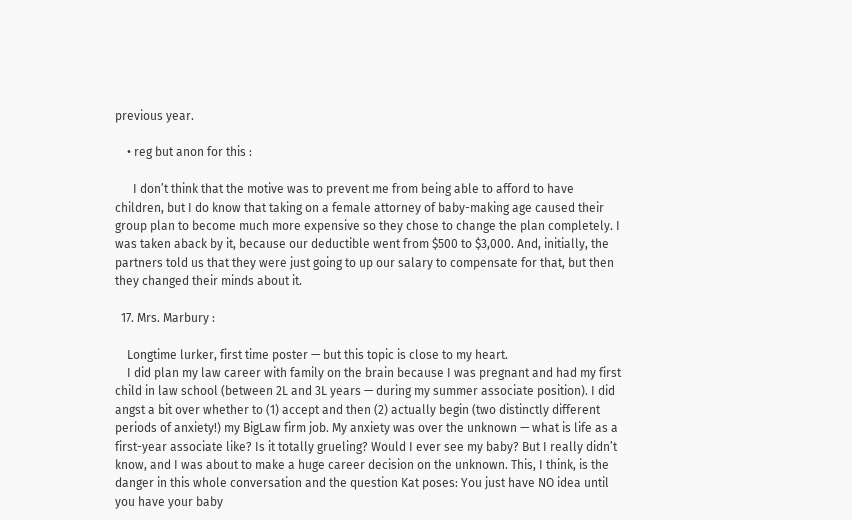previous year.

    • reg but anon for this :

      I don’t think that the motive was to prevent me from being able to afford to have children, but I do know that taking on a female attorney of baby-making age caused their group plan to become much more expensive so they chose to change the plan completely. I was taken aback by it, because our deductible went from $500 to $3,000. And, initially, the partners told us that they were just going to up our salary to compensate for that, but then they changed their minds about it.

  17. Mrs. Marbury :

    Longtime lurker, first time poster — but this topic is close to my heart.
    I did plan my law career with family on the brain because I was pregnant and had my first child in law school (between 2L and 3L years — during my summer associate position). I did angst a bit over whether to (1) accept and then (2) actually begin (two distinctly different periods of anxiety!) my BigLaw firm job. My anxiety was over the unknown — what is life as a first-year associate like? Is it totally grueling? Would I ever see my baby? But I really didn’t know, and I was about to make a huge career decision on the unknown. This, I think, is the danger in this whole conversation and the question Kat poses: You just have NO idea until you have your baby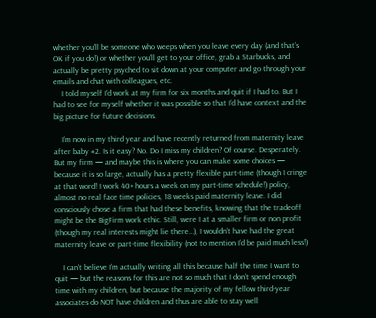whether you’ll be someone who weeps when you leave every day (and that’s OK if you do!) or whether you’ll get to your office, grab a Starbucks, and actually be pretty psyched to sit down at your computer and go through your emails and chat with colleagues, etc.
    I told myself I’d work at my firm for six months and quit if I had to. But I had to see for myself whether it was possible so that I’d have context and the big picture for future decisions.

    I’m now in my third year and have recently returned from maternity leave after baby #2. Is it easy? No. Do I miss my children? Of course. Desperately. But my firm — and maybe this is where you can make some choices — because it is so large, actually has a pretty flexible part-time (though I cringe at that word! I work 40+ hours a week on my part-time schedule!) policy, almost no real face time policies, 18 weeks paid maternity leave. I did consciously chose a firm that had these benefits, knowing that the tradeoff might be the BigFirm work ethic. Still, were I at a smaller firm or non profit (though my real interests might lie there…), I wouldn’t have had the great maternity leave or part-time flexibility (not to mention I’d be paid much less!)

    I can’t believe I’m actually writing all this because half the time I want to quit — but the reasons for this are not so much that I don’t spend enough time with my children, but because the majority of my fellow third-year associates do NOT have children and thus are able to stay well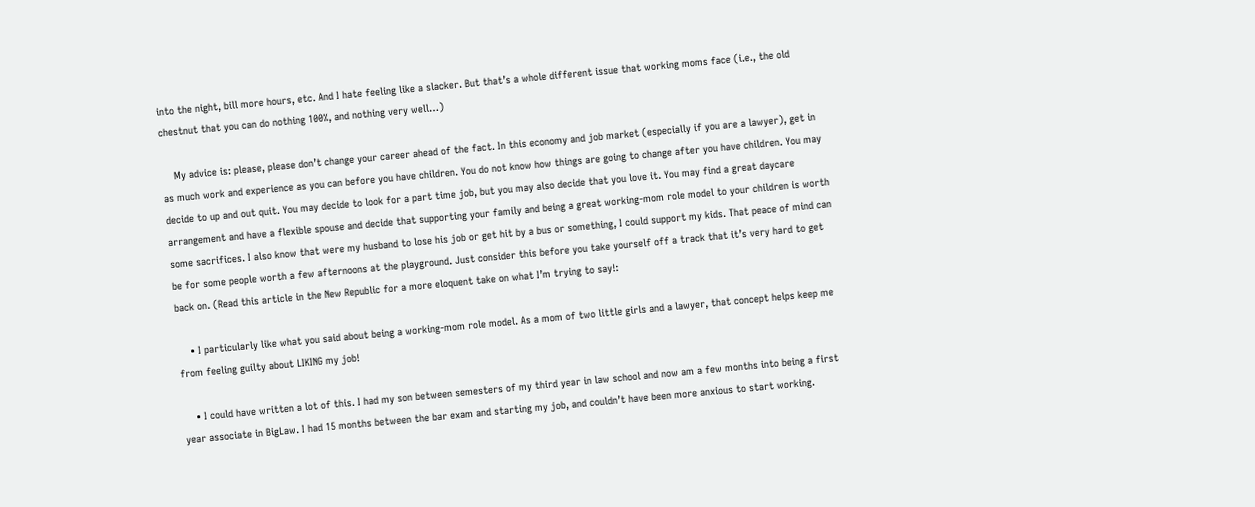into the night, bill more hours, etc. And I hate feeling like a slacker. But that’s a whole different issue that working moms face (i.e., the old chestnut that you can do nothing 100%, and nothing very well…)

    My advice is: please, please don’t change your career ahead of the fact. In this economy and job market (especially if you are a lawyer), get in as much work and experience as you can before you have children. You do not know how things are going to change after you have children. You may decide to up and out quit. You may decide to look for a part time job, but you may also decide that you love it. You may find a great daycare arrangement and have a flexible spouse and decide that supporting your family and being a great working-mom role model to your children is worth some sacrifices. I also know that were my husband to lose his job or get hit by a bus or something, I could support my kids. That peace of mind can be for some people worth a few afternoons at the playground. Just consider this before you take yourself off a track that it’s very hard to get back on. (Read this article in the New Republic for a more eloquent take on what I’m trying to say!:

    • I particularly like what you said about being a working-mom role model. As a mom of two little girls and a lawyer, that concept helps keep me from feeling guilty about LIKING my job!

    • I could have written a lot of this. I had my son between semesters of my third year in law school and now am a few months into being a first year associate in BigLaw. I had 15 months between the bar exam and starting my job, and couldn’t have been more anxious to start working.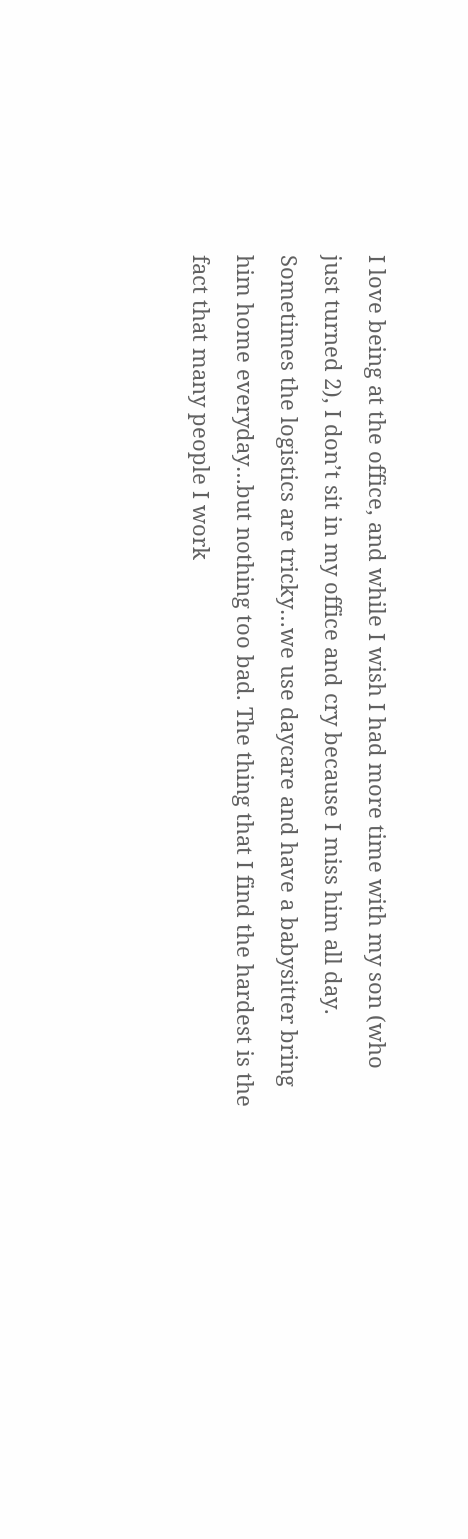I love being at the office, and while I wish I had more time with my son (who just turned 2), I don’t sit in my office and cry because I miss him all day. Sometimes the logistics are tricky…we use daycare and have a babysitter bring him home everyday…but nothing too bad. The thing that I find the hardest is the fact that many people I work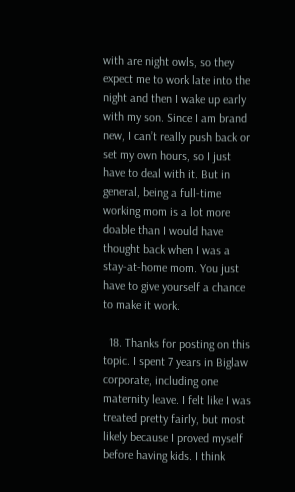with are night owls, so they expect me to work late into the night and then I wake up early with my son. Since I am brand new, I can’t really push back or set my own hours, so I just have to deal with it. But in general, being a full-time working mom is a lot more doable than I would have thought back when I was a stay-at-home mom. You just have to give yourself a chance to make it work.

  18. Thanks for posting on this topic. I spent 7 years in Biglaw corporate, including one maternity leave. I felt like I was treated pretty fairly, but most likely because I proved myself before having kids. I think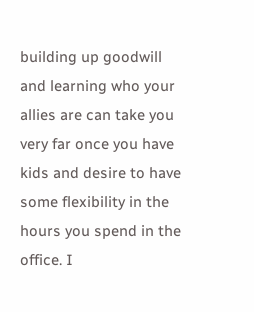building up goodwill and learning who your allies are can take you very far once you have kids and desire to have some flexibility in the hours you spend in the office. I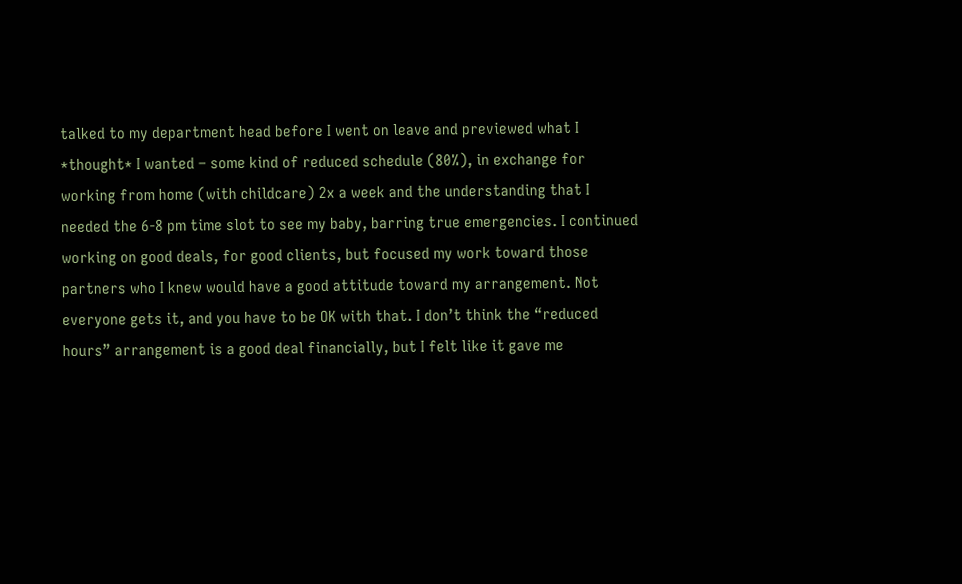talked to my department head before I went on leave and previewed what I *thought* I wanted – some kind of reduced schedule (80%), in exchange for working from home (with childcare) 2x a week and the understanding that I needed the 6-8 pm time slot to see my baby, barring true emergencies. I continued working on good deals, for good clients, but focused my work toward those partners who I knew would have a good attitude toward my arrangement. Not everyone gets it, and you have to be OK with that. I don’t think the “reduced hours” arrangement is a good deal financially, but I felt like it gave me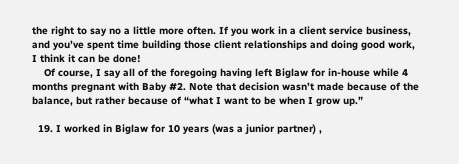the right to say no a little more often. If you work in a client service business, and you’ve spent time building those client relationships and doing good work, I think it can be done!
    Of course, I say all of the foregoing having left Biglaw for in-house while 4 months pregnant with Baby #2. Note that decision wasn’t made because of the balance, but rather because of “what I want to be when I grow up.”

  19. I worked in Biglaw for 10 years (was a junior partner) ,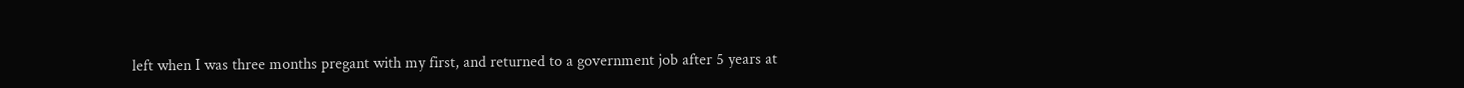left when I was three months pregant with my first, and returned to a government job after 5 years at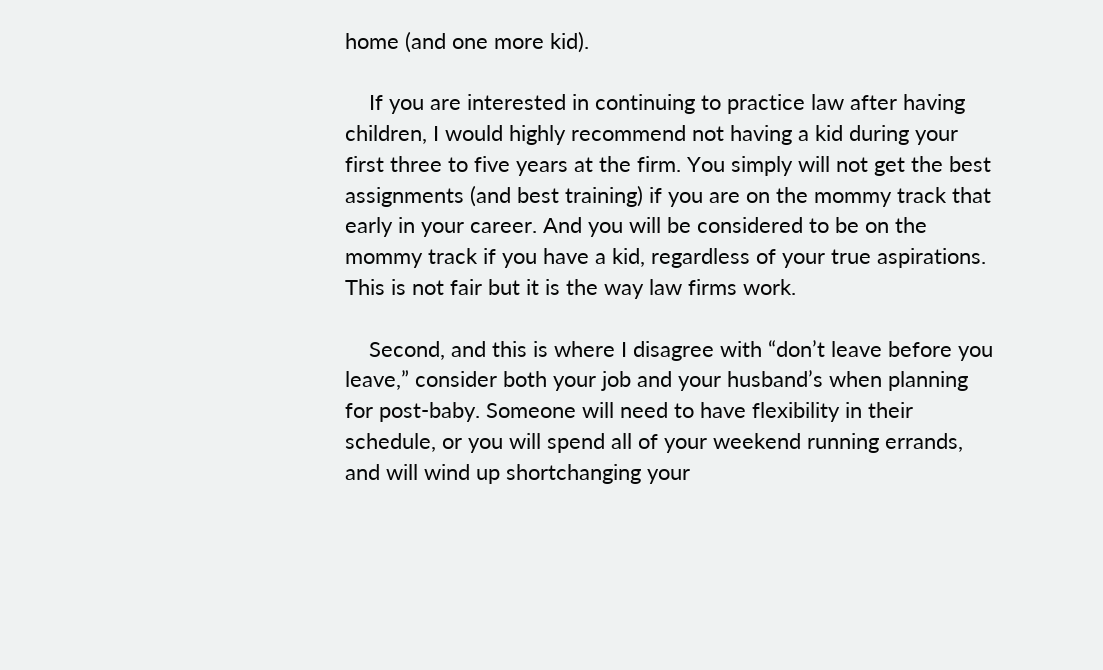home (and one more kid).

    If you are interested in continuing to practice law after having children, I would highly recommend not having a kid during your first three to five years at the firm. You simply will not get the best assignments (and best training) if you are on the mommy track that early in your career. And you will be considered to be on the mommy track if you have a kid, regardless of your true aspirations. This is not fair but it is the way law firms work.

    Second, and this is where I disagree with “don’t leave before you leave,” consider both your job and your husband’s when planning for post-baby. Someone will need to have flexibility in their schedule, or you will spend all of your weekend running errands, and will wind up shortchanging your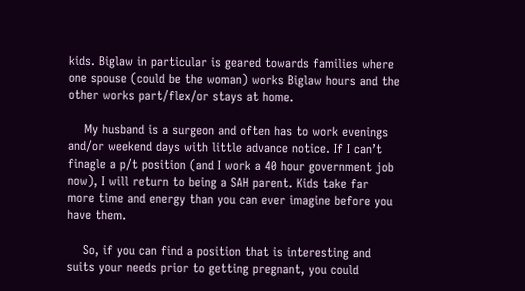kids. Biglaw in particular is geared towards families where one spouse (could be the woman) works Biglaw hours and the other works part/flex/or stays at home.

    My husband is a surgeon and often has to work evenings and/or weekend days with little advance notice. If I can’t finagle a p/t position (and I work a 40 hour government job now), I will return to being a SAH parent. Kids take far more time and energy than you can ever imagine before you have them.

    So, if you can find a position that is interesting and suits your needs prior to getting pregnant, you could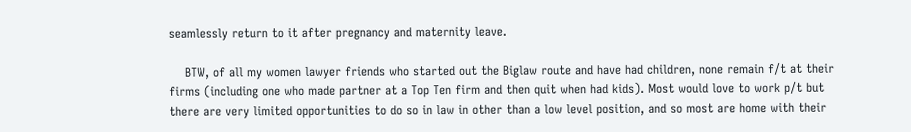seamlessly return to it after pregnancy and maternity leave.

    BTW, of all my women lawyer friends who started out the Biglaw route and have had children, none remain f/t at their firms (including one who made partner at a Top Ten firm and then quit when had kids). Most would love to work p/t but there are very limited opportunities to do so in law in other than a low level position, and so most are home with their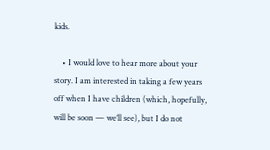kids.

    • I would love to hear more about your story. I am interested in taking a few years off when I have children (which, hopefully, will be soon — we’ll see), but I do not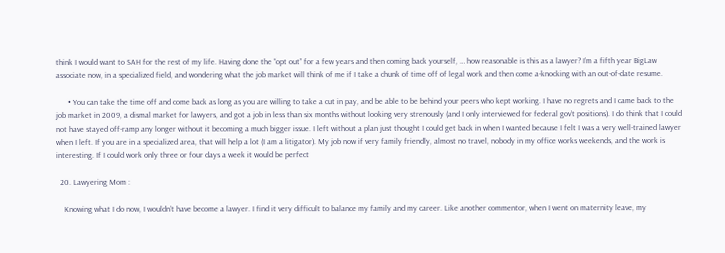think I would want to SAH for the rest of my life. Having done the “opt out” for a few years and then coming back yourself, … how reasonable is this as a lawyer? I’m a fifth year BigLaw associate now, in a specialized field, and wondering what the job market will think of me if I take a chunk of time off of legal work and then come a-knocking with an out-of-date resume.

      • You can take the time off and come back as long as you are willing to take a cut in pay, and be able to be behind your peers who kept working. I have no regrets and I came back to the job market in 2009, a dismal market for lawyers, and got a job in less than six months without looking very strenously (and I only interviewed for federal gov’t positions). I do think that I could not have stayed off-ramp any longer without it becoming a much bigger issue. I left without a plan just thought I could get back in when I wanted because I felt I was a very well-trained lawyer when I left. If you are in a specialized area, that will help a lot (I am a litigator). My job now if very family friendly, almost no travel, nobody in my office works weekends, and the work is interesting. If I could work only three or four days a week it would be perfect

  20. Lawyering Mom :

    Knowing what I do now, I wouldn’t have become a lawyer. I find it very difficult to balance my family and my career. Like another commentor, when I went on maternity leave, my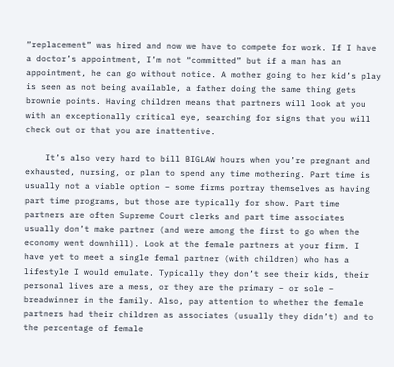“replacement” was hired and now we have to compete for work. If I have a doctor’s appointment, I’m not “committed” but if a man has an appointment, he can go without notice. A mother going to her kid’s play is seen as not being available, a father doing the same thing gets brownie points. Having children means that partners will look at you with an exceptionally critical eye, searching for signs that you will check out or that you are inattentive.

    It’s also very hard to bill BIGLAW hours when you’re pregnant and exhausted, nursing, or plan to spend any time mothering. Part time is usually not a viable option – some firms portray themselves as having part time programs, but those are typically for show. Part time partners are often Supreme Court clerks and part time associates usually don’t make partner (and were among the first to go when the economy went downhill). Look at the female partners at your firm. I have yet to meet a single femal partner (with children) who has a lifestyle I would emulate. Typically they don’t see their kids, their personal lives are a mess, or they are the primary – or sole – breadwinner in the family. Also, pay attention to whether the female partners had their children as associates (usually they didn’t) and to the percentage of female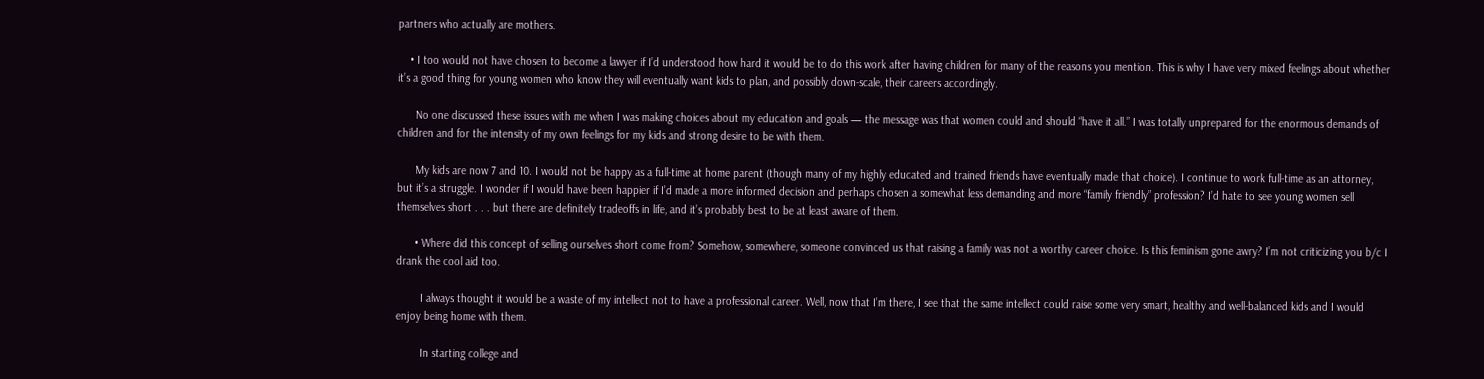partners who actually are mothers.

    • I too would not have chosen to become a lawyer if I’d understood how hard it would be to do this work after having children for many of the reasons you mention. This is why I have very mixed feelings about whether it’s a good thing for young women who know they will eventually want kids to plan, and possibly down-scale, their careers accordingly.

      No one discussed these issues with me when I was making choices about my education and goals — the message was that women could and should “have it all.” I was totally unprepared for the enormous demands of children and for the intensity of my own feelings for my kids and strong desire to be with them.

      My kids are now 7 and 10. I would not be happy as a full-time at home parent (though many of my highly educated and trained friends have eventually made that choice). I continue to work full-time as an attorney, but it’s a struggle. I wonder if I would have been happier if I’d made a more informed decision and perhaps chosen a somewhat less demanding and more “family friendly” profession? I’d hate to see young women sell themselves short . . . but there are definitely tradeoffs in life, and it’s probably best to be at least aware of them.

      • Where did this concept of selling ourselves short come from? Somehow, somewhere, someone convinced us that raising a family was not a worthy career choice. Is this feminism gone awry? I’m not criticizing you b/c I drank the cool aid too.

        I always thought it would be a waste of my intellect not to have a professional career. Well, now that I’m there, I see that the same intellect could raise some very smart, healthy and well-balanced kids and I would enjoy being home with them.

        In starting college and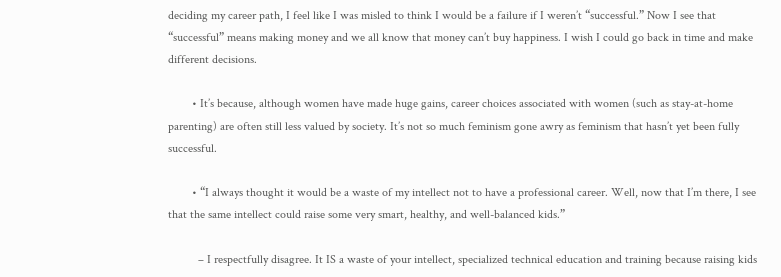deciding my career path, I feel like I was misled to think I would be a failure if I weren’t “successful.” Now I see that “successful” means making money and we all know that money can’t buy happiness. I wish I could go back in time and make different decisions.

        • It’s because, although women have made huge gains, career choices associated with women (such as stay-at-home parenting) are often still less valued by society. It’s not so much feminism gone awry as feminism that hasn’t yet been fully successful.

        • “I always thought it would be a waste of my intellect not to have a professional career. Well, now that I’m there, I see that the same intellect could raise some very smart, healthy, and well-balanced kids.”

          – I respectfully disagree. It IS a waste of your intellect, specialized technical education and training because raising kids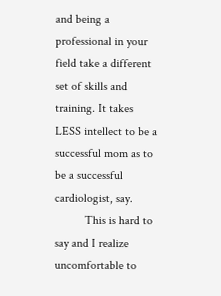and being a professional in your field take a different set of skills and training. It takes LESS intellect to be a successful mom as to be a successful cardiologist, say.
          This is hard to say and I realize uncomfortable to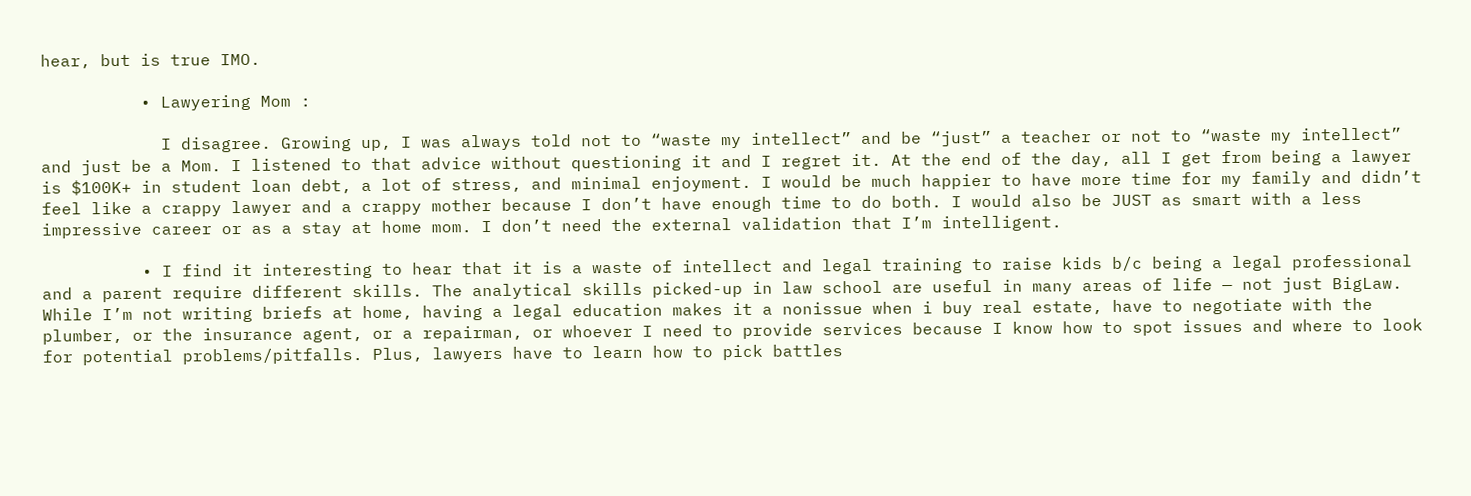hear, but is true IMO.

          • Lawyering Mom :

            I disagree. Growing up, I was always told not to “waste my intellect” and be “just” a teacher or not to “waste my intellect” and just be a Mom. I listened to that advice without questioning it and I regret it. At the end of the day, all I get from being a lawyer is $100K+ in student loan debt, a lot of stress, and minimal enjoyment. I would be much happier to have more time for my family and didn’t feel like a crappy lawyer and a crappy mother because I don’t have enough time to do both. I would also be JUST as smart with a less impressive career or as a stay at home mom. I don’t need the external validation that I’m intelligent.

          • I find it interesting to hear that it is a waste of intellect and legal training to raise kids b/c being a legal professional and a parent require different skills. The analytical skills picked-up in law school are useful in many areas of life — not just BigLaw. While I’m not writing briefs at home, having a legal education makes it a nonissue when i buy real estate, have to negotiate with the plumber, or the insurance agent, or a repairman, or whoever I need to provide services because I know how to spot issues and where to look for potential problems/pitfalls. Plus, lawyers have to learn how to pick battles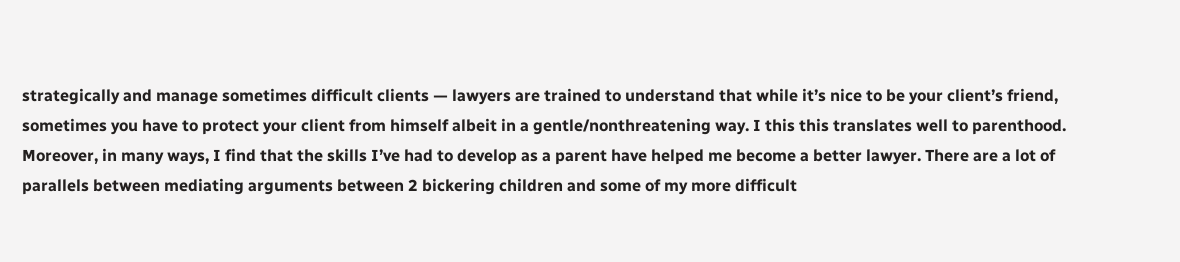strategically and manage sometimes difficult clients — lawyers are trained to understand that while it’s nice to be your client’s friend, sometimes you have to protect your client from himself albeit in a gentle/nonthreatening way. I this this translates well to parenthood. Moreover, in many ways, I find that the skills I’ve had to develop as a parent have helped me become a better lawyer. There are a lot of parallels between mediating arguments between 2 bickering children and some of my more difficult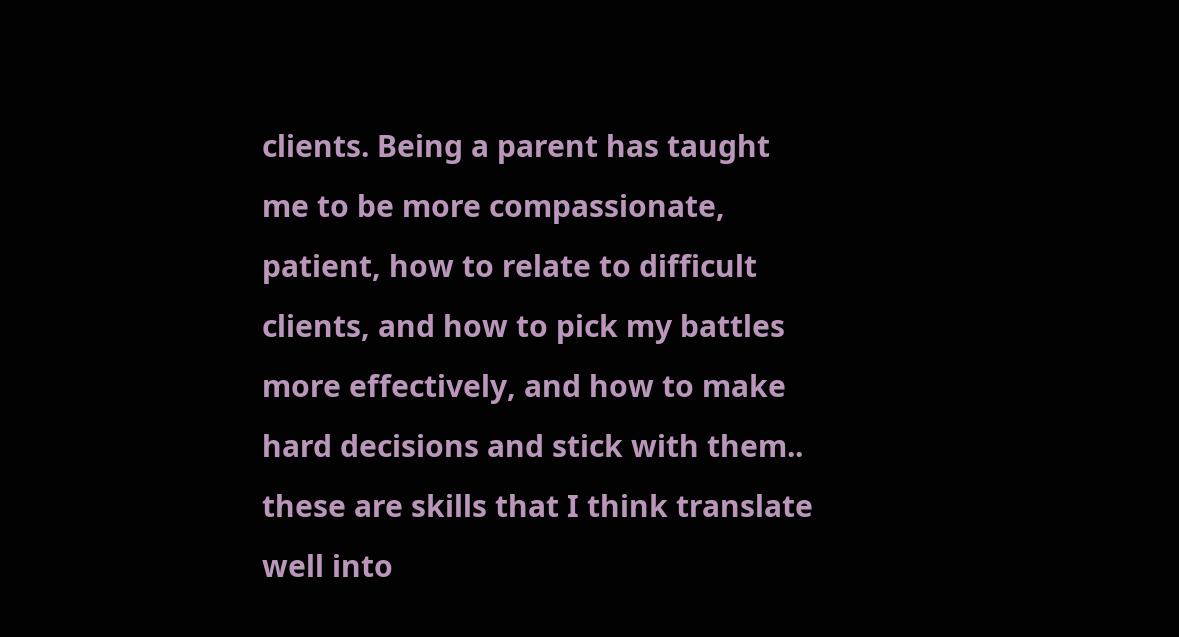clients. Being a parent has taught me to be more compassionate, patient, how to relate to difficult clients, and how to pick my battles more effectively, and how to make hard decisions and stick with them.. these are skills that I think translate well into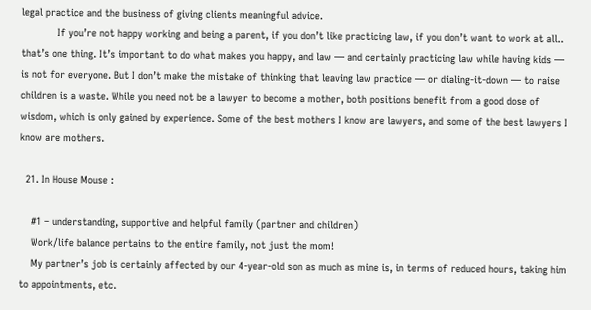legal practice and the business of giving clients meaningful advice.
            If you’re not happy working and being a parent, if you don’t like practicing law, if you don’t want to work at all.. that’s one thing. It’s important to do what makes you happy, and law — and certainly practicing law while having kids — is not for everyone. But I don’t make the mistake of thinking that leaving law practice — or dialing-it-down — to raise children is a waste. While you need not be a lawyer to become a mother, both positions benefit from a good dose of wisdom, which is only gained by experience. Some of the best mothers I know are lawyers, and some of the best lawyers I know are mothers.

  21. In House Mouse :

    #1 – understanding, supportive and helpful family (partner and children)
    Work/life balance pertains to the entire family, not just the mom!
    My partner’s job is certainly affected by our 4-year-old son as much as mine is, in terms of reduced hours, taking him to appointments, etc.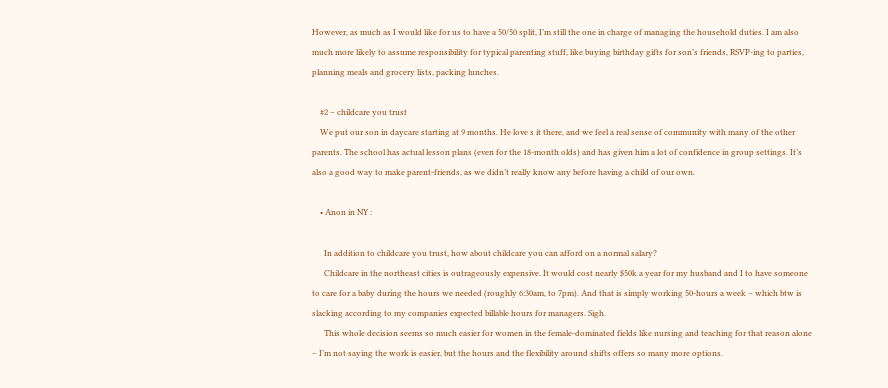However, as much as I would like for us to have a 50/50 split, I’m still the one in charge of managing the household duties. I am also much more likely to assume responsibility for typical parenting stuff, like buying birthday gifts for son’s friends, RSVP-ing to parties, planning meals and grocery lists, packing lunches.

    #2 – childcare you trust
    We put our son in daycare starting at 9 months. He love s it there, and we feel a real sense of community with many of the other parents. The school has actual lesson plans (even for the 18-month olds) and has given him a lot of confidence in group settings. It’s also a good way to make parent-friends, as we didn’t really know any before having a child of our own.

    • Anon in NY :

      In addition to childcare you trust, how about childcare you can afford on a normal salary?
      Childcare in the northeast cities is outrageously expensive. It would cost nearly $50k a year for my husband and I to have someone to care for a baby during the hours we needed (roughly 6:30am, to 7pm). And that is simply working 50-hours a week – which btw is slacking according to my companies expected billable hours for managers. Sigh.
      This whole decision seems so much easier for women in the female-dominated fields like nursing and teaching for that reason alone – I’m not saying the work is easier, but the hours and the flexibility around shifts offers so many more options.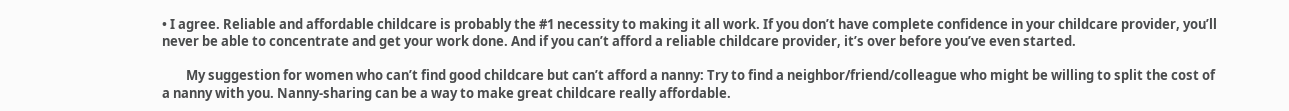• I agree. Reliable and affordable childcare is probably the #1 necessity to making it all work. If you don’t have complete confidence in your childcare provider, you’ll never be able to concentrate and get your work done. And if you can’t afford a reliable childcare provider, it’s over before you’ve even started.

        My suggestion for women who can’t find good childcare but can’t afford a nanny: Try to find a neighbor/friend/colleague who might be willing to split the cost of a nanny with you. Nanny-sharing can be a way to make great childcare really affordable.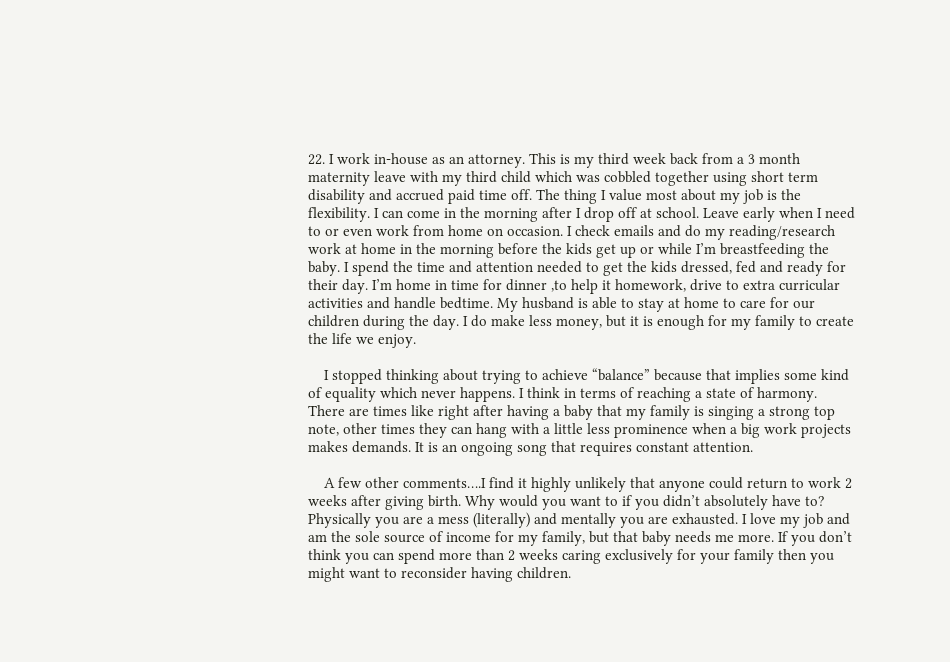22. I work in-house as an attorney. This is my third week back from a 3 month maternity leave with my third child which was cobbled together using short term disability and accrued paid time off. The thing I value most about my job is the flexibility. I can come in the morning after I drop off at school. Leave early when I need to or even work from home on occasion. I check emails and do my reading/research work at home in the morning before the kids get up or while I’m breastfeeding the baby. I spend the time and attention needed to get the kids dressed, fed and ready for their day. I’m home in time for dinner ,to help it homework, drive to extra curricular activities and handle bedtime. My husband is able to stay at home to care for our children during the day. I do make less money, but it is enough for my family to create the life we enjoy.

    I stopped thinking about trying to achieve “balance” because that implies some kind of equality which never happens. I think in terms of reaching a state of harmony. There are times like right after having a baby that my family is singing a strong top note, other times they can hang with a little less prominence when a big work projects makes demands. It is an ongoing song that requires constant attention.

    A few other comments….I find it highly unlikely that anyone could return to work 2 weeks after giving birth. Why would you want to if you didn’t absolutely have to? Physically you are a mess (literally) and mentally you are exhausted. I love my job and am the sole source of income for my family, but that baby needs me more. If you don’t think you can spend more than 2 weeks caring exclusively for your family then you might want to reconsider having children.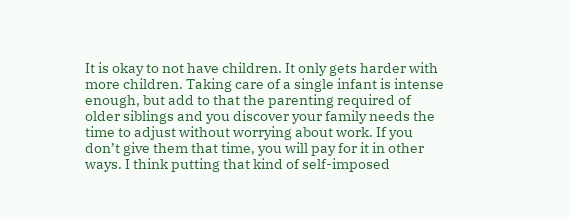It is okay to not have children. It only gets harder with more children. Taking care of a single infant is intense enough, but add to that the parenting required of older siblings and you discover your family needs the time to adjust without worrying about work. If you don’t give them that time, you will pay for it in other ways. I think putting that kind of self-imposed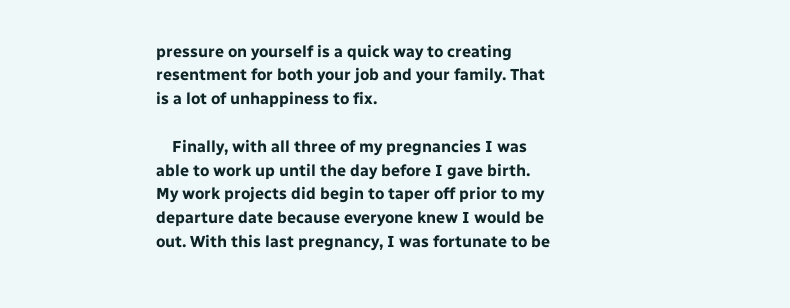pressure on yourself is a quick way to creating resentment for both your job and your family. That is a lot of unhappiness to fix.

    Finally, with all three of my pregnancies I was able to work up until the day before I gave birth. My work projects did begin to taper off prior to my departure date because everyone knew I would be out. With this last pregnancy, I was fortunate to be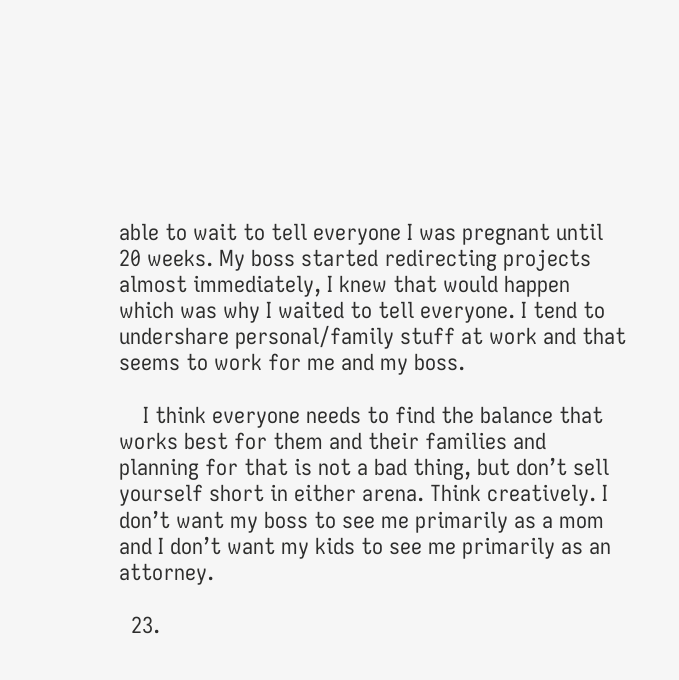able to wait to tell everyone I was pregnant until 20 weeks. My boss started redirecting projects almost immediately, I knew that would happen which was why I waited to tell everyone. I tend to undershare personal/family stuff at work and that seems to work for me and my boss.

    I think everyone needs to find the balance that works best for them and their families and planning for that is not a bad thing, but don’t sell yourself short in either arena. Think creatively. I don’t want my boss to see me primarily as a mom and I don’t want my kids to see me primarily as an attorney.

  23.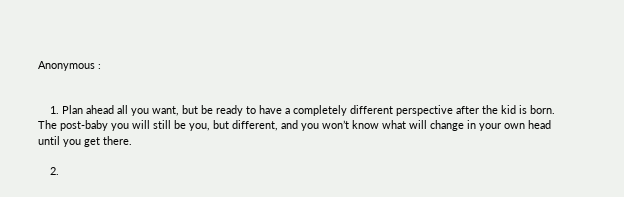Anonymous :


    1. Plan ahead all you want, but be ready to have a completely different perspective after the kid is born. The post-baby you will still be you, but different, and you won’t know what will change in your own head until you get there.

    2.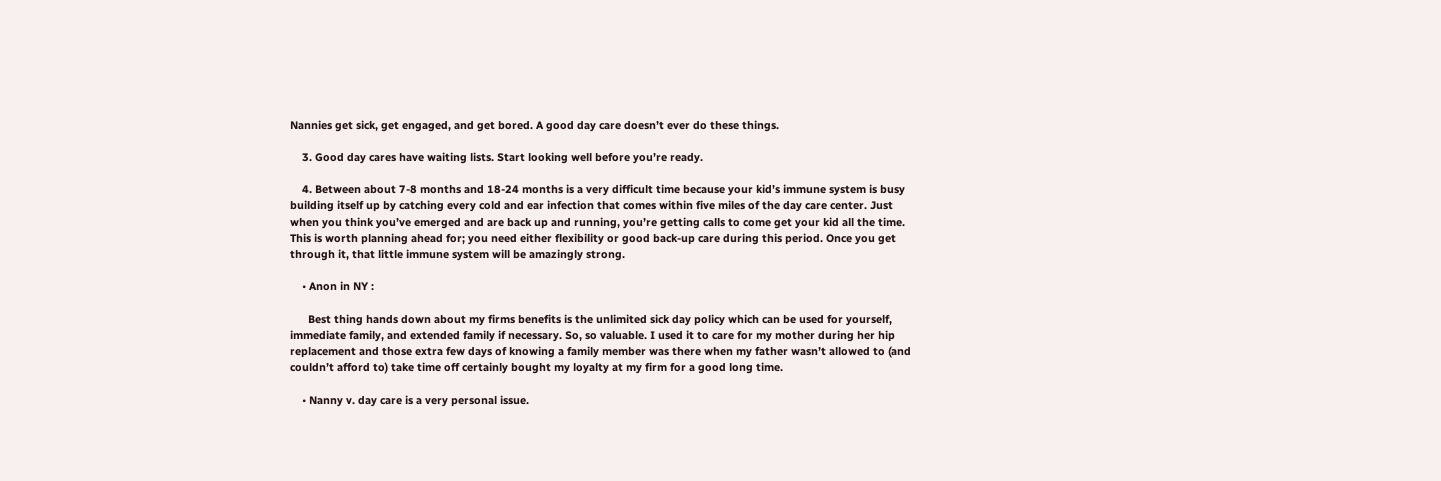Nannies get sick, get engaged, and get bored. A good day care doesn’t ever do these things.

    3. Good day cares have waiting lists. Start looking well before you’re ready.

    4. Between about 7-8 months and 18-24 months is a very difficult time because your kid’s immune system is busy building itself up by catching every cold and ear infection that comes within five miles of the day care center. Just when you think you’ve emerged and are back up and running, you’re getting calls to come get your kid all the time. This is worth planning ahead for; you need either flexibility or good back-up care during this period. Once you get through it, that little immune system will be amazingly strong.

    • Anon in NY :

      Best thing hands down about my firms benefits is the unlimited sick day policy which can be used for yourself, immediate family, and extended family if necessary. So, so valuable. I used it to care for my mother during her hip replacement and those extra few days of knowing a family member was there when my father wasn’t allowed to (and couldn’t afford to) take time off certainly bought my loyalty at my firm for a good long time.

    • Nanny v. day care is a very personal issue.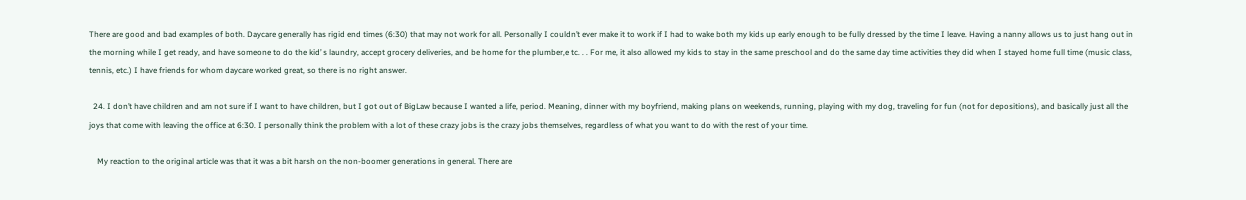There are good and bad examples of both. Daycare generally has rigid end times (6:30) that may not work for all. Personally I couldn’t ever make it to work if I had to wake both my kids up early enough to be fully dressed by the time I leave. Having a nanny allows us to just hang out in the morning while I get ready, and have someone to do the kid’ s laundry, accept grocery deliveries, and be home for the plumber,e tc. . . For me, it also allowed my kids to stay in the same preschool and do the same day time activities they did when I stayed home full time (music class, tennis, etc.) I have friends for whom daycare worked great, so there is no right answer.

  24. I don’t have children and am not sure if I want to have children, but I got out of BigLaw because I wanted a life, period. Meaning, dinner with my boyfriend, making plans on weekends, running, playing with my dog, traveling for fun (not for depositions), and basically just all the joys that come with leaving the office at 6:30. I personally think the problem with a lot of these crazy jobs is the crazy jobs themselves, regardless of what you want to do with the rest of your time.

    My reaction to the original article was that it was a bit harsh on the non-boomer generations in general. There are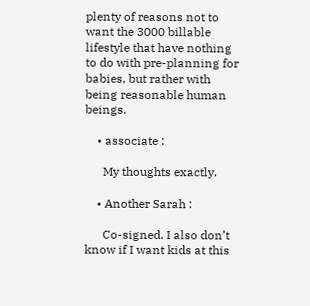plenty of reasons not to want the 3000 billable lifestyle that have nothing to do with pre-planning for babies, but rather with being reasonable human beings.

    • associate :

      My thoughts exactly.

    • Another Sarah :

      Co-signed. I also don’t know if I want kids at this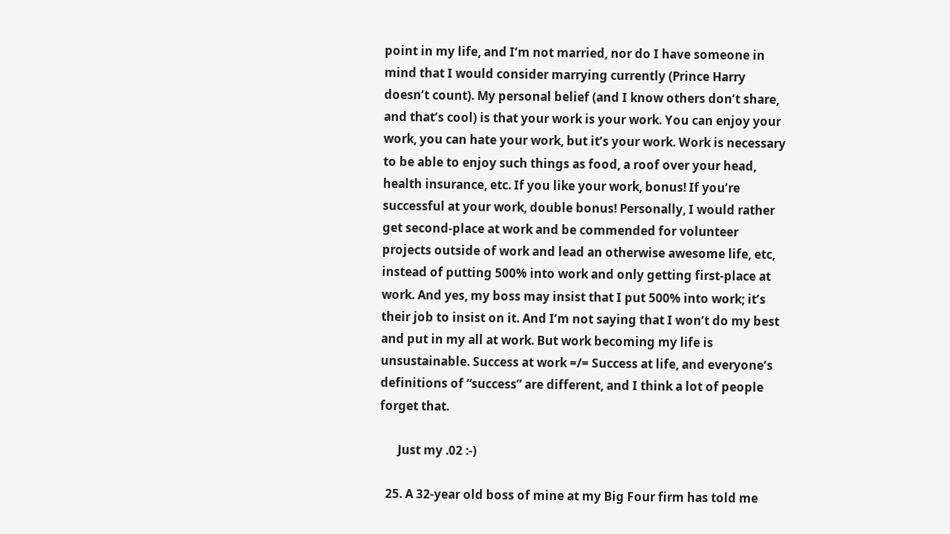point in my life, and I’m not married, nor do I have someone in mind that I would consider marrying currently (Prince Harry doesn’t count). My personal belief (and I know others don’t share, and that’s cool) is that your work is your work. You can enjoy your work, you can hate your work, but it’s your work. Work is necessary to be able to enjoy such things as food, a roof over your head, health insurance, etc. If you like your work, bonus! If you’re successful at your work, double bonus! Personally, I would rather get second-place at work and be commended for volunteer projects outside of work and lead an otherwise awesome life, etc, instead of putting 500% into work and only getting first-place at work. And yes, my boss may insist that I put 500% into work; it’s their job to insist on it. And I’m not saying that I won’t do my best and put in my all at work. But work becoming my life is unsustainable. Success at work =/= Success at life, and everyone’s definitions of “success” are different, and I think a lot of people forget that.

      Just my .02 :-)

  25. A 32-year old boss of mine at my Big Four firm has told me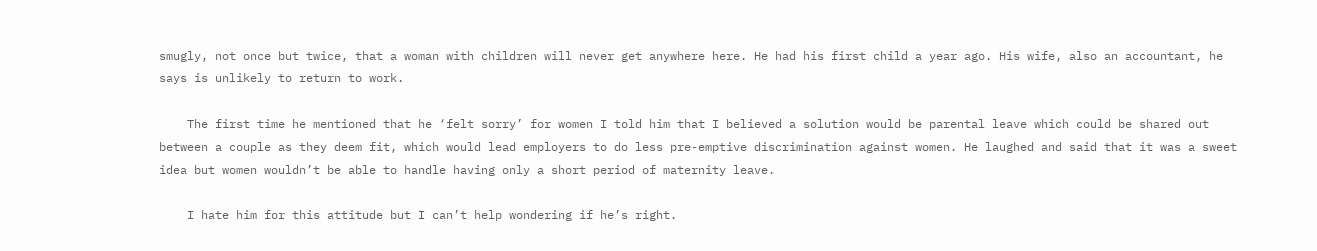smugly, not once but twice, that a woman with children will never get anywhere here. He had his first child a year ago. His wife, also an accountant, he says is unlikely to return to work.

    The first time he mentioned that he ‘felt sorry’ for women I told him that I believed a solution would be parental leave which could be shared out between a couple as they deem fit, which would lead employers to do less pre-emptive discrimination against women. He laughed and said that it was a sweet idea but women wouldn’t be able to handle having only a short period of maternity leave.

    I hate him for this attitude but I can’t help wondering if he’s right.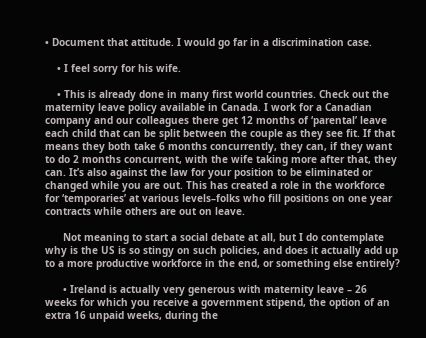• Document that attitude. I would go far in a discrimination case.

    • I feel sorry for his wife.

    • This is already done in many first world countries. Check out the maternity leave policy available in Canada. I work for a Canadian company and our colleagues there get 12 months of ‘parental’ leave each child that can be split between the couple as they see fit. If that means they both take 6 months concurrently, they can, if they want to do 2 months concurrent, with the wife taking more after that, they can. It’s also against the law for your position to be eliminated or changed while you are out. This has created a role in the workforce for ‘temporaries’ at various levels–folks who fill positions on one year contracts while others are out on leave.

      Not meaning to start a social debate at all, but I do contemplate why is the US is so stingy on such policies, and does it actually add up to a more productive workforce in the end, or something else entirely?

      • Ireland is actually very generous with maternity leave – 26 weeks for which you receive a government stipend, the option of an extra 16 unpaid weeks, during the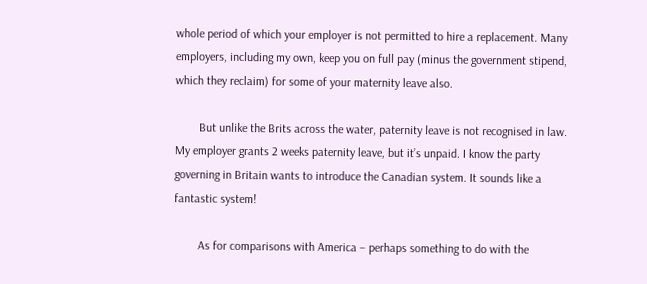whole period of which your employer is not permitted to hire a replacement. Many employers, including my own, keep you on full pay (minus the government stipend, which they reclaim) for some of your maternity leave also.

        But unlike the Brits across the water, paternity leave is not recognised in law. My employer grants 2 weeks paternity leave, but it’s unpaid. I know the party governing in Britain wants to introduce the Canadian system. It sounds like a fantastic system!

        As for comparisons with America – perhaps something to do with the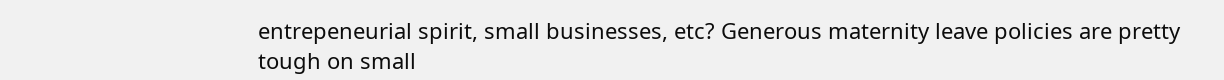entrepeneurial spirit, small businesses, etc? Generous maternity leave policies are pretty tough on small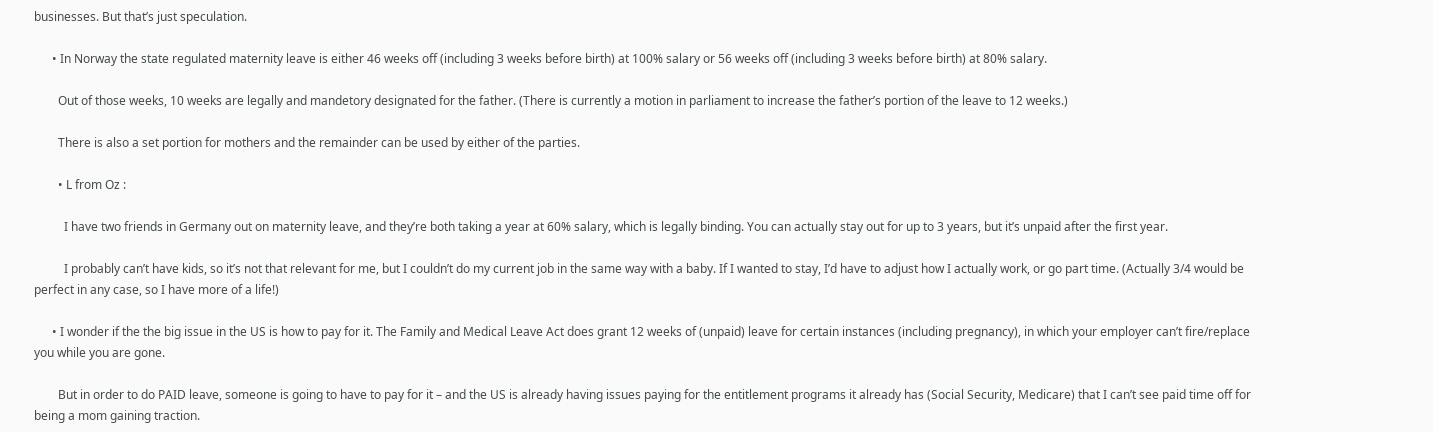businesses. But that’s just speculation.

      • In Norway the state regulated maternity leave is either 46 weeks off (including 3 weeks before birth) at 100% salary or 56 weeks off (including 3 weeks before birth) at 80% salary.

        Out of those weeks, 10 weeks are legally and mandetory designated for the father. (There is currently a motion in parliament to increase the father’s portion of the leave to 12 weeks.)

        There is also a set portion for mothers and the remainder can be used by either of the parties.

        • L from Oz :

          I have two friends in Germany out on maternity leave, and they’re both taking a year at 60% salary, which is legally binding. You can actually stay out for up to 3 years, but it’s unpaid after the first year.

          I probably can’t have kids, so it’s not that relevant for me, but I couldn’t do my current job in the same way with a baby. If I wanted to stay, I’d have to adjust how I actually work, or go part time. (Actually 3/4 would be perfect in any case, so I have more of a life!)

      • I wonder if the the big issue in the US is how to pay for it. The Family and Medical Leave Act does grant 12 weeks of (unpaid) leave for certain instances (including pregnancy), in which your employer can’t fire/replace you while you are gone.

        But in order to do PAID leave, someone is going to have to pay for it – and the US is already having issues paying for the entitlement programs it already has (Social Security, Medicare) that I can’t see paid time off for being a mom gaining traction.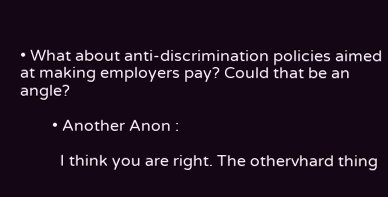• What about anti-discrimination policies aimed at making employers pay? Could that be an angle?

        • Another Anon :

          I think you are right. The othervhard thing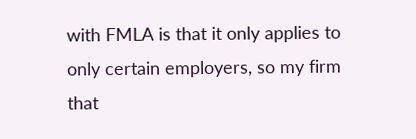with FMLA is that it only applies to only certain employers, so my firm that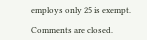employs only 25 is exempt.

Comments are closed.